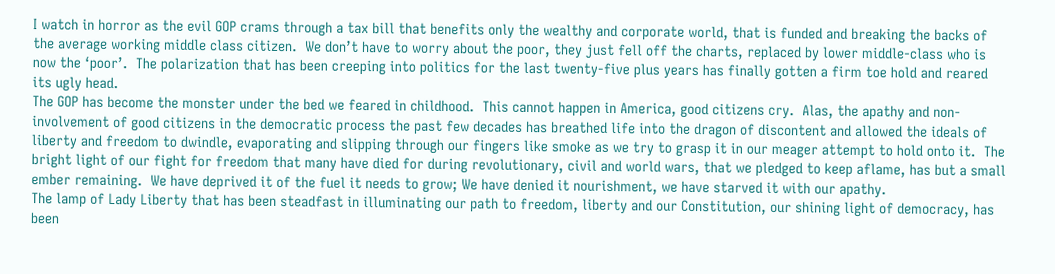I watch in horror as the evil GOP crams through a tax bill that benefits only the wealthy and corporate world, that is funded and breaking the backs of the average working middle class citizen.  We don’t have to worry about the poor, they just fell off the charts, replaced by lower middle-class who is now the ‘poor’.  The polarization that has been creeping into politics for the last twenty-five plus years has finally gotten a firm toe hold and reared its ugly head.
The GOP has become the monster under the bed we feared in childhood.  This cannot happen in America, good citizens cry.  Alas, the apathy and non-involvement of good citizens in the democratic process the past few decades has breathed life into the dragon of discontent and allowed the ideals of liberty and freedom to dwindle, evaporating and slipping through our fingers like smoke as we try to grasp it in our meager attempt to hold onto it.  The bright light of our fight for freedom that many have died for during revolutionary, civil and world wars, that we pledged to keep aflame, has but a small ember remaining.  We have deprived it of the fuel it needs to grow; We have denied it nourishment, we have starved it with our apathy.
The lamp of Lady Liberty that has been steadfast in illuminating our path to freedom, liberty and our Constitution, our shining light of democracy, has been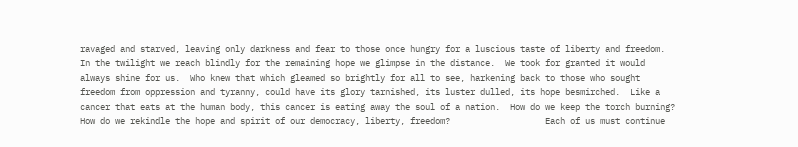ravaged and starved, leaving only darkness and fear to those once hungry for a luscious taste of liberty and freedom.  In the twilight we reach blindly for the remaining hope we glimpse in the distance.  We took for granted it would always shine for us.  Who knew that which gleamed so brightly for all to see, harkening back to those who sought freedom from oppression and tyranny, could have its glory tarnished, its luster dulled, its hope besmirched.  Like a cancer that eats at the human body, this cancer is eating away the soul of a nation.  How do we keep the torch burning? How do we rekindle the hope and spirit of our democracy, liberty, freedom?                   Each of us must continue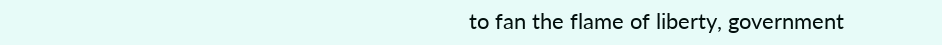to fan the flame of liberty, government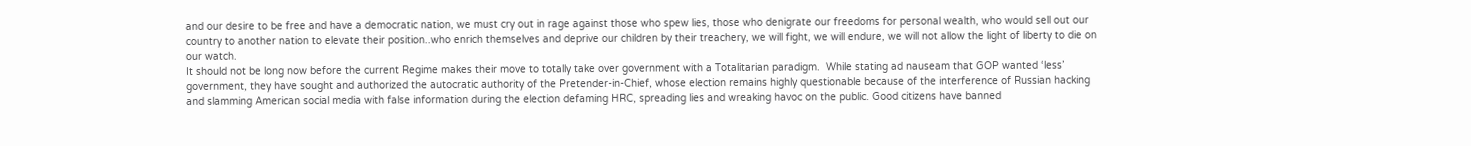and our desire to be free and have a democratic nation, we must cry out in rage against those who spew lies, those who denigrate our freedoms for personal wealth, who would sell out our country to another nation to elevate their position..who enrich themselves and deprive our children by their treachery, we will fight, we will endure, we will not allow the light of liberty to die on our watch.
It should not be long now before the current Regime makes their move to totally take over government with a Totalitarian paradigm.  While stating ad nauseam that GOP wanted ‘less’ government, they have sought and authorized the autocratic authority of the Pretender-in-Chief, whose election remains highly questionable because of the interference of Russian hacking and slamming American social media with false information during the election defaming HRC, spreading lies and wreaking havoc on the public. Good citizens have banned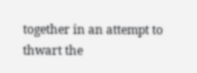together in an attempt to thwart the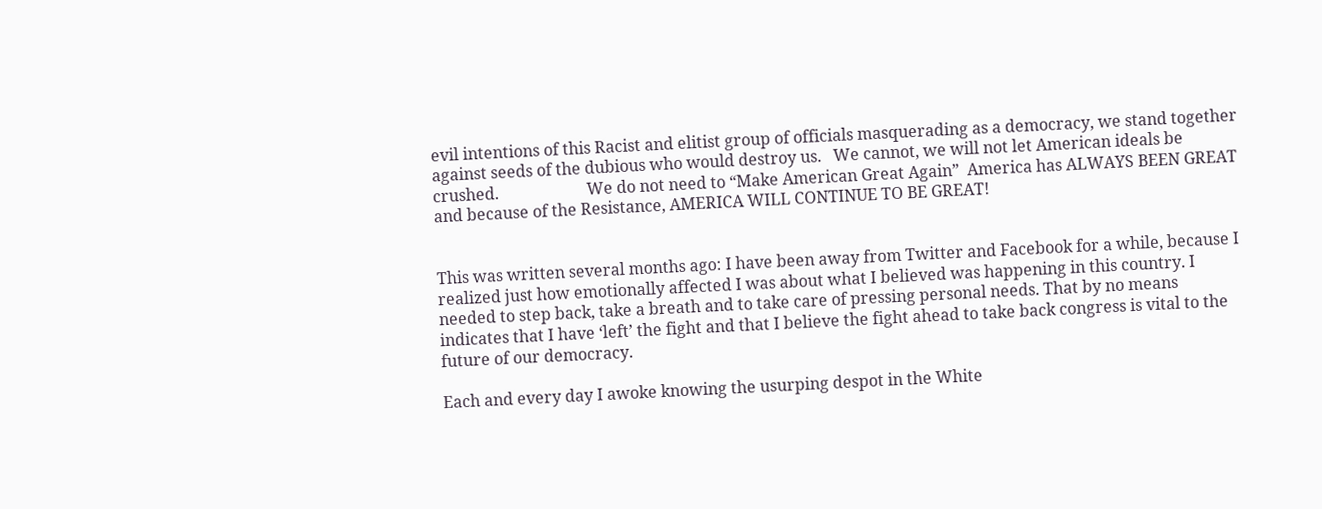evil intentions of this Racist and elitist group of officials masquerading as a democracy, we stand together  against seeds of the dubious who would destroy us.   We cannot, we will not let American ideals be crushed.                      We do not need to “Make American Great Again”  America has ALWAYS BEEN GREAT and because of the Resistance, AMERICA WILL CONTINUE TO BE GREAT!


This was written several months ago: I have been away from Twitter and Facebook for a while, because I realized just how emotionally affected I was about what I believed was happening in this country. I needed to step back, take a breath and to take care of pressing personal needs. That by no means indicates that I have ‘left’ the fight and that I believe the fight ahead to take back congress is vital to the future of our democracy.

Each and every day I awoke knowing the usurping despot in the White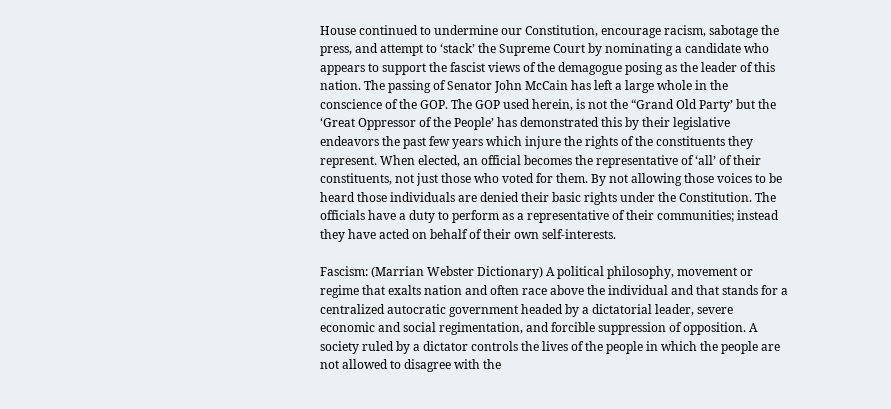House continued to undermine our Constitution, encourage racism, sabotage the press, and attempt to ‘stack’ the Supreme Court by nominating a candidate who appears to support the fascist views of the demagogue posing as the leader of this nation. The passing of Senator John McCain has left a large whole in the conscience of the GOP. The GOP used herein, is not the “Grand Old Party’ but the ‘Great Oppressor of the People’ has demonstrated this by their legislative endeavors the past few years which injure the rights of the constituents they represent. When elected, an official becomes the representative of ‘all’ of their constituents, not just those who voted for them. By not allowing those voices to be heard those individuals are denied their basic rights under the Constitution. The officials have a duty to perform as a representative of their communities; instead they have acted on behalf of their own self-interests.

Fascism: (Marrian Webster Dictionary) A political philosophy, movement or regime that exalts nation and often race above the individual and that stands for a centralized autocratic government headed by a dictatorial leader, severe economic and social regimentation, and forcible suppression of opposition. A society ruled by a dictator controls the lives of the people in which the people are not allowed to disagree with the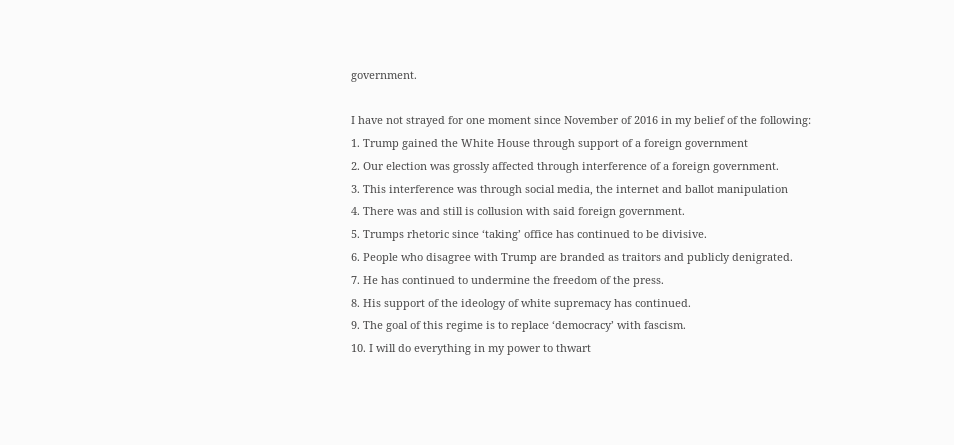government.

I have not strayed for one moment since November of 2016 in my belief of the following:
1. Trump gained the White House through support of a foreign government
2. Our election was grossly affected through interference of a foreign government.
3. This interference was through social media, the internet and ballot manipulation
4. There was and still is collusion with said foreign government.
5. Trumps rhetoric since ‘taking’ office has continued to be divisive.
6. People who disagree with Trump are branded as traitors and publicly denigrated.
7. He has continued to undermine the freedom of the press.
8. His support of the ideology of white supremacy has continued.
9. The goal of this regime is to replace ‘democracy’ with fascism.
10. I will do everything in my power to thwart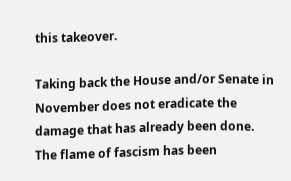this takeover.

Taking back the House and/or Senate in November does not eradicate the damage that has already been done. The flame of fascism has been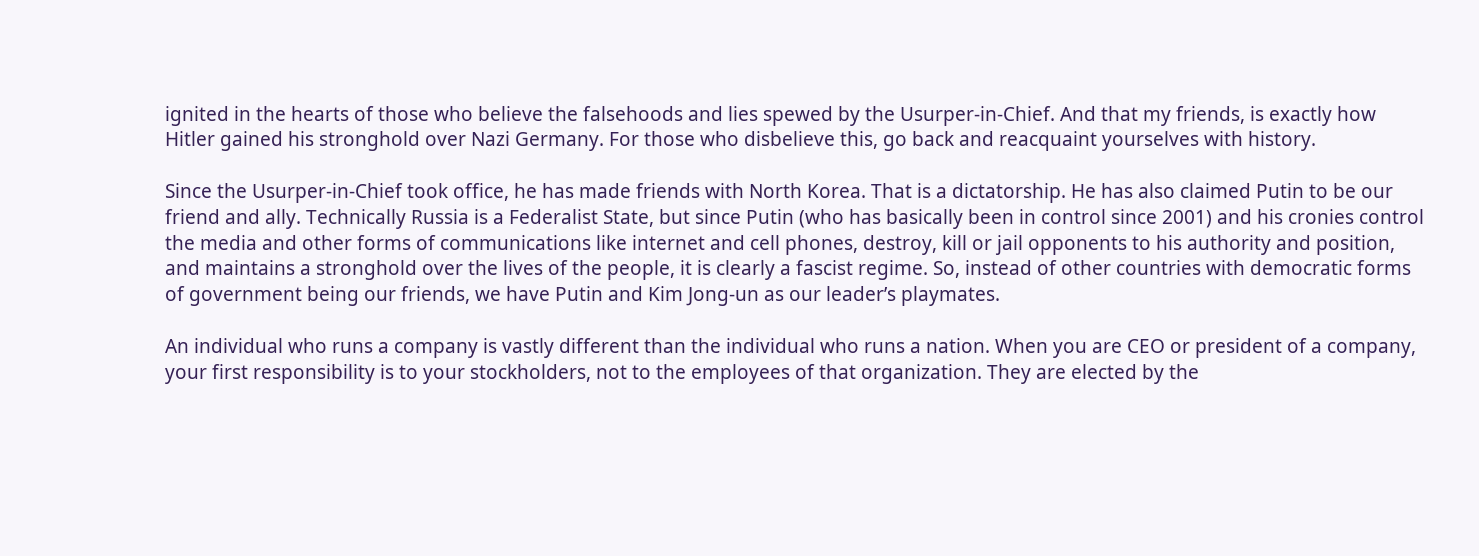ignited in the hearts of those who believe the falsehoods and lies spewed by the Usurper-in-Chief. And that my friends, is exactly how Hitler gained his stronghold over Nazi Germany. For those who disbelieve this, go back and reacquaint yourselves with history.

Since the Usurper-in-Chief took office, he has made friends with North Korea. That is a dictatorship. He has also claimed Putin to be our friend and ally. Technically Russia is a Federalist State, but since Putin (who has basically been in control since 2001) and his cronies control the media and other forms of communications like internet and cell phones, destroy, kill or jail opponents to his authority and position, and maintains a stronghold over the lives of the people, it is clearly a fascist regime. So, instead of other countries with democratic forms of government being our friends, we have Putin and Kim Jong-un as our leader’s playmates.

An individual who runs a company is vastly different than the individual who runs a nation. When you are CEO or president of a company, your first responsibility is to your stockholders, not to the employees of that organization. They are elected by the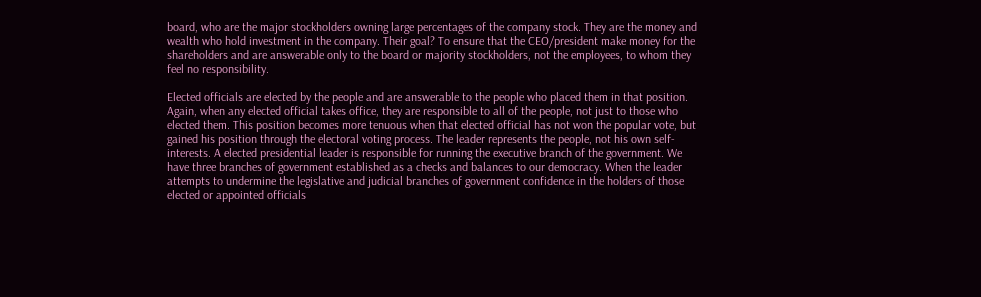board, who are the major stockholders owning large percentages of the company stock. They are the money and wealth who hold investment in the company. Their goal? To ensure that the CEO/president make money for the shareholders and are answerable only to the board or majority stockholders, not the employees, to whom they feel no responsibility.

Elected officials are elected by the people and are answerable to the people who placed them in that position. Again, when any elected official takes office, they are responsible to all of the people, not just to those who elected them. This position becomes more tenuous when that elected official has not won the popular vote, but gained his position through the electoral voting process. The leader represents the people, not his own self-interests. A elected presidential leader is responsible for running the executive branch of the government. We have three branches of government established as a checks and balances to our democracy. When the leader attempts to undermine the legislative and judicial branches of government confidence in the holders of those elected or appointed officials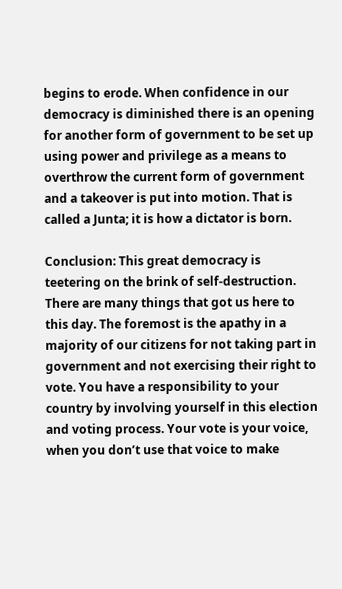begins to erode. When confidence in our democracy is diminished there is an opening for another form of government to be set up using power and privilege as a means to overthrow the current form of government and a takeover is put into motion. That is called a Junta; it is how a dictator is born.

Conclusion: This great democracy is teetering on the brink of self-destruction. There are many things that got us here to this day. The foremost is the apathy in a majority of our citizens for not taking part in government and not exercising their right to vote. You have a responsibility to your country by involving yourself in this election and voting process. Your vote is your voice, when you don’t use that voice to make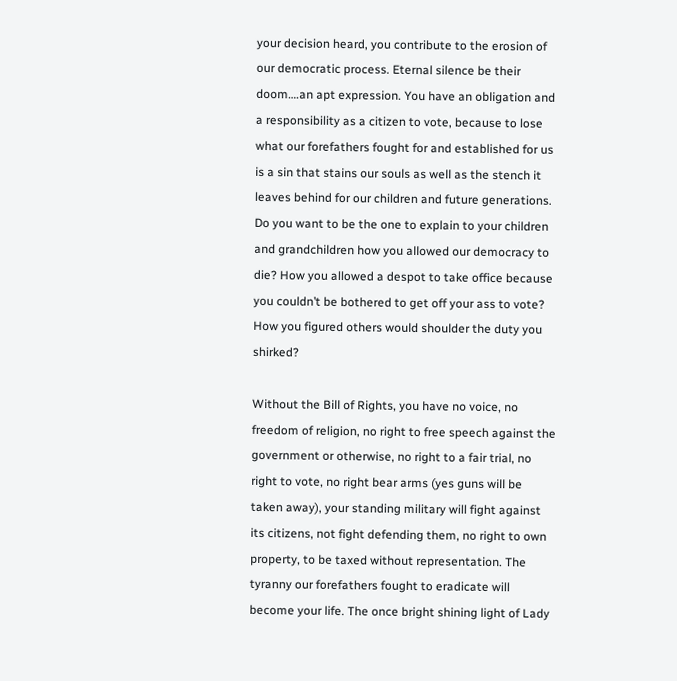your decision heard, you contribute to the erosion of our democratic process. Eternal silence be their doom….an apt expression. You have an obligation and a responsibility as a citizen to vote, because to lose what our forefathers fought for and established for us is a sin that stains our souls as well as the stench it leaves behind for our children and future generations. Do you want to be the one to explain to your children and grandchildren how you allowed our democracy to die? How you allowed a despot to take office because you couldn’t be bothered to get off your ass to vote? How you figured others would shoulder the duty you shirked?

Without the Bill of Rights, you have no voice, no freedom of religion, no right to free speech against the government or otherwise, no right to a fair trial, no right to vote, no right bear arms (yes guns will be taken away), your standing military will fight against its citizens, not fight defending them, no right to own property, to be taxed without representation. The tyranny our forefathers fought to eradicate will become your life. The once bright shining light of Lady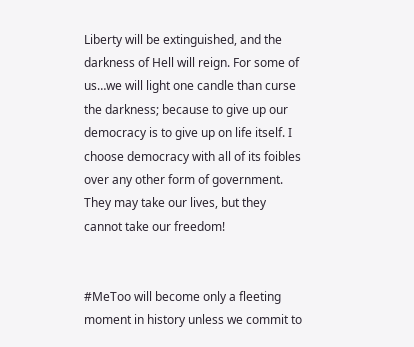Liberty will be extinguished, and the darkness of Hell will reign. For some of us…we will light one candle than curse the darkness; because to give up our democracy is to give up on life itself. I choose democracy with all of its foibles over any other form of government. They may take our lives, but they cannot take our freedom!


#MeToo will become only a fleeting moment in history unless we commit to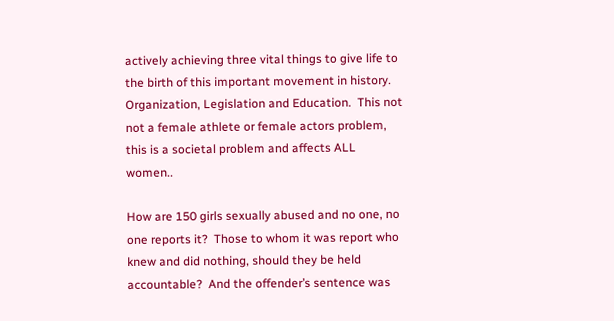actively achieving three vital things to give life to the birth of this important movement in history. Organization, Legislation and Education.  This not not a female athlete or female actors problem, this is a societal problem and affects ALL women..

How are 150 girls sexually abused and no one, no one reports it?  Those to whom it was report who knew and did nothing, should they be held accountable?  And the offender’s sentence was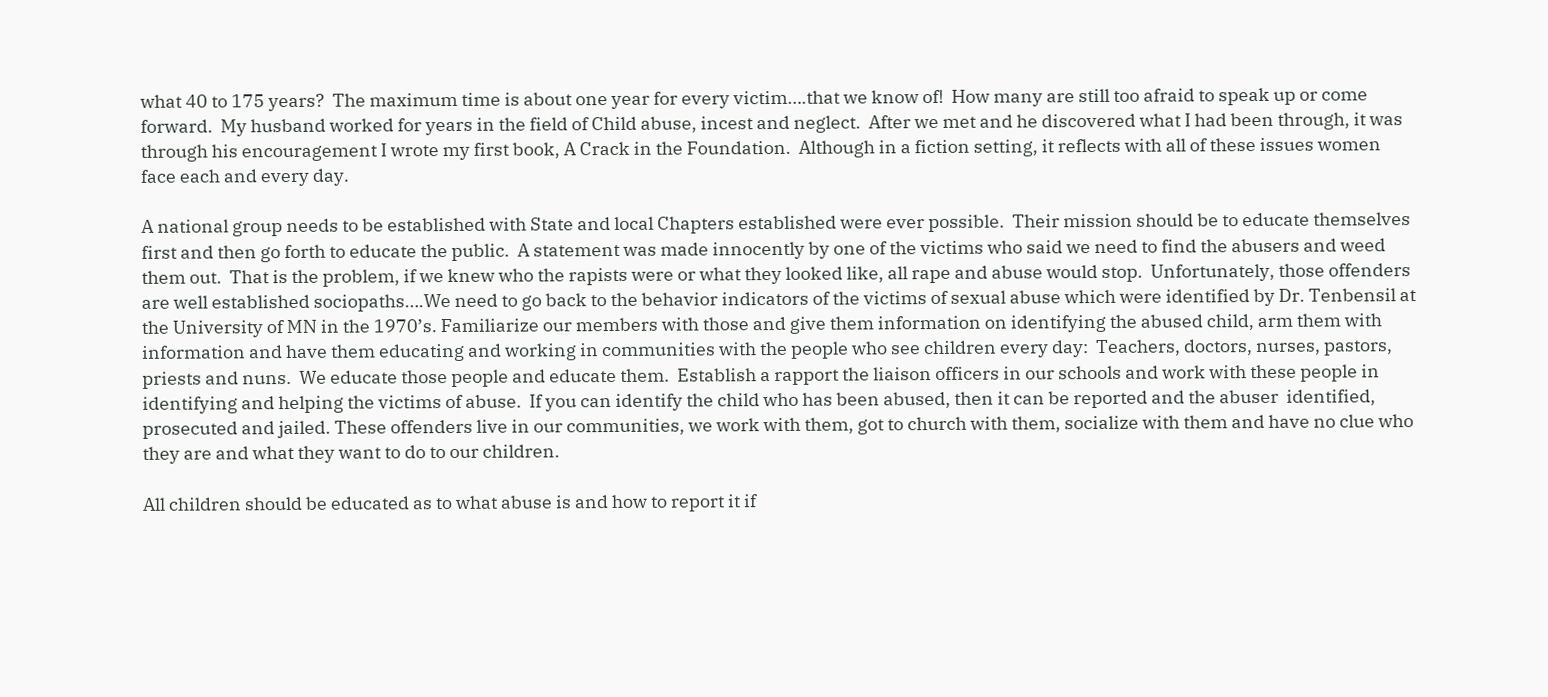what 40 to 175 years?  The maximum time is about one year for every victim….that we know of!  How many are still too afraid to speak up or come forward.  My husband worked for years in the field of Child abuse, incest and neglect.  After we met and he discovered what I had been through, it was through his encouragement I wrote my first book, A Crack in the Foundation.  Although in a fiction setting, it reflects with all of these issues women face each and every day.

A national group needs to be established with State and local Chapters established were ever possible.  Their mission should be to educate themselves first and then go forth to educate the public.  A statement was made innocently by one of the victims who said we need to find the abusers and weed them out.  That is the problem, if we knew who the rapists were or what they looked like, all rape and abuse would stop.  Unfortunately, those offenders are well established sociopaths….We need to go back to the behavior indicators of the victims of sexual abuse which were identified by Dr. Tenbensil at the University of MN in the 1970’s. Familiarize our members with those and give them information on identifying the abused child, arm them with information and have them educating and working in communities with the people who see children every day:  Teachers, doctors, nurses, pastors, priests and nuns.  We educate those people and educate them.  Establish a rapport the liaison officers in our schools and work with these people in identifying and helping the victims of abuse.  If you can identify the child who has been abused, then it can be reported and the abuser  identified, prosecuted and jailed. These offenders live in our communities, we work with them, got to church with them, socialize with them and have no clue who they are and what they want to do to our children.

All children should be educated as to what abuse is and how to report it if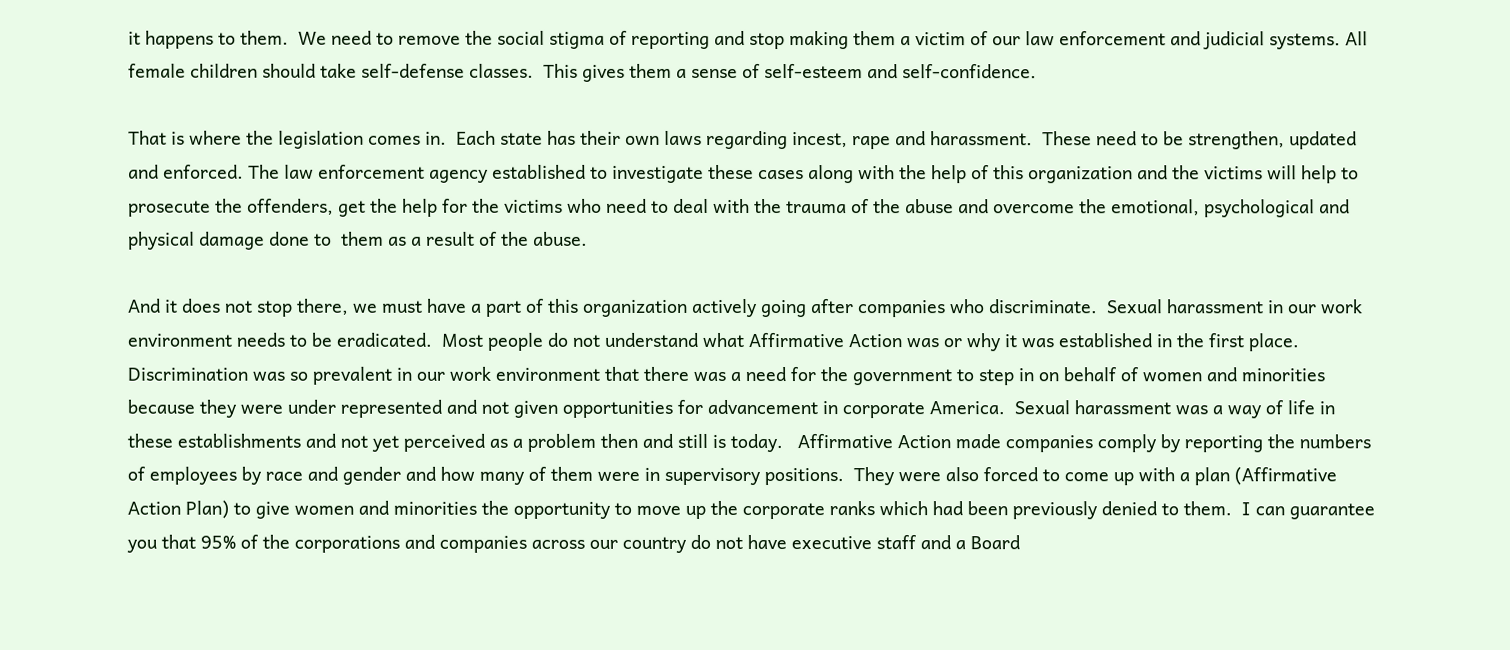it happens to them.  We need to remove the social stigma of reporting and stop making them a victim of our law enforcement and judicial systems. All female children should take self-defense classes.  This gives them a sense of self-esteem and self-confidence.

That is where the legislation comes in.  Each state has their own laws regarding incest, rape and harassment.  These need to be strengthen, updated and enforced. The law enforcement agency established to investigate these cases along with the help of this organization and the victims will help to prosecute the offenders, get the help for the victims who need to deal with the trauma of the abuse and overcome the emotional, psychological and physical damage done to  them as a result of the abuse.

And it does not stop there, we must have a part of this organization actively going after companies who discriminate.  Sexual harassment in our work environment needs to be eradicated.  Most people do not understand what Affirmative Action was or why it was established in the first place.  Discrimination was so prevalent in our work environment that there was a need for the government to step in on behalf of women and minorities because they were under represented and not given opportunities for advancement in corporate America.  Sexual harassment was a way of life in these establishments and not yet perceived as a problem then and still is today.   Affirmative Action made companies comply by reporting the numbers of employees by race and gender and how many of them were in supervisory positions.  They were also forced to come up with a plan (Affirmative Action Plan) to give women and minorities the opportunity to move up the corporate ranks which had been previously denied to them.  I can guarantee you that 95% of the corporations and companies across our country do not have executive staff and a Board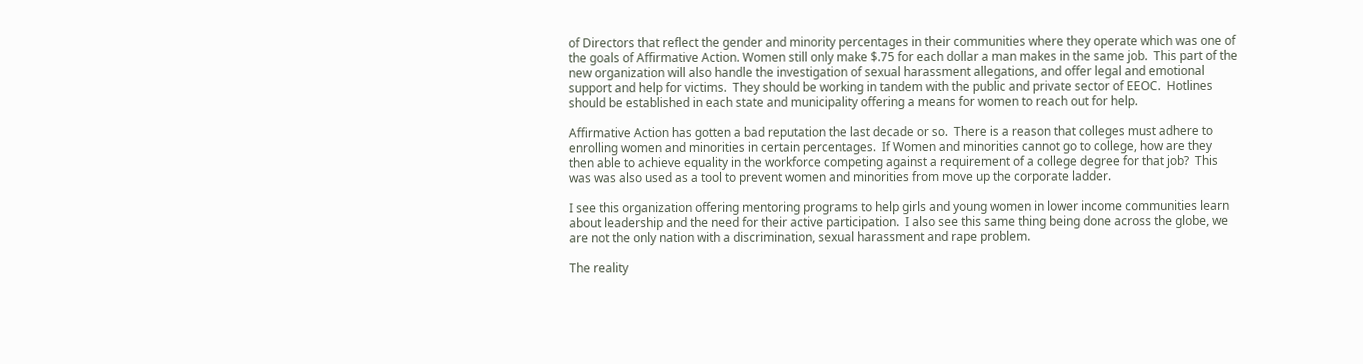of Directors that reflect the gender and minority percentages in their communities where they operate which was one of the goals of Affirmative Action. Women still only make $.75 for each dollar a man makes in the same job.  This part of the new organization will also handle the investigation of sexual harassment allegations, and offer legal and emotional support and help for victims.  They should be working in tandem with the public and private sector of EEOC.  Hotlines should be established in each state and municipality offering a means for women to reach out for help.

Affirmative Action has gotten a bad reputation the last decade or so.  There is a reason that colleges must adhere to enrolling women and minorities in certain percentages.  If Women and minorities cannot go to college, how are they then able to achieve equality in the workforce competing against a requirement of a college degree for that job?  This was was also used as a tool to prevent women and minorities from move up the corporate ladder.

I see this organization offering mentoring programs to help girls and young women in lower income communities learn about leadership and the need for their active participation.  I also see this same thing being done across the globe, we are not the only nation with a discrimination, sexual harassment and rape problem.

The reality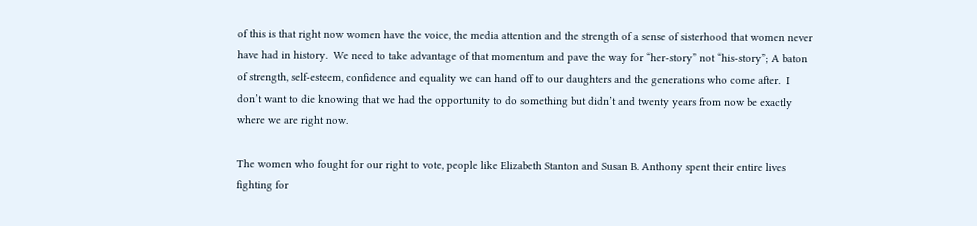of this is that right now women have the voice, the media attention and the strength of a sense of sisterhood that women never have had in history.  We need to take advantage of that momentum and pave the way for “her-story” not “his-story”; A baton of strength, self-esteem, confidence and equality we can hand off to our daughters and the generations who come after.  I don’t want to die knowing that we had the opportunity to do something but didn’t and twenty years from now be exactly where we are right now.

The women who fought for our right to vote, people like Elizabeth Stanton and Susan B. Anthony spent their entire lives fighting for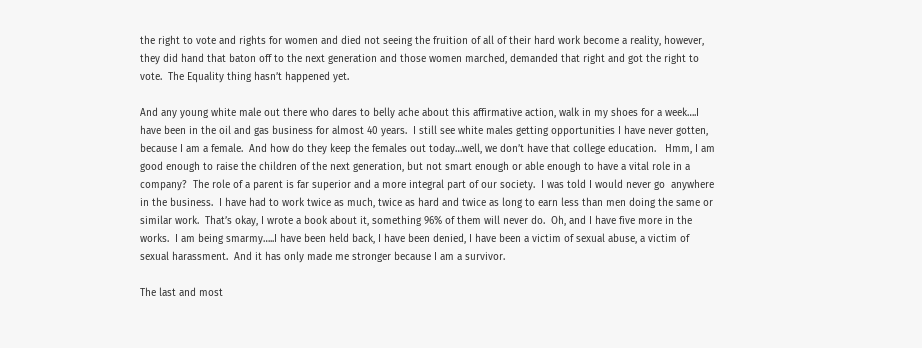the right to vote and rights for women and died not seeing the fruition of all of their hard work become a reality, however, they did hand that baton off to the next generation and those women marched, demanded that right and got the right to vote.  The Equality thing hasn’t happened yet.

And any young white male out there who dares to belly ache about this affirmative action, walk in my shoes for a week….I have been in the oil and gas business for almost 40 years.  I still see white males getting opportunities I have never gotten, because I am a female.  And how do they keep the females out today…well, we don’t have that college education.   Hmm, I am good enough to raise the children of the next generation, but not smart enough or able enough to have a vital role in a company?  The role of a parent is far superior and a more integral part of our society.  I was told I would never go  anywhere in the business.  I have had to work twice as much, twice as hard and twice as long to earn less than men doing the same or similar work.  That’s okay, I wrote a book about it, something 96% of them will never do.  Oh, and I have five more in the works.  I am being smarmy…..I have been held back, I have been denied, I have been a victim of sexual abuse, a victim of sexual harassment.  And it has only made me stronger because I am a survivor.

The last and most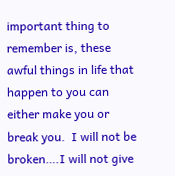important thing to remember is, these awful things in life that happen to you can either make you or break you.  I will not be broken….I will not give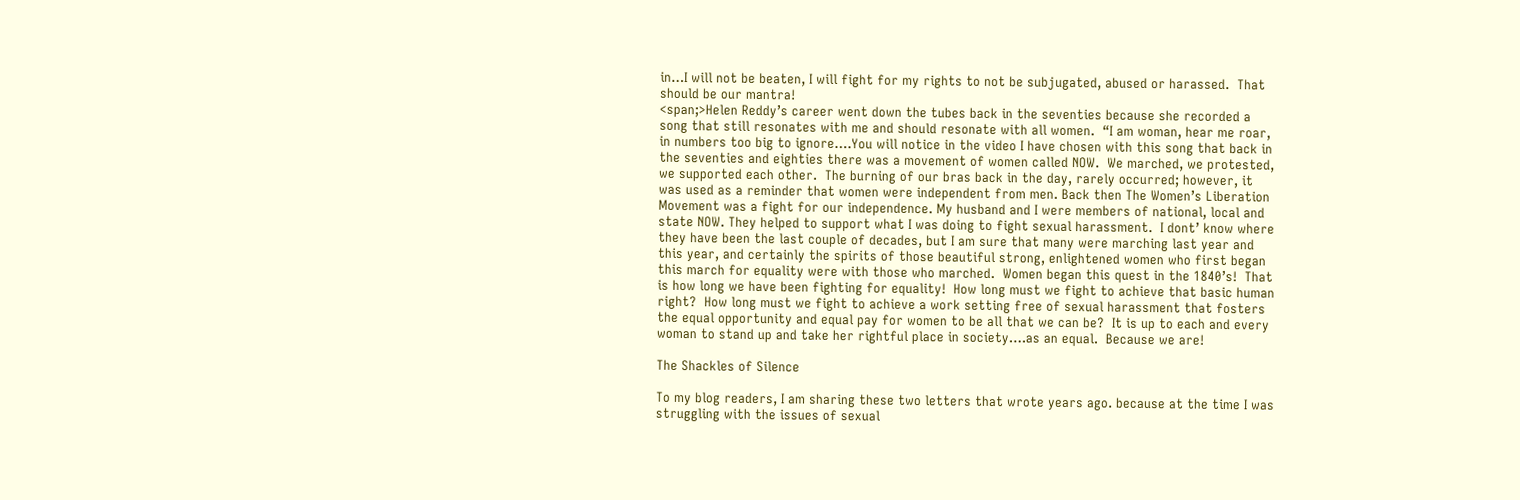in…I will not be beaten, I will fight for my rights to not be subjugated, abused or harassed.  That should be our mantra!
<span;>Helen Reddy’s career went down the tubes back in the seventies because she recorded a song that still resonates with me and should resonate with all women.  “I am woman, hear me roar, in numbers too big to ignore….You will notice in the video I have chosen with this song that back in the seventies and eighties there was a movement of women called NOW.  We marched, we protested, we supported each other.  The burning of our bras back in the day, rarely occurred; however, it was used as a reminder that women were independent from men. Back then The Women’s Liberation Movement was a fight for our independence. My husband and I were members of national, local and state NOW. They helped to support what I was doing to fight sexual harassment.  I dont’ know where they have been the last couple of decades, but I am sure that many were marching last year and this year, and certainly the spirits of those beautiful strong, enlightened women who first began this march for equality were with those who marched.  Women began this quest in the 1840’s!  That is how long we have been fighting for equality!  How long must we fight to achieve that basic human right?  How long must we fight to achieve a work setting free of sexual harassment that fosters the equal opportunity and equal pay for women to be all that we can be?  It is up to each and every woman to stand up and take her rightful place in society….as an equal.  Because we are!

The Shackles of Silence

To my blog readers, I am sharing these two letters that wrote years ago. because at the time I was struggling with the issues of sexual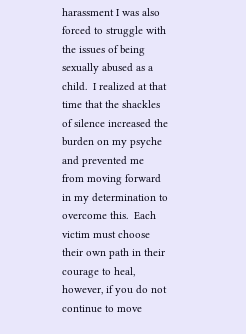harassment I was also forced to struggle with the issues of being sexually abused as a child.  I realized at that time that the shackles of silence increased the burden on my psyche and prevented me from moving forward in my determination to overcome this.  Each victim must choose their own path in their courage to heal, however, if you do not continue to move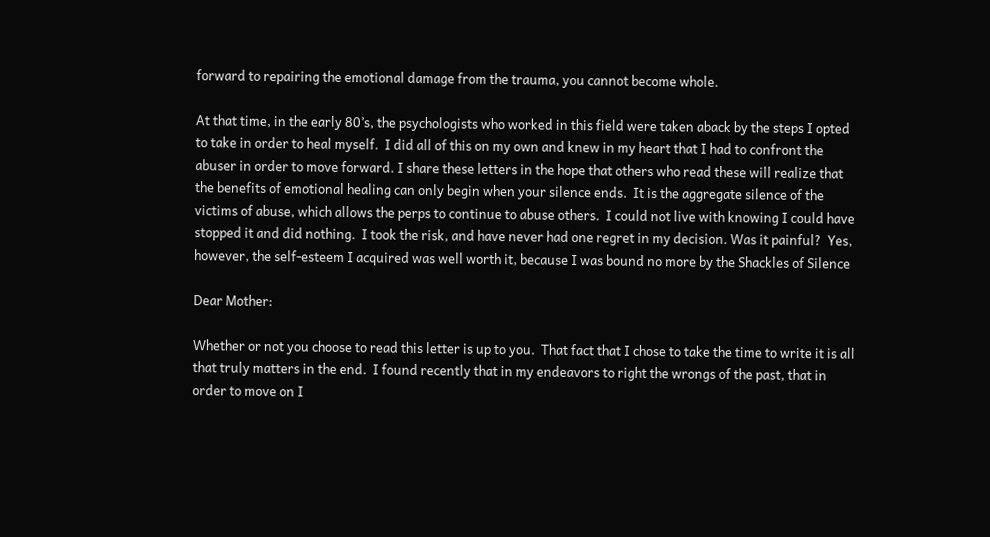forward to repairing the emotional damage from the trauma, you cannot become whole.

At that time, in the early 80’s, the psychologists who worked in this field were taken aback by the steps I opted to take in order to heal myself.  I did all of this on my own and knew in my heart that I had to confront the abuser in order to move forward. I share these letters in the hope that others who read these will realize that the benefits of emotional healing can only begin when your silence ends.  It is the aggregate silence of the victims of abuse, which allows the perps to continue to abuse others.  I could not live with knowing I could have stopped it and did nothing.  I took the risk, and have never had one regret in my decision. Was it painful?  Yes, however, the self-esteem I acquired was well worth it, because I was bound no more by the Shackles of Silence

Dear Mother:

Whether or not you choose to read this letter is up to you.  That fact that I chose to take the time to write it is all that truly matters in the end.  I found recently that in my endeavors to right the wrongs of the past, that in order to move on I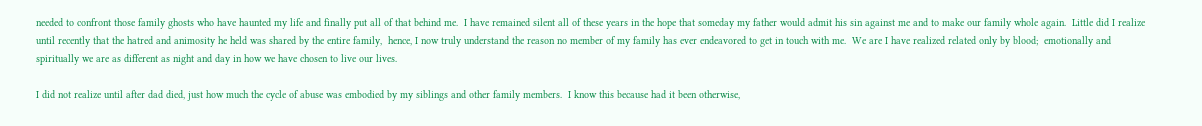needed to confront those family ghosts who have haunted my life and finally put all of that behind me.  I have remained silent all of these years in the hope that someday my father would admit his sin against me and to make our family whole again.  Little did I realize until recently that the hatred and animosity he held was shared by the entire family,  hence, I now truly understand the reason no member of my family has ever endeavored to get in touch with me.  We are I have realized related only by blood;  emotionally and spiritually we are as different as night and day in how we have chosen to live our lives.

I did not realize until after dad died, just how much the cycle of abuse was embodied by my siblings and other family members.  I know this because had it been otherwise,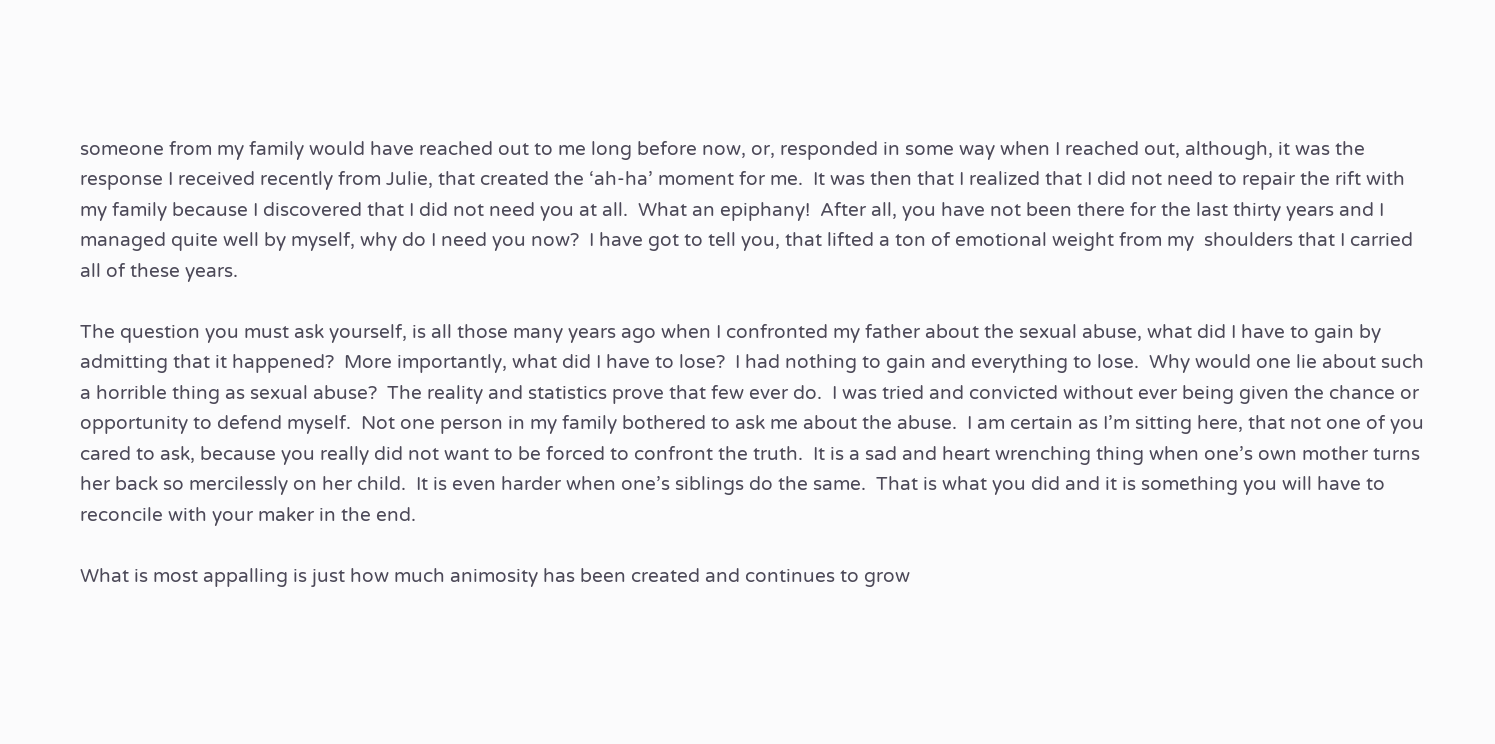someone from my family would have reached out to me long before now, or, responded in some way when I reached out, although, it was the response I received recently from Julie, that created the ‘ah-ha’ moment for me.  It was then that I realized that I did not need to repair the rift with my family because I discovered that I did not need you at all.  What an epiphany!  After all, you have not been there for the last thirty years and I managed quite well by myself, why do I need you now?  I have got to tell you, that lifted a ton of emotional weight from my  shoulders that I carried all of these years.

The question you must ask yourself, is all those many years ago when I confronted my father about the sexual abuse, what did I have to gain by admitting that it happened?  More importantly, what did I have to lose?  I had nothing to gain and everything to lose.  Why would one lie about such a horrible thing as sexual abuse?  The reality and statistics prove that few ever do.  I was tried and convicted without ever being given the chance or opportunity to defend myself.  Not one person in my family bothered to ask me about the abuse.  I am certain as I’m sitting here, that not one of you cared to ask, because you really did not want to be forced to confront the truth.  It is a sad and heart wrenching thing when one’s own mother turns her back so mercilessly on her child.  It is even harder when one’s siblings do the same.  That is what you did and it is something you will have to reconcile with your maker in the end.

What is most appalling is just how much animosity has been created and continues to grow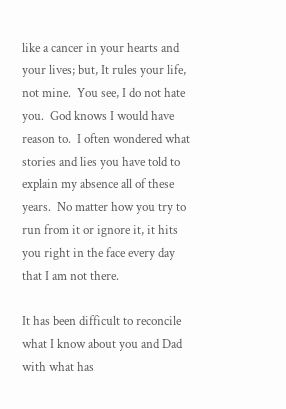like a cancer in your hearts and your lives; but, It rules your life, not mine.  You see, I do not hate you.  God knows I would have reason to.  I often wondered what stories and lies you have told to explain my absence all of these years.  No matter how you try to run from it or ignore it, it hits you right in the face every day that I am not there.

It has been difficult to reconcile what I know about you and Dad with what has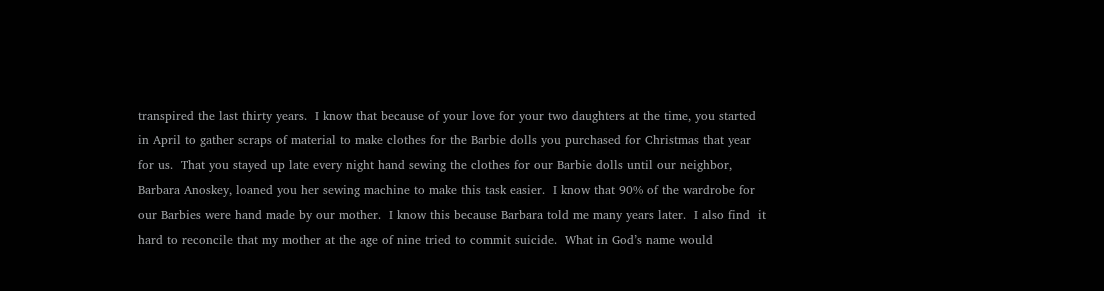transpired the last thirty years.  I know that because of your love for your two daughters at the time, you started in April to gather scraps of material to make clothes for the Barbie dolls you purchased for Christmas that year for us.  That you stayed up late every night hand sewing the clothes for our Barbie dolls until our neighbor, Barbara Anoskey, loaned you her sewing machine to make this task easier.  I know that 90% of the wardrobe for our Barbies were hand made by our mother.  I know this because Barbara told me many years later.  I also find  it hard to reconcile that my mother at the age of nine tried to commit suicide.  What in God’s name would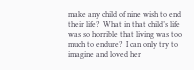make any child of nine wish to end their life?  What in that child’s life was so horrible that living was too much to endure?  I can only try to imagine and loved her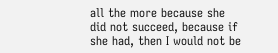all the more because she did not succeed, because if she had, then I would not be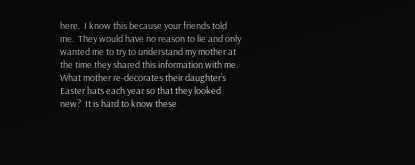here.  I know this because your friends told me.  They would have no reason to lie and only wanted me to try to understand my mother at the time they shared this information with me.  What mother re-decorates their daughter’s Easter hats each year so that they looked new?  It is hard to know these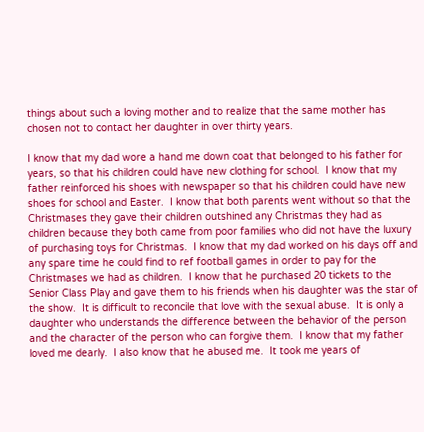things about such a loving mother and to realize that the same mother has chosen not to contact her daughter in over thirty years.

I know that my dad wore a hand me down coat that belonged to his father for years, so that his children could have new clothing for school.  I know that my father reinforced his shoes with newspaper so that his children could have new shoes for school and Easter.  I know that both parents went without so that the Christmases they gave their children outshined any Christmas they had as children because they both came from poor families who did not have the luxury of purchasing toys for Christmas.  I know that my dad worked on his days off and any spare time he could find to ref football games in order to pay for the Christmases we had as children.  I know that he purchased 20 tickets to the Senior Class Play and gave them to his friends when his daughter was the star of the show.  It is difficult to reconcile that love with the sexual abuse.  It is only a daughter who understands the difference between the behavior of the person and the character of the person who can forgive them.  I know that my father loved me dearly.  I also know that he abused me.  It took me years of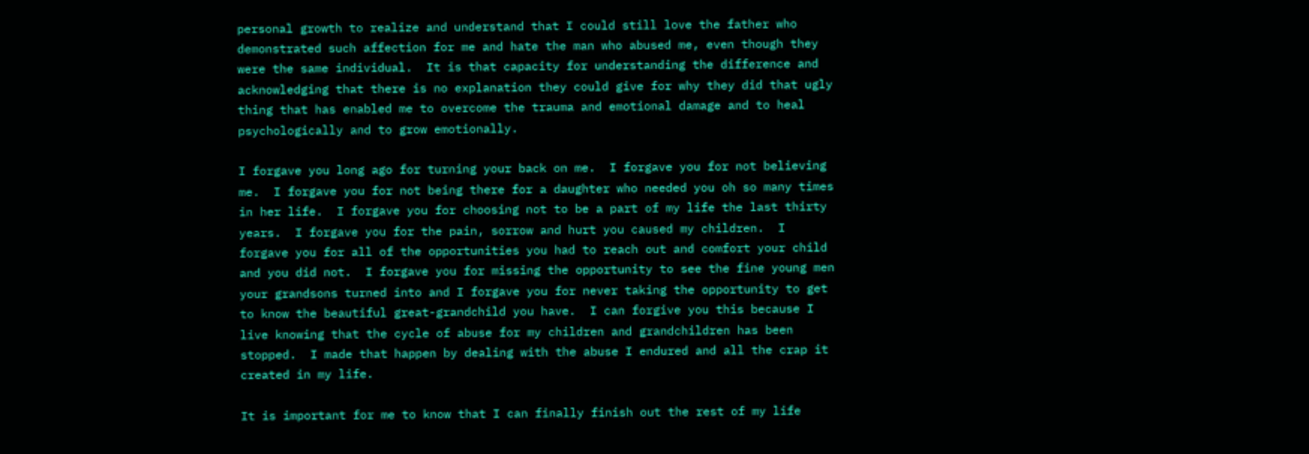personal growth to realize and understand that I could still love the father who demonstrated such affection for me and hate the man who abused me, even though they were the same individual.  It is that capacity for understanding the difference and acknowledging that there is no explanation they could give for why they did that ugly thing that has enabled me to overcome the trauma and emotional damage and to heal psychologically and to grow emotionally.

I forgave you long ago for turning your back on me.  I forgave you for not believing me.  I forgave you for not being there for a daughter who needed you oh so many times in her life.  I forgave you for choosing not to be a part of my life the last thirty years.  I forgave you for the pain, sorrow and hurt you caused my children.  I forgave you for all of the opportunities you had to reach out and comfort your child and you did not.  I forgave you for missing the opportunity to see the fine young men your grandsons turned into and I forgave you for never taking the opportunity to get to know the beautiful great-grandchild you have.  I can forgive you this because I live knowing that the cycle of abuse for my children and grandchildren has been stopped.  I made that happen by dealing with the abuse I endured and all the crap it created in my life.

It is important for me to know that I can finally finish out the rest of my life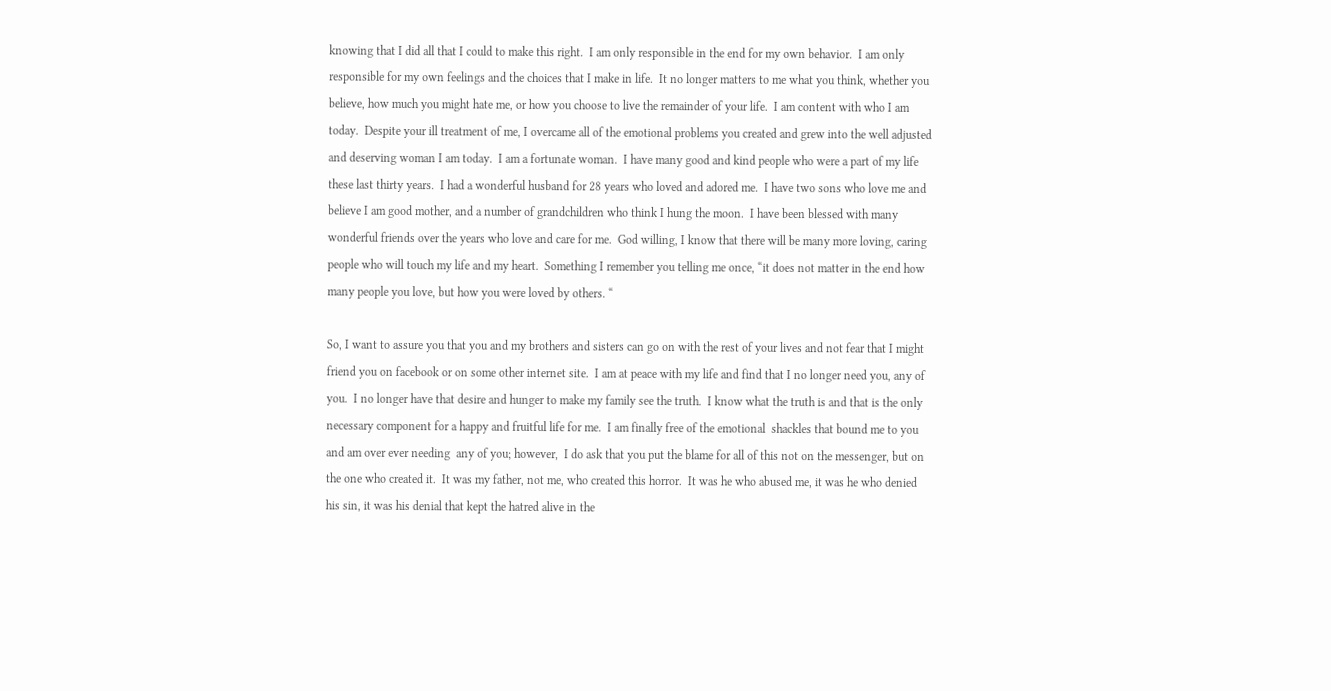knowing that I did all that I could to make this right.  I am only responsible in the end for my own behavior.  I am only responsible for my own feelings and the choices that I make in life.  It no longer matters to me what you think, whether you believe, how much you might hate me, or how you choose to live the remainder of your life.  I am content with who I am today.  Despite your ill treatment of me, I overcame all of the emotional problems you created and grew into the well adjusted and deserving woman I am today.  I am a fortunate woman.  I have many good and kind people who were a part of my life these last thirty years.  I had a wonderful husband for 28 years who loved and adored me.  I have two sons who love me and believe I am good mother, and a number of grandchildren who think I hung the moon.  I have been blessed with many wonderful friends over the years who love and care for me.  God willing, I know that there will be many more loving, caring people who will touch my life and my heart.  Something I remember you telling me once, “it does not matter in the end how many people you love, but how you were loved by others. “

So, I want to assure you that you and my brothers and sisters can go on with the rest of your lives and not fear that I might friend you on facebook or on some other internet site.  I am at peace with my life and find that I no longer need you, any of you.  I no longer have that desire and hunger to make my family see the truth.  I know what the truth is and that is the only necessary component for a happy and fruitful life for me.  I am finally free of the emotional  shackles that bound me to you and am over ever needing  any of you; however,  I do ask that you put the blame for all of this not on the messenger, but on the one who created it.  It was my father, not me, who created this horror.  It was he who abused me, it was he who denied his sin, it was his denial that kept the hatred alive in the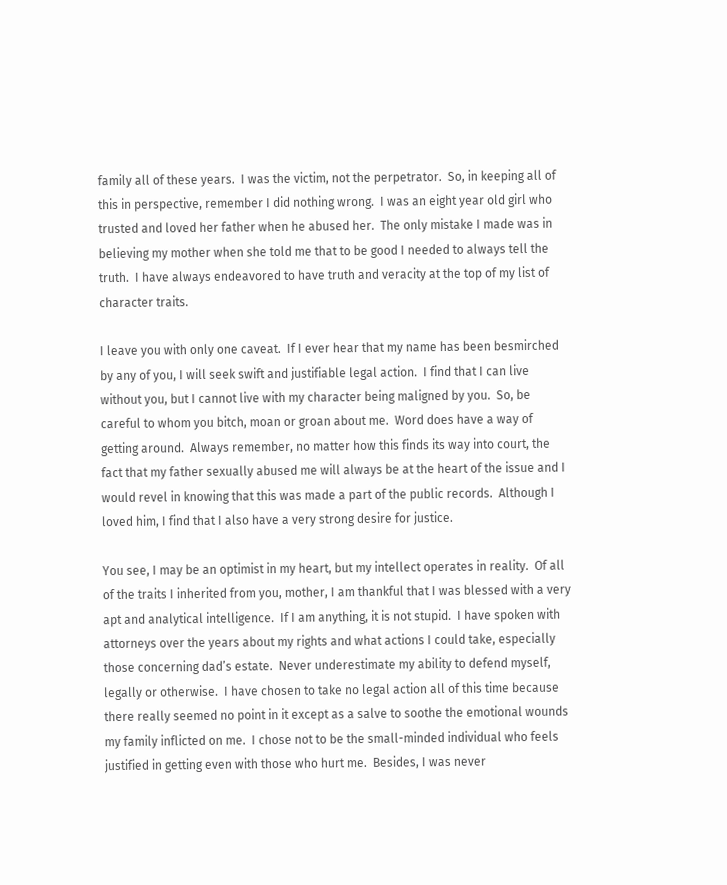family all of these years.  I was the victim, not the perpetrator.  So, in keeping all of this in perspective, remember I did nothing wrong.  I was an eight year old girl who trusted and loved her father when he abused her.  The only mistake I made was in believing my mother when she told me that to be good I needed to always tell the truth.  I have always endeavored to have truth and veracity at the top of my list of character traits.

I leave you with only one caveat.  If I ever hear that my name has been besmirched by any of you, I will seek swift and justifiable legal action.  I find that I can live without you, but I cannot live with my character being maligned by you.  So, be careful to whom you bitch, moan or groan about me.  Word does have a way of getting around.  Always remember, no matter how this finds its way into court, the fact that my father sexually abused me will always be at the heart of the issue and I would revel in knowing that this was made a part of the public records.  Although I loved him, I find that I also have a very strong desire for justice.

You see, I may be an optimist in my heart, but my intellect operates in reality.  Of all of the traits I inherited from you, mother, I am thankful that I was blessed with a very apt and analytical intelligence.  If I am anything, it is not stupid.  I have spoken with attorneys over the years about my rights and what actions I could take, especially those concerning dad’s estate.  Never underestimate my ability to defend myself, legally or otherwise.  I have chosen to take no legal action all of this time because there really seemed no point in it except as a salve to soothe the emotional wounds my family inflicted on me.  I chose not to be the small-minded individual who feels justified in getting even with those who hurt me.  Besides, I was never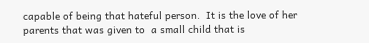capable of being that hateful person.  It is the love of her parents that was given to  a small child that is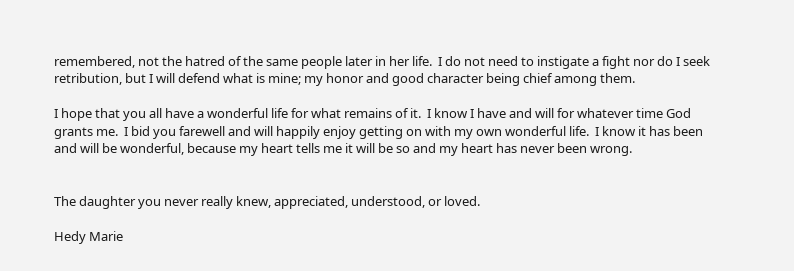remembered, not the hatred of the same people later in her life.  I do not need to instigate a fight nor do I seek retribution, but I will defend what is mine; my honor and good character being chief among them.

I hope that you all have a wonderful life for what remains of it.  I know I have and will for whatever time God grants me.  I bid you farewell and will happily enjoy getting on with my own wonderful life.  I know it has been and will be wonderful, because my heart tells me it will be so and my heart has never been wrong.


The daughter you never really knew, appreciated, understood, or loved.

Hedy Marie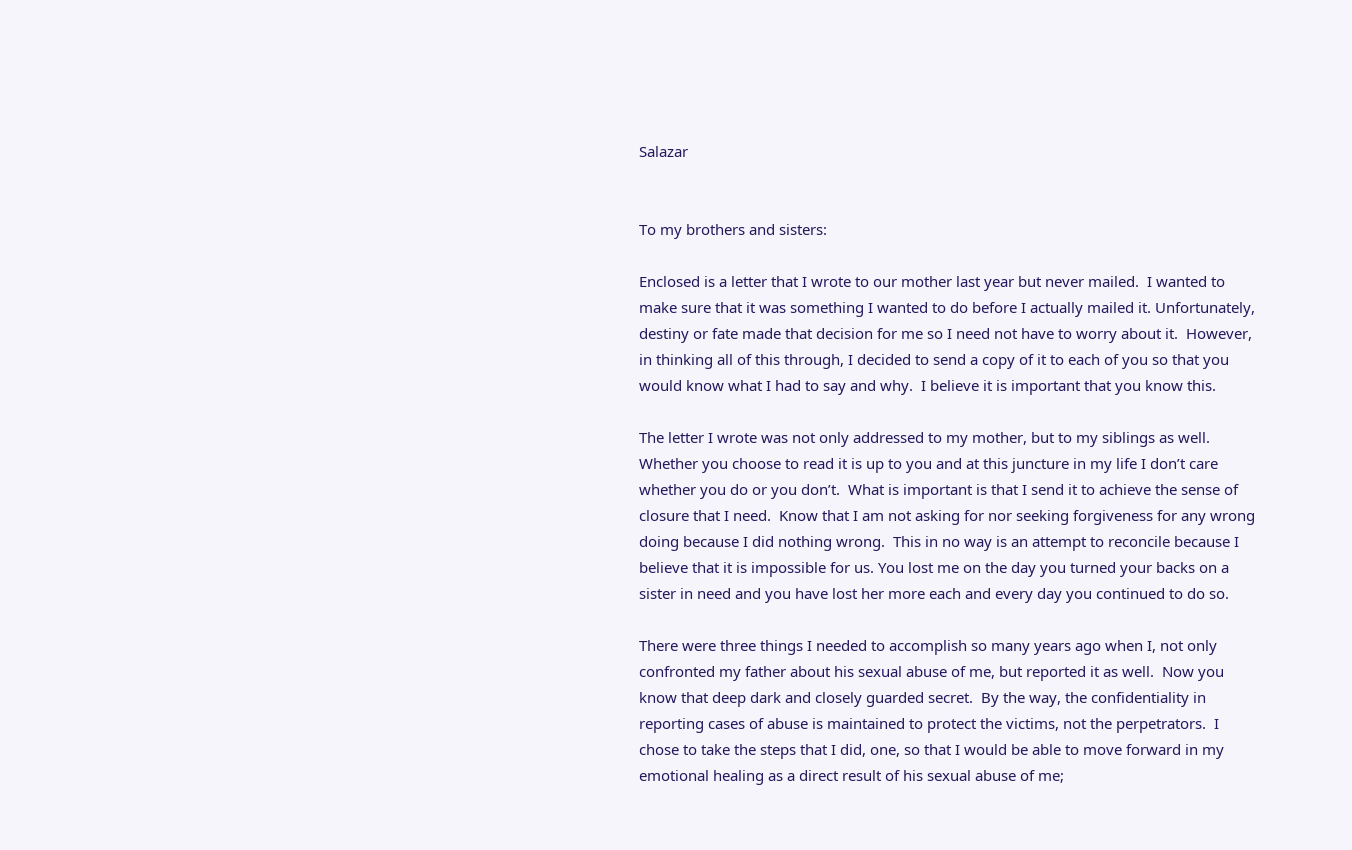Salazar


To my brothers and sisters:

Enclosed is a letter that I wrote to our mother last year but never mailed.  I wanted to make sure that it was something I wanted to do before I actually mailed it. Unfortunately, destiny or fate made that decision for me so I need not have to worry about it.  However, in thinking all of this through, I decided to send a copy of it to each of you so that you would know what I had to say and why.  I believe it is important that you know this.

The letter I wrote was not only addressed to my mother, but to my siblings as well. Whether you choose to read it is up to you and at this juncture in my life I don’t care whether you do or you don’t.  What is important is that I send it to achieve the sense of closure that I need.  Know that I am not asking for nor seeking forgiveness for any wrong doing because I did nothing wrong.  This in no way is an attempt to reconcile because I believe that it is impossible for us. You lost me on the day you turned your backs on a sister in need and you have lost her more each and every day you continued to do so.

There were three things I needed to accomplish so many years ago when I, not only confronted my father about his sexual abuse of me, but reported it as well.  Now you know that deep dark and closely guarded secret.  By the way, the confidentiality in reporting cases of abuse is maintained to protect the victims, not the perpetrators.  I chose to take the steps that I did, one, so that I would be able to move forward in my emotional healing as a direct result of his sexual abuse of me;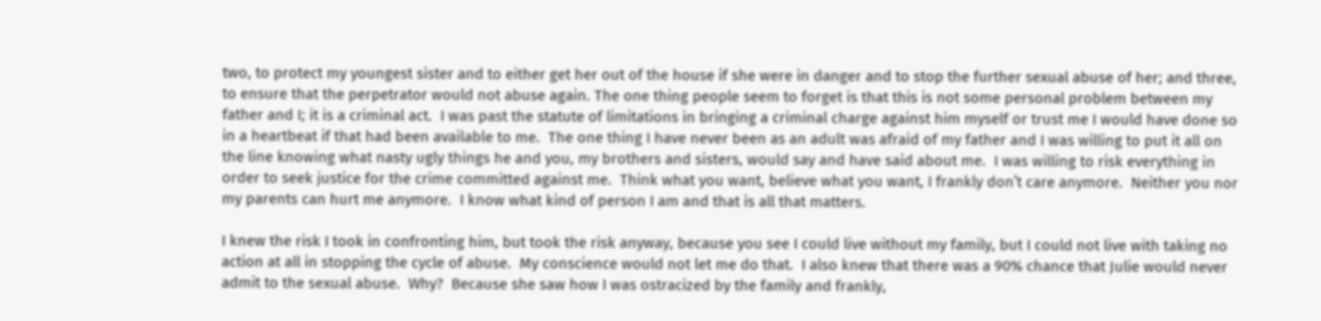two, to protect my youngest sister and to either get her out of the house if she were in danger and to stop the further sexual abuse of her; and three, to ensure that the perpetrator would not abuse again. The one thing people seem to forget is that this is not some personal problem between my father and I; it is a criminal act.  I was past the statute of limitations in bringing a criminal charge against him myself or trust me I would have done so in a heartbeat if that had been available to me.  The one thing I have never been as an adult was afraid of my father and I was willing to put it all on the line knowing what nasty ugly things he and you, my brothers and sisters, would say and have said about me.  I was willing to risk everything in order to seek justice for the crime committed against me.  Think what you want, believe what you want, I frankly don’t care anymore.  Neither you nor my parents can hurt me anymore.  I know what kind of person I am and that is all that matters.

I knew the risk I took in confronting him, but took the risk anyway, because you see I could live without my family, but I could not live with taking no action at all in stopping the cycle of abuse.  My conscience would not let me do that.  I also knew that there was a 90% chance that Julie would never admit to the sexual abuse.  Why?  Because she saw how I was ostracized by the family and frankly,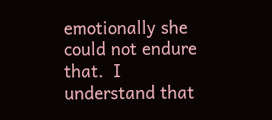emotionally she could not endure that.  I understand that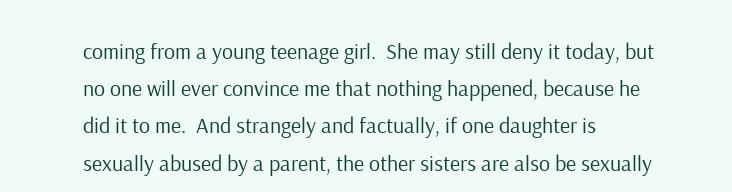coming from a young teenage girl.  She may still deny it today, but no one will ever convince me that nothing happened, because he did it to me.  And strangely and factually, if one daughter is sexually abused by a parent, the other sisters are also be sexually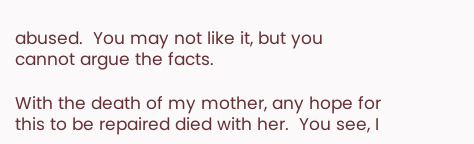abused.  You may not like it, but you cannot argue the facts.

With the death of my mother, any hope for this to be repaired died with her.  You see, I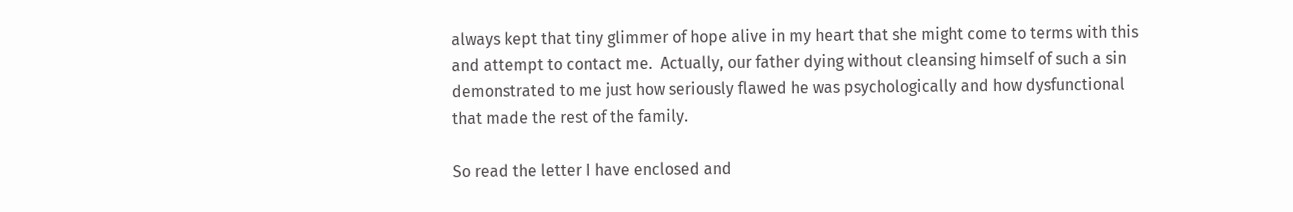always kept that tiny glimmer of hope alive in my heart that she might come to terms with this and attempt to contact me.  Actually, our father dying without cleansing himself of such a sin demonstrated to me just how seriously flawed he was psychologically and how dysfunctional that made the rest of the family.

So read the letter I have enclosed and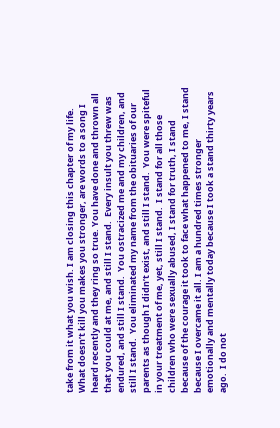take from it what you wish. I am closing this chapter of my life.  What doesn’t kill you makes you stronger, are words to a song I heard recently and they ring so true. You have done and thrown all that you could at me, and still I stand.  Every insult you threw was endured, and still I stand.  You ostracized me and my children, and still I stand.  You eliminated my name from the obituaries of our parents as though I didn’t exist, and still I stand.  You were spiteful in your treatment of me, yet, still I stand.  I stand for all those children who were sexually abused, I stand for truth, I stand because of the courage it took to face what happened to me, I stand because I overcame it all. I am a hundred times stronger emotionally and mentally today because I took a stand thirty years ago.  I do not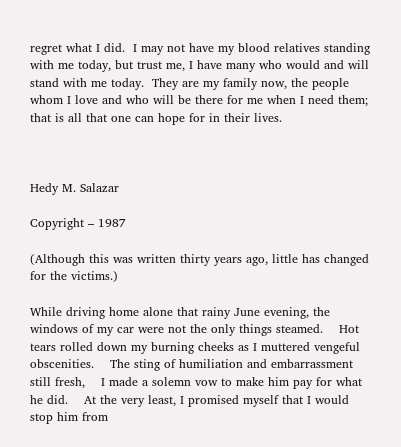regret what I did.  I may not have my blood relatives standing with me today, but trust me, I have many who would and will stand with me today.  They are my family now, the people whom I love and who will be there for me when I need them; that is all that one can hope for in their lives.



Hedy M. Salazar

Copyright – 1987

(Although this was written thirty years ago, little has changed for the victims.)

While driving home alone that rainy June evening, the windows of my car were not the only things steamed.    Hot tears rolled down my burning cheeks as I muttered vengeful obscenities.    The sting of humiliation and embarrassment still fresh,    I made a solemn vow to make him pay for what he did.    At the very least, I promised myself that I would stop him from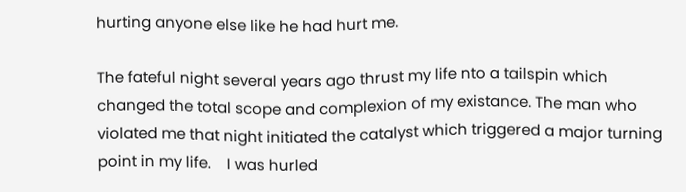hurting anyone else like he had hurt me.

The fateful night several years ago thrust my life nto a tailspin which changed the total scope and complexion of my existance. The man who violated me that night initiated the catalyst which triggered a major turning point in my life.    I was hurled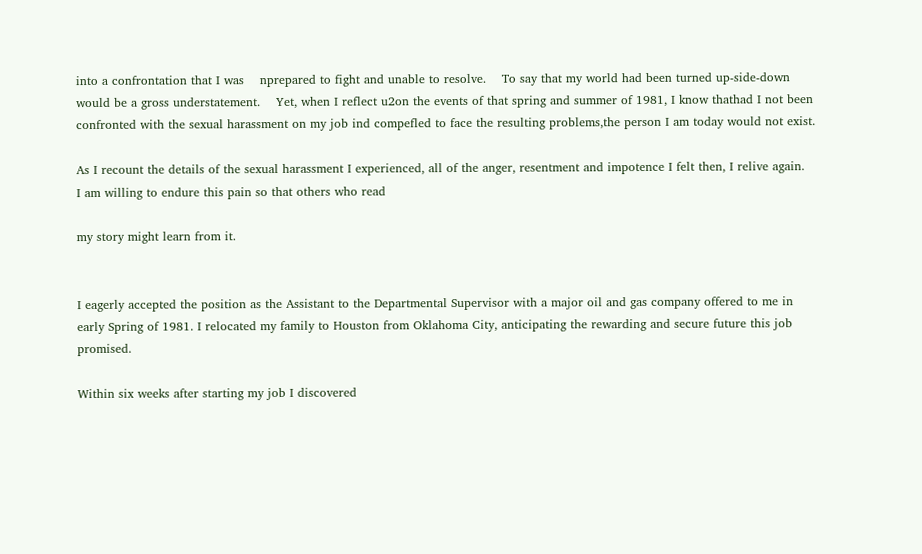into a confrontation that I was    nprepared to fight and unable to resolve.    To say that my world had been turned up-side-down would be a gross understatement.    Yet, when I reflect u2on the events of that spring and summer of 1981, I know thathad I not been confronted with the sexual harassment on my job ind compefled to face the resulting problems,the person I am today would not exist.

As I recount the details of the sexual harassment I experienced, all of the anger, resentment and impotence I felt then, I relive again.    I am willing to endure this pain so that others who read

my story might learn from it.


I eagerly accepted the position as the Assistant to the Departmental Supervisor with a major oil and gas company offered to me in early Spring of 1981. I relocated my family to Houston from Oklahoma City, anticipating the rewarding and secure future this job promised.

Within six weeks after starting my job I discovered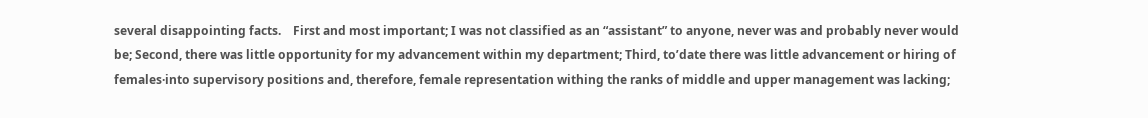several disappointing facts.    First and most important; I was not classified as an “assistant” to anyone, never was and probably never would be; Second, there was little opportunity for my advancement within my department; Third, to’date there was little advancement or hiring of females·into supervisory positions and, therefore, female representation withing the ranks of middle and upper management was lacking;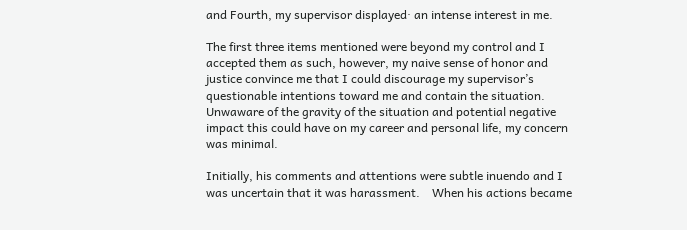and Fourth, my supervisor displayed· an intense interest in me.

The first three items mentioned were beyond my control and I accepted them as such, however, my naive sense of honor and justice convince me that I could discourage my supervisor’s questionable intentions toward me and contain the situation.    Unwaware of the gravity of the situation and potential negative impact this could have on my career and personal life, my concern was minimal.

Initially, his comments and attentions were subtle inuendo and I was uncertain that it was harassment.    When his actions became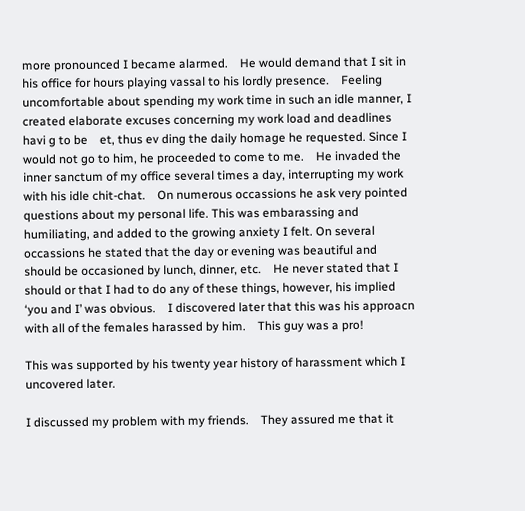more pronounced I became alarmed.    He would demand that I sit in his office for hours playing vassal to his lordly presence.    Feeling uncomfortable about spending my work time in such an idle manner, I created elaborate excuses concerning my work load and deadlines havi g to be    et, thus ev ding the daily homage he requested. Since I would not go to him, he proceeded to come to me.    He invaded the inner sanctum of my office several times a day, interrupting my work with his idle chit-chat.    On numerous occassions he ask very pointed questions about my personal life. This was embarassing and humiliating, and added to the growing anxiety I felt. On several occassions he stated that the day or evening was beautiful and should be occasioned by lunch, dinner, etc.    He never stated that I should or that I had to do any of these things, however, his implied ‘you and I’ was obvious.    I discovered later that this was his approacn with all of the females harassed by him.    This guy was a pro!

This was supported by his twenty year history of harassment which I uncovered later.

I discussed my problem with my friends.    They assured me that it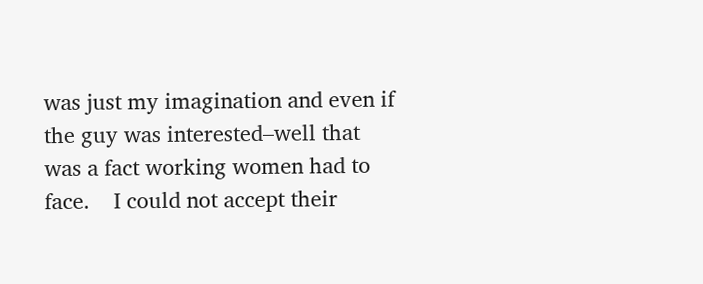was just my imagination and even if the guy was interested–well that was a fact working women had to face.    I could not accept their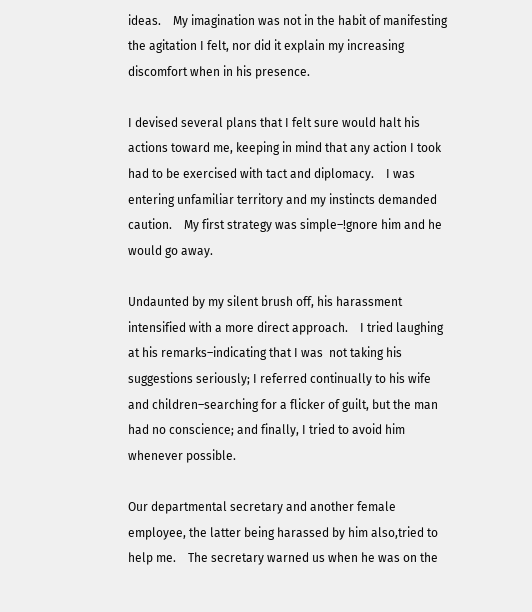ideas.    My imagination was not in the habit of manifesting the agitation I felt, nor did it explain my increasing discomfort when in his presence.

I devised several plans that I felt sure would halt his actions toward me, keeping in mind that any action I took had to be exercised with tact and diplomacy.    I was entering unfamiliar territory and my instincts demanded caution.    My first strategy was simple–!gnore him and he would go away.

Undaunted by my silent brush off, his harassment intensified with a more direct approach.    I tried laughing at his remarks–indicating that I was  not taking his suggestions seriously; I referred continually to his wife and children–searching for a flicker of guilt, but the man had no conscience; and finally, I tried to avoid him whenever possible.

Our departmental secretary and another female employee, the latter being harassed by him also,tried to help me.    The secretary warned us when he was on the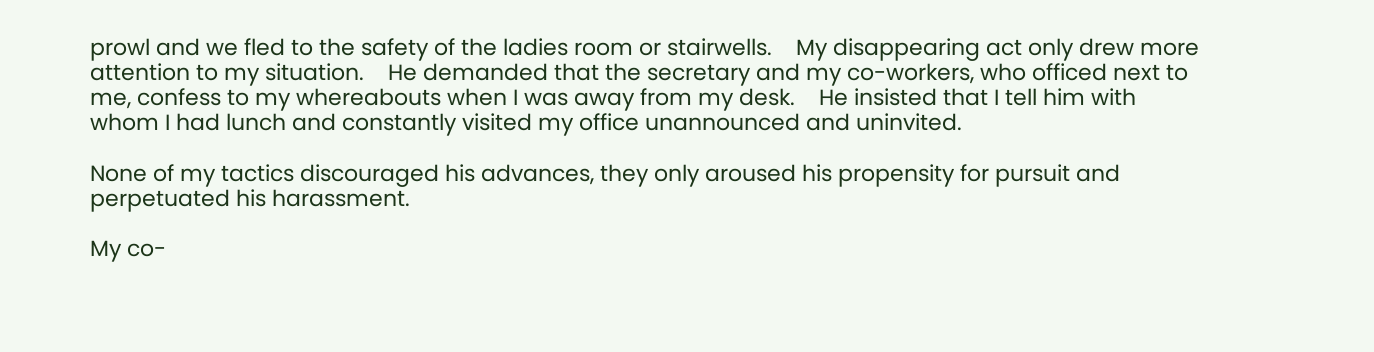prowl and we fled to the safety of the ladies room or stairwells.    My disappearing act only drew more attention to my situation.    He demanded that the secretary and my co-workers, who officed next to me, confess to my whereabouts when I was away from my desk.    He insisted that I tell him with whom I had lunch and constantly visited my office unannounced and uninvited.

None of my tactics discouraged his advances, they only aroused his propensity for pursuit and perpetuated his harassment.

My co-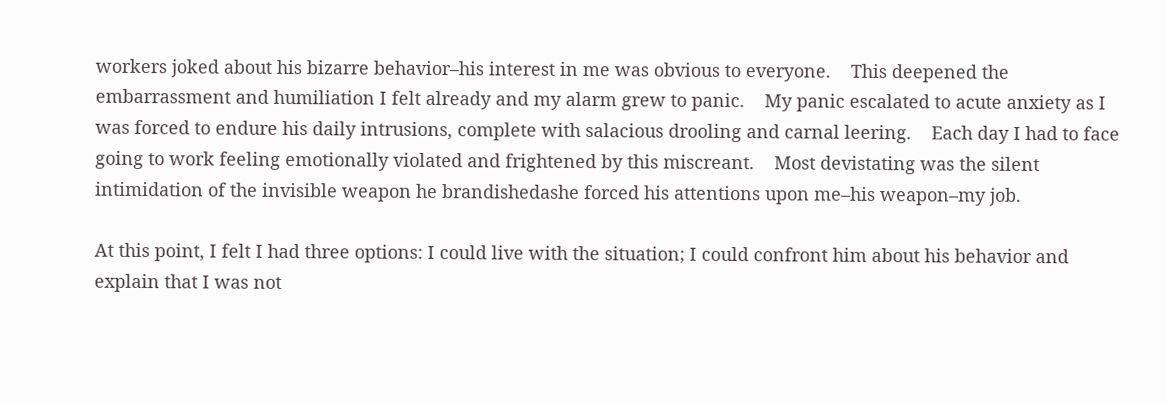workers joked about his bizarre behavior–his interest in me was obvious to everyone.    This deepened the embarrassment and humiliation I felt already and my alarm grew to panic.    My panic escalated to acute anxiety as I was forced to endure his daily intrusions, complete with salacious drooling and carnal leering.    Each day I had to face going to work feeling emotionally violated and frightened by this miscreant.    Most devistating was the silent intimidation of the invisible weapon he brandishedashe forced his attentions upon me–his weapon–my job.

At this point, I felt I had three options: I could live with the situation; I could confront him about his behavior and explain that I was not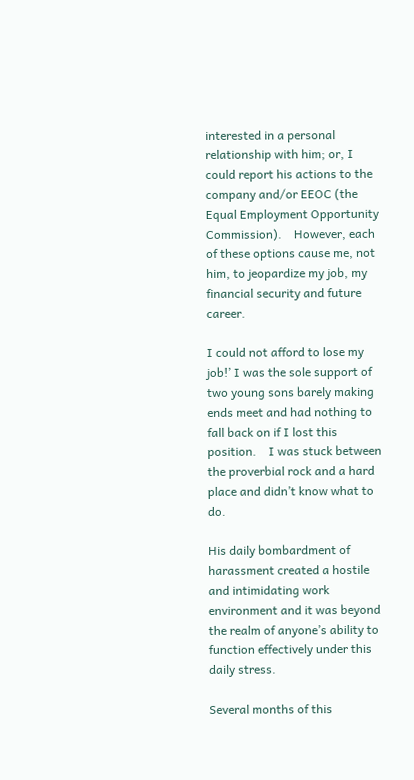interested in a personal relationship with him; or, I could report his actions to the company and/or EEOC (the Equal Employment Opportunity Commission).    However, each of these options cause me, not him, to jeopardize my job, my financial security and future career.

I could not afford to lose my job!’ I was the sole support of two young sons barely making ends meet and had nothing to fall back on if I lost this position.    I was stuck between the proverbial rock and a hard place and didn’t know what to do.

His daily bombardment of harassment created a hostile and intimidating work environment and it was beyond the realm of anyone’s ability to function effectively under this daily stress.

Several months of this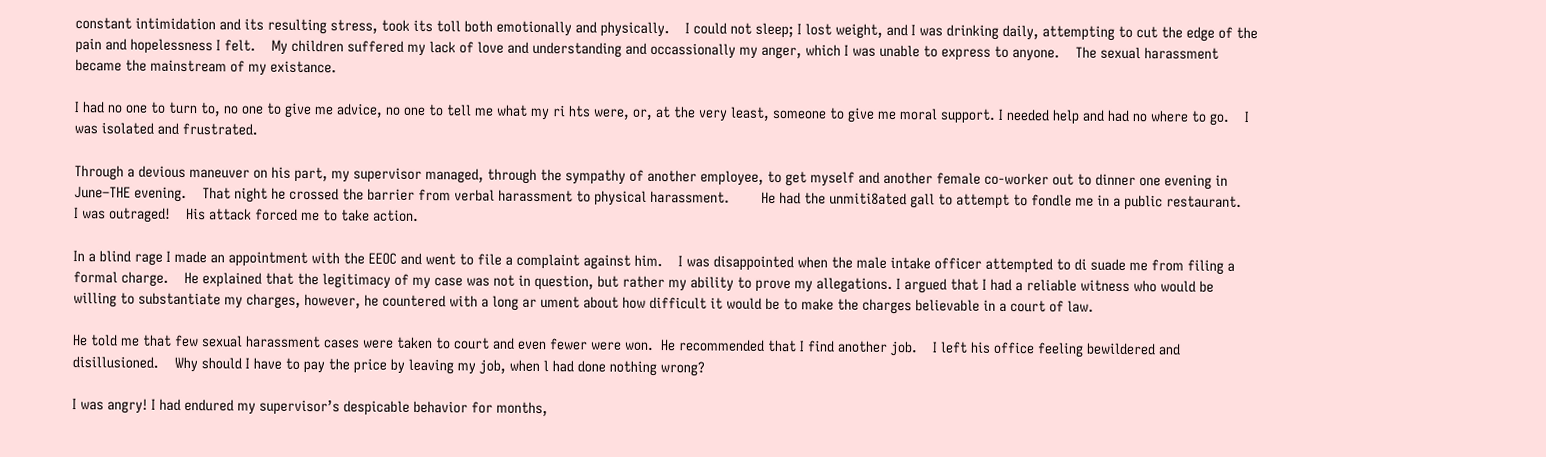constant intimidation and its resulting stress, took its toll both emotionally and physically.    I could not sleep; I lost weight, and I was drinking daily, attempting to cut the edge of the pain and hopelessness I felt.    My children suffered my lack of love and understanding and occassionally my anger, which I was unable to express to anyone.    The sexual harassment became the mainstream of my existance.

I had no one to turn to, no one to give me advice, no one to tell me what my ri hts were, or, at the very least, someone to give me moral support. I needed help and had no where to go.    I was isolated and frustrated.

Through a devious maneuver on his part, my supervisor managed, through the sympathy of another employee, to get myself and another female co-worker out to dinner one evening in June–THE evening.    That night he crossed the barrier from verbal harassment to physical harassment.        He had the unmiti8ated gall to attempt to fondle me in a public restaurant.    I was outraged!    His attack forced me to take action.

In a blind rage I made an appointment with the EEOC and went to file a complaint against him.    I was disappointed when the male intake officer attempted to di suade me from filing a formal charge.    He explained that the legitimacy of my case was not in question, but rather my ability to prove my allegations. I argued that I had a reliable witness who would be willing to substantiate my charges, however, he countered with a long ar ument about how difficult it would be to make the charges believable in a court of law.

He told me that few sexual harassment cases were taken to court and even fewer were won.  He recommended that I find another job.    I left his office feeling bewildered and disillusioned.    Why should I have to pay the price by leaving my job, when l had done nothing wrong?

I was angry! I had endured my supervisor’s despicable behavior for months,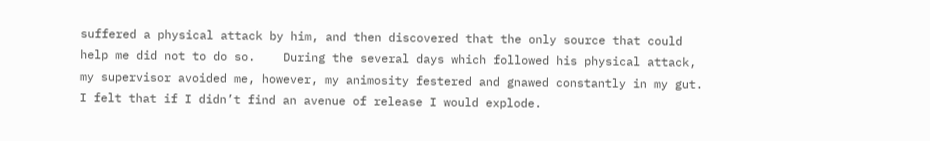suffered a physical attack by him, and then discovered that the only source that could help me did not to do so.    During the several days which followed his physical attack, my supervisor avoided me, however, my animosity festered and gnawed constantly in my gut.    I felt that if I didn’t find an avenue of release I would explode.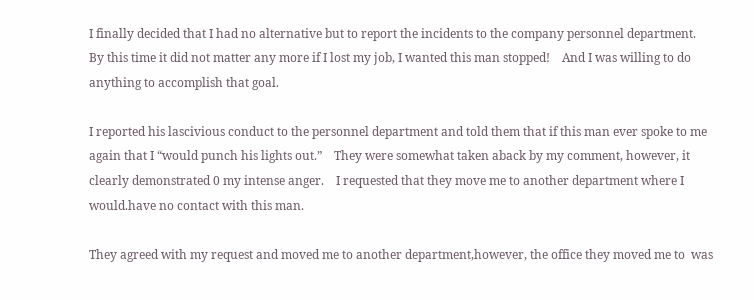I finally decided that I had no alternative but to report the incidents to the company personnel department.    By this time it did not matter any more if I lost my job, I wanted this man stopped!    And I was willing to do anything to accomplish that goal.

I reported his lascivious conduct to the personnel department and told them that if this man ever spoke to me again that I “would punch his lights out.”    They were somewhat taken aback by my comment, however, it clearly demonstrated 0 my intense anger.    I requested that they move me to another department where I would.have no contact with this man.

They agreed with my request and moved me to another department,however, the office they moved me to  was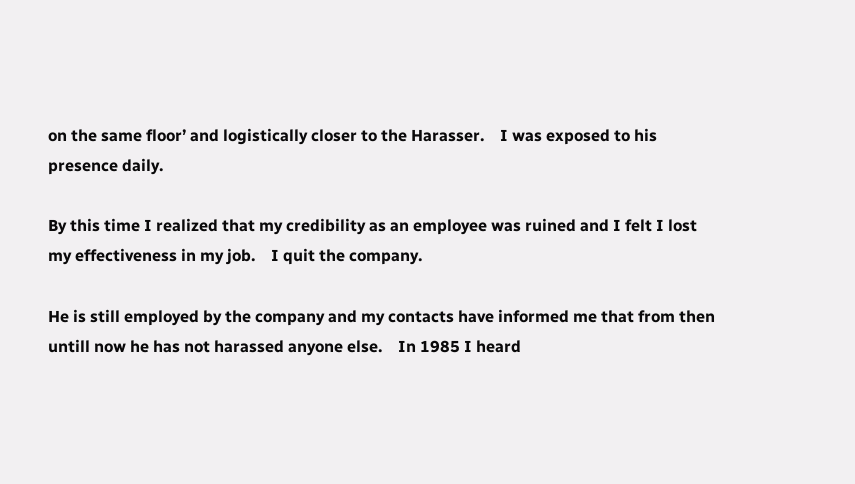on the same floor’ and logistically closer to the Harasser.    I was exposed to his presence daily.

By this time I realized that my credibility as an employee was ruined and I felt I lost my effectiveness in my job.    I quit the company.

He is still employed by the company and my contacts have informed me that from then untill now he has not harassed anyone else.    In 1985 I heard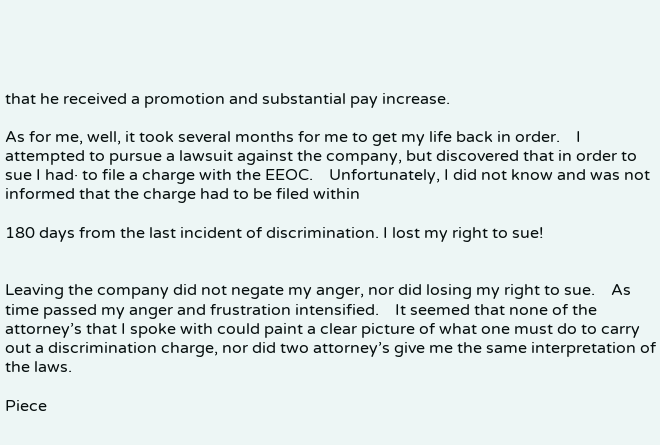that he received a promotion and substantial pay increase.

As for me, well, it took several months for me to get my life back in order.    I attempted to pursue a lawsuit against the company, but discovered that in order to sue I had· to file a charge with the EEOC.    Unfortunately, I did not know and was not informed that the charge had to be filed within

180 days from the last incident of discrimination. I lost my right to sue!


Leaving the company did not negate my anger, nor did losing my right to sue.    As time passed my anger and frustration intensified.    It seemed that none of the attorney’s that I spoke with could paint a clear picture of what one must do to carry out a discrimination charge, nor did two attorney’s give me the same interpretation of the laws.

Piece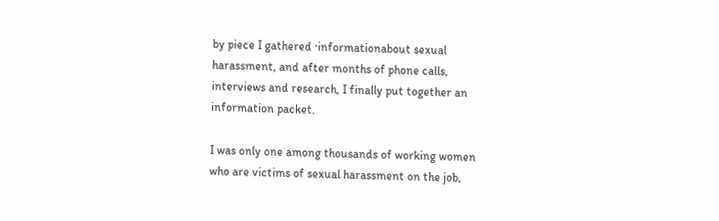by piece I gathered ·informationabout sexual harassment, and after months of phone calls, interviews and research, I finally put together an information packet.

I was only one among thousands of working women who are victims of sexual harassment on the job,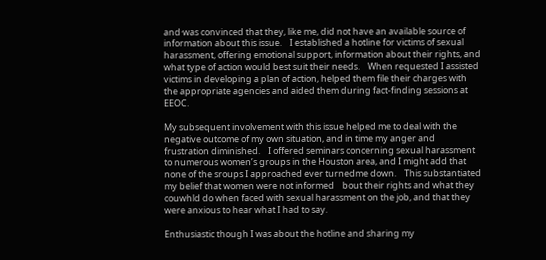and·was convinced that they, like me, did not have an available source of information about this issue.    I established a hotline for victims of sexual harassment, offering emotional support, information about their rights, and what type of action would best suit their needs.    When requested I assisted victims in developing a plan of action, helped them file their charges with the appropriate agencies and aided them during fact-finding sessions at EEOC.

My subsequent involvement with this issue helped me to deal with the negative outcome of my own situation, and in time my anger and frustration diminished.    I offered seminars concerning sexual harassment to numerous women’s groups in the Houston area, and I might add that none of the sroups I approached ever turnedme down.    This substantiated my belief that women were not informed    bout their rights and what they couwhld do when faced with sexual harassment on the job, and that they were anxious to hear what I had to say.

Enthusiastic though I was about the hotline and sharing my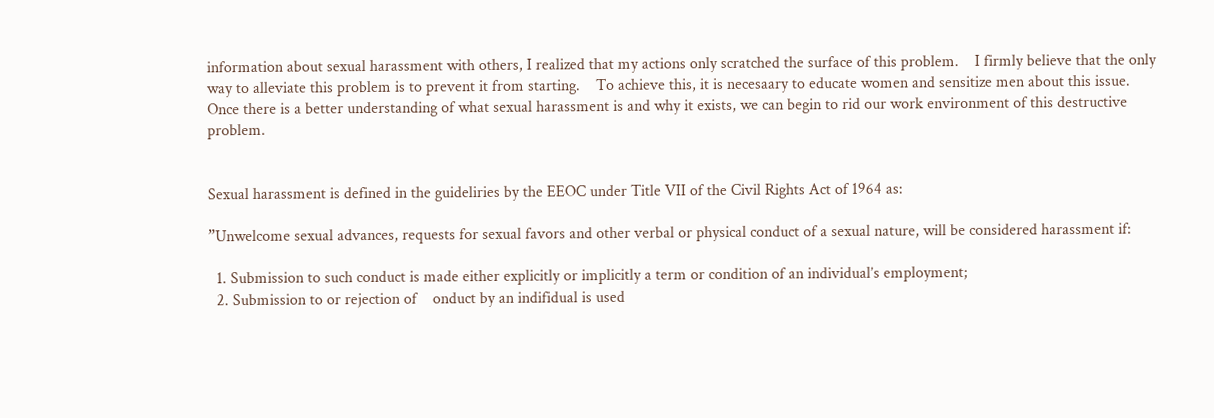information about sexual harassment with others, I realized that my actions only scratched the surface of this problem.    I firmly believe that the only way to alleviate this problem is to prevent it from starting.    To achieve this, it is necesaary to educate women and sensitize men about this issue.    Once there is a better understanding of what sexual harassment is and why it exists, we can begin to rid our work environment of this destructive problem.


Sexual harassment is defined in the guideliries by the EEOC under Title VII of the Civil Rights Act of 1964 as:

”Unwelcome sexual advances, requests for sexual favors and other verbal or physical conduct of a sexual nature, will be considered harassment if:

  1. Submission to such conduct is made either explicitly or implicitly a term or condition of an individual’s employment;
  2. Submission to or rejection of    onduct by an indifidual is used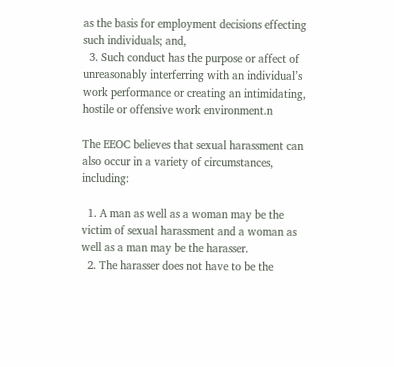as the basis for employment decisions effecting such individuals; and,
  3. Such conduct has the purpose or affect of unreasonably interferring with an individual’s work performance or creating an intimidating, hostile or offensive work environment.n

The EEOC believes that sexual harassment can also occur in a variety of circumstances, including:

  1. A man as well as a woman may be the victim of sexual harassment and a woman as well as a man may be the harasser.
  2. The harasser does not have to be the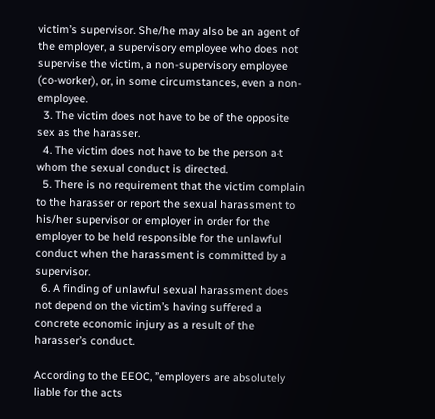victim’s supervisor. She/he may also be an agent of the employer, a supervisory employee who does not supervise the victim, a non-supervisory employee (co-worker), or, in some circumstances, even a non-employee.
  3. The victim does not have to be of the opposite sex as the harasser.
  4. The victim does not have to be the person a·t whom the sexual conduct is directed.
  5. There is no requirement that the victim complain to the harasser or report the sexual harassment to his/her supervisor or employer in order for the employer to be held responsible for the unlawful conduct when the harassment is committed by a supervisor.
  6. A finding of unlawful sexual harassment does not depend on the victim’s having suffered a concrete economic injury as a result of the harasser’s conduct.

According to the EEOC, ”employers are absolutely liable for the acts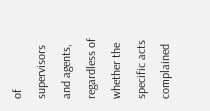of supervisors and agents, regardless of whether the specific acts complained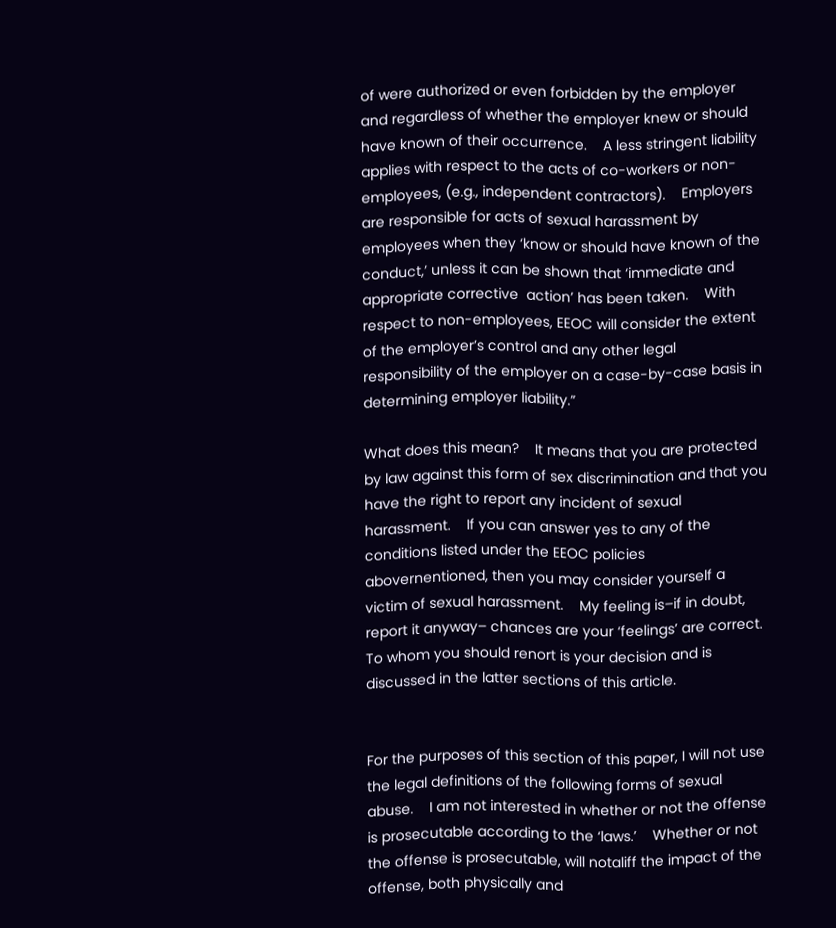of were authorized or even forbidden by the employer and regardless of whether the employer knew or should have known of their occurrence.    A less stringent liability applies with respect to the acts of co-workers or non-employees, (e.g., independent contractors).    Employers are responsible for acts of sexual harassment by employees when they ‘know or should have known of the conduct,’ unless it can be shown that ‘immediate and appropriate corrective  action’ has been taken.    With respect to non-employees, EEOC will consider the extent of the employer’s control and any other legal responsibility of the employer on a case-by-case basis in determining employer liability.”

What does this mean?    It means that you are protected by law against this form of sex discrimination and that you have the right to report any incident of sexual harassment.    If you can answer yes to any of the conditions listed under the EEOC policies abovernentioned, then you may consider yourself a victim of sexual harassment.    My feeling is–if in doubt, report it anyway– chances are your ‘feelings’ are correct.    To whom you should renort is your decision and is discussed in the latter sections of this article.


For the purposes of this section of this paper, I will not use the legal definitions of the following forms of sexual abuse.    I am not interested in whether or not the offense is prosecutable according to the ‘laws.’    Whether or not the offense is prosecutable, will notaliff the impact of the offense, both physically and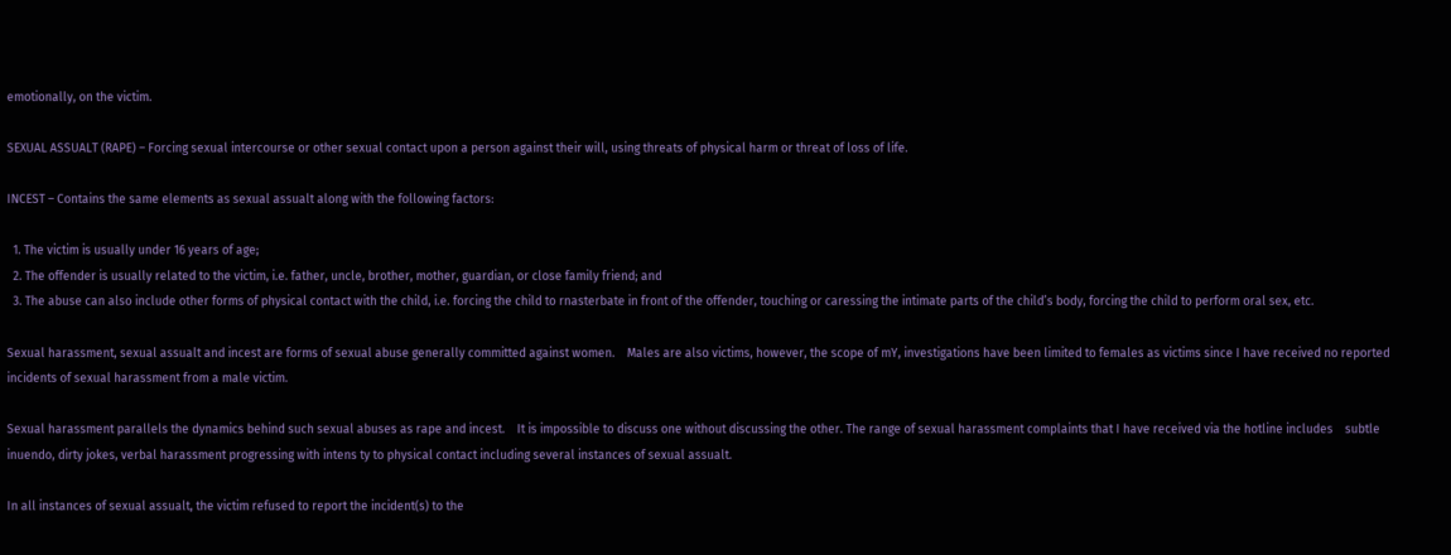emotionally, on the victim.

SEXUAL ASSUALT (RAPE) – Forcing sexual intercourse or other sexual contact upon a person against their will, using threats of physical harm or threat of loss of life.

INCEST – Contains the same elements as sexual assualt along with the following factors:

  1. The victim is usually under 16 years of age;
  2. The offender is usually related to the victim, i.e. father, uncle, brother, mother, guardian, or close family friend; and
  3. The abuse can also include other forms of physical contact with the child, i.e. forcing the child to rnasterbate in front of the offender, touching or caressing the intimate parts of the child’s body, forcing the child to perform oral sex, etc.

Sexual harassment, sexual assualt and incest are forms of sexual abuse generally committed against women.    Males are also victims, however, the scope of mY, investigations have been limited to females as victims since I have received no reported incidents of sexual harassment from a male victim.

Sexual harassment parallels the dynamics behind such sexual abuses as rape and incest.    It is impossible to discuss one without discussing the other. The range of sexual harassment complaints that I have received via the hotline includes    subtle inuendo, dirty jokes, verbal harassment progressing with intens ty to physical contact including several instances of sexual assualt.

In all instances of sexual assualt, the victim refused to report the incident(s) to the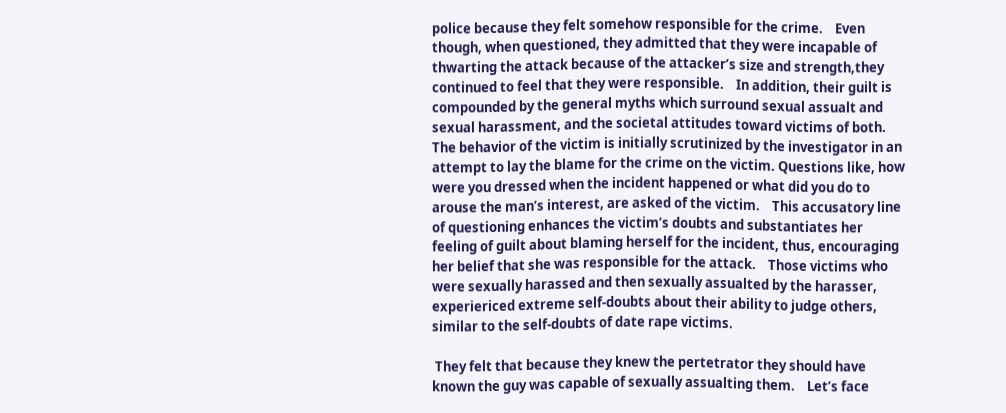police because they felt somehow responsible for the crime.    Even though, when questioned, they admitted that they were incapable of thwarting the attack because of the attacker’s size and strength,they continued to feel that they were responsible.    In addition, their guilt is compounded by the general myths which surround sexual assualt and sexual harassment, and the societal attitudes toward victims of both.    The behavior of the victim is initially scrutinized by the investigator in an attempt to lay the blame for the crime on the victim. Questions like, how were you dressed when the incident happened or what did you do to arouse the man’s interest, are asked of the victim.    This accusatory line of questioning enhances the victim’s doubts and substantiates her feeling of guilt about blaming herself for the incident, thus, encouraging her belief that she was responsible for the attack.    Those victims who were sexually harassed and then sexually assualted by the harasser, experiericed extreme self-doubts about their ability to judge others, similar to the self-doubts of date rape victims.

 They felt that because they knew the pertetrator they should have known the guy was capable of sexually assualting them.    Let’s face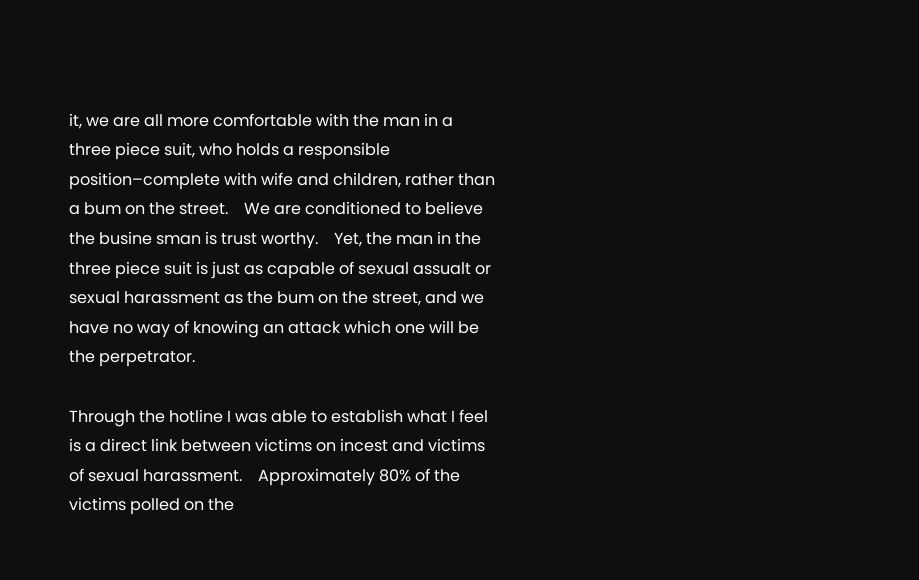it, we are all more comfortable with the man in a three piece suit, who holds a responsible position–complete with wife and children, rather than a bum on the street.    We are conditioned to believe the busine sman is trust worthy.    Yet, the man in the three piece suit is just as capable of sexual assualt or sexual harassment as the bum on the street, and we have no way of knowing an attack which one will be the perpetrator.

Through the hotline I was able to establish what I feel is a direct link between victims on incest and victims of sexual harassment.    Approximately 80% of the victims polled on the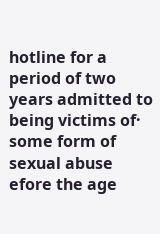hotline for a period of two years admitted to being victims of· some form of sexual abuse    efore the age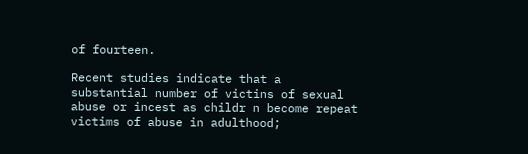of fourteen.

Recent studies indicate that a substantial number of victins of sexual abuse or incest as childr n become repeat victims of abuse in adulthood;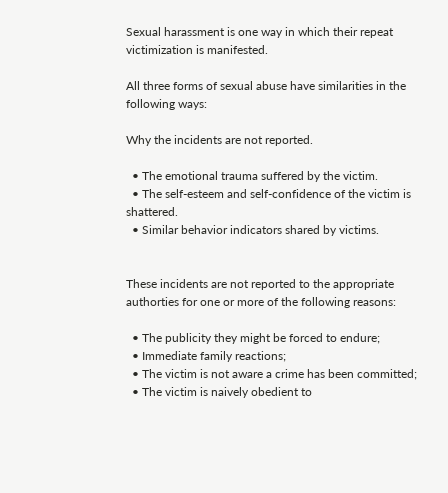Sexual harassment is one way in which their repeat victimization is manifested.

All three forms of sexual abuse have similarities in the following ways:

Why the incidents are not reported.

  • The emotional trauma suffered by the victim.
  • The self-esteem and self-confidence of the victim is shattered.
  • Similar behavior indicators shared by victims.


These incidents are not reported to the appropriate authorties for one or more of the following reasons:

  • The publicity they might be forced to endure;
  • Immediate family reactions;
  • The victim is not aware a crime has been committed;
  • The victim is naively obedient to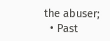the abuser;
  • Past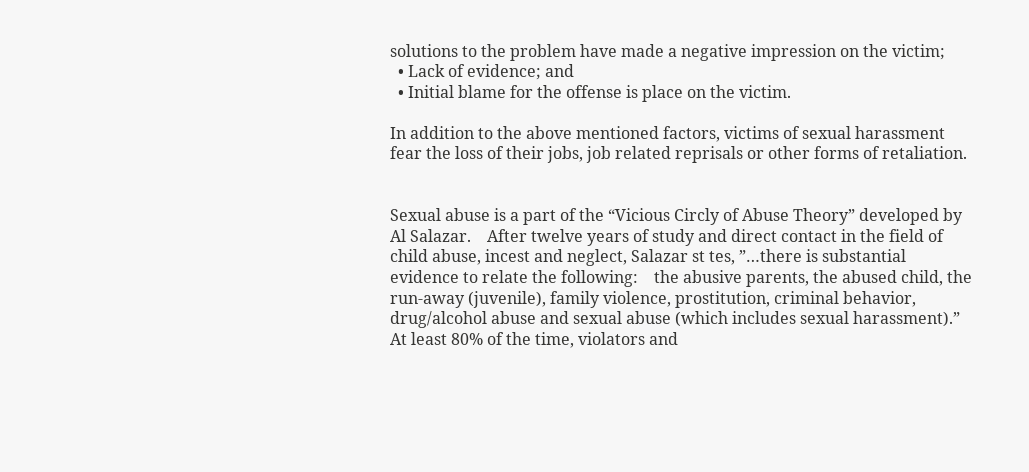solutions to the problem have made a negative impression on the victim;
  • Lack of evidence; and
  • Initial blame for the offense is place on the victim.

In addition to the above mentioned factors, victims of sexual harassment fear the loss of their jobs, job related reprisals or other forms of retaliation.


Sexual abuse is a part of the “Vicious Circly of Abuse Theory” developed by  Al Salazar.    After twelve years of study and direct contact in the field of child abuse, incest and neglect, Salazar st tes, ”…there is substantial evidence to relate the following:    the abusive parents, the abused child, the run-away (juvenile), family violence, prostitution, criminal behavior, drug/alcohol abuse and sexual abuse (which includes sexual harassment).” At least 80% of the time, violators and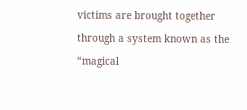victims are brought together through a system known as the “magical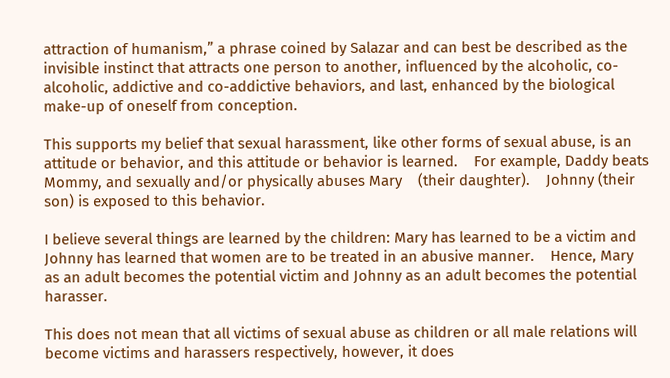attraction of humanism,” a phrase coined by Salazar and can best be described as the invisible instinct that attracts one person to another, influenced by the alcoholic, co-alcoholic, addictive and co-addictive behaviors, and last, enhanced by the biological make-up of oneself from conception.

This supports my belief that sexual harassment, like other forms of sexual abuse, is an attitude or behavior, and this attitude or behavior is learned.    For example, Daddy beats Mommy, and sexually and/or physically abuses Mary    (their daughter).    Johnny (their son) is exposed to this behavior.

I believe several things are learned by the children: Mary has learned to be a victim and Johnny has learned that women are to be treated in an abusive manner.    Hence, Mary as an adult becomes the potential victim and Johnny as an adult becomes the potential harasser.

This does not mean that all victims of sexual abuse as children or all male relations will become victims and harassers respectively, however, it does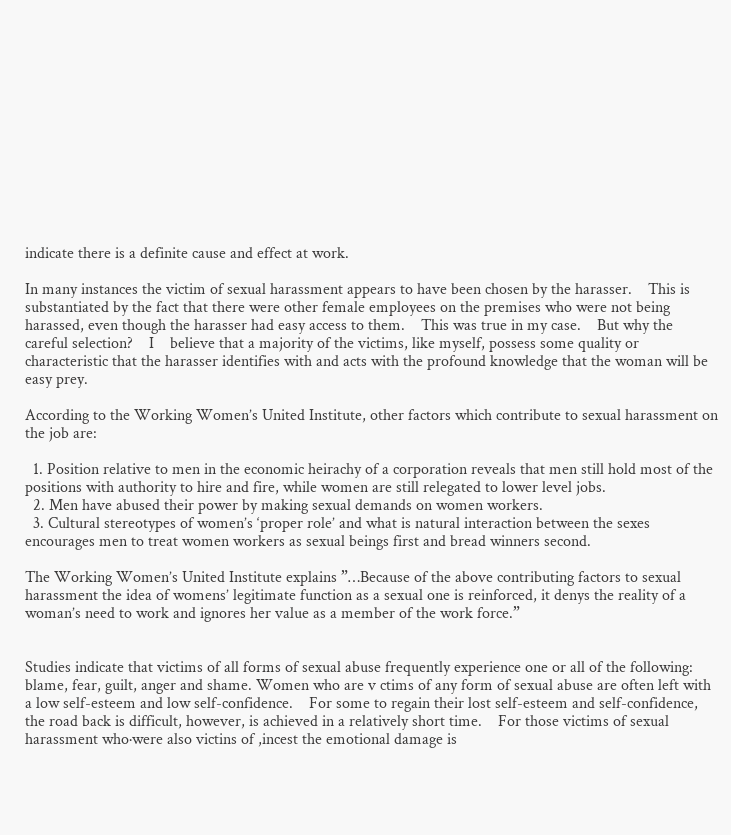indicate there is a definite cause and effect at work.

In many instances the victim of sexual harassment appears to have been chosen by the harasser.    This is substantiated by the fact that there were other female employees on the premises who were not being harassed, even though the harasser had easy access to them.    This was true in my case.    But why the careful selection?    I    believe that a majority of the victims, like myself, possess some quality or characteristic that the harasser identifies with and acts with the profound knowledge that the woman will be easy prey.

According to the Working Women’s United Institute, other factors which contribute to sexual harassment on the job are:

  1. Position relative to men in the economic heirachy of a corporation reveals that men still hold most of the positions with authority to hire and fire, while women are still relegated to lower level jobs.
  2. Men have abused their power by making sexual demands on women workers.
  3. Cultural stereotypes of women’s ‘proper role’ and what is natural interaction between the sexes encourages men to treat women workers as sexual beings first and bread winners second.

The Working Women’s United Institute explains ”…Because of the above contributing factors to sexual harassment the idea of womens’ legitimate function as a sexual one is reinforced, it denys the reality of a woman’s need to work and ignores her value as a member of the work force.”


Studies indicate that victims of all forms of sexual abuse frequently experience one or all of the following: blame, fear, guilt, anger and shame. Women who are v ctims of any form of sexual abuse are often left with a low self-esteem and low self-confidence.    For some to regain their lost self-esteem and self-confidence, the road back is difficult, however, is achieved in a relatively short time.    For those victims of sexual harassment who·were also victins of ,incest the emotional damage is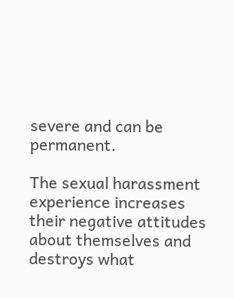severe and can be permanent.

The sexual harassment experience increases their negative attitudes about themselves and destroys what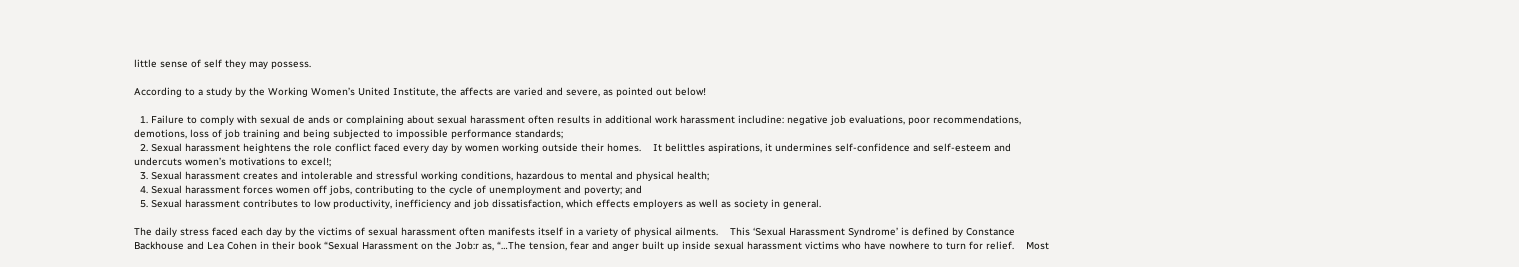little sense of self they may possess.

According to a study by the Working Women’s United Institute, the affects are varied and severe, as pointed out below!

  1. Failure to comply with sexual de ands or complaining about sexual harassment often results in additional work harassment includine: negative job evaluations, poor recommendations, demotions, loss of job training and being subjected to impossible performance standards;
  2. Sexual harassment heightens the role conflict faced every day by women working outside their homes.    It belittles aspirations, it undermines self-confidence and self-esteem and undercuts women’s motivations to excel!;
  3. Sexual harassment creates and intolerable and stressful working conditions, hazardous to mental and physical health;
  4. Sexual harassment forces women off jobs, contributing to the cycle of unemployment and poverty; and
  5. Sexual harassment contributes to low productivity, inefficiency and job dissatisfaction, which effects employers as well as society in general.

The daily stress faced each day by the victims of sexual harassment often manifests itself in a variety of physical ailments.    This ‘Sexual Harassment Syndrome’ is defined by Constance Backhouse and Lea Cohen in their book “Sexual Harassment on the Job:r as, “…The tension, fear and anger built up inside sexual harassment victims who have nowhere to turn for relief.    Most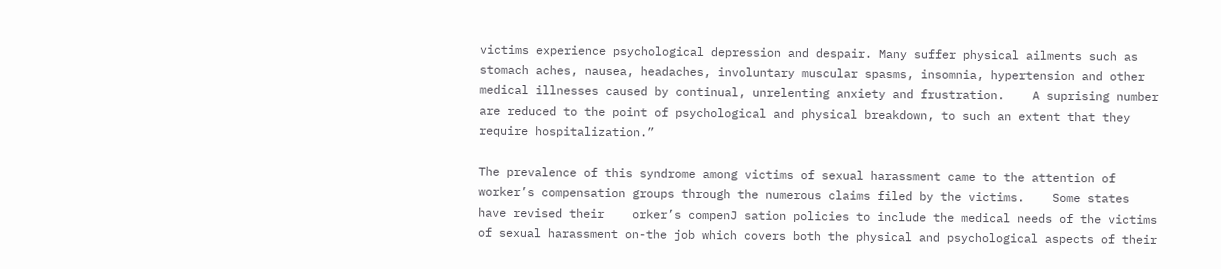victims experience psychological depression and despair. Many suffer physical ailments such as stomach aches, nausea, headaches, involuntary muscular spasms, insomnia, hypertension and other medical illnesses caused by continual, unrelenting anxiety and frustration.    A suprising number are reduced to the point of psychological and physical breakdown, to such an extent that they require hospitalization.”

The prevalence of this syndrome among victims of sexual harassment came to the attention of worker’s compensation groups through the numerous claims filed by the victims.    Some states have revised their    orker’s compenJ sation policies to include the medical needs of the victims of sexual harassment on-the job which covers both the physical and psychological aspects of their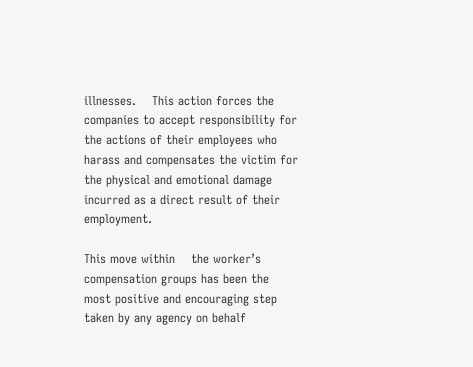illnesses.    This action forces the companies to accept responsibility for the actions of their employees who harass and compensates the victim for the physical and emotional damage incurred as a direct result of their employment.

This move within    the worker’s compensation groups has been the most positive and encouraging step taken by any agency on behalf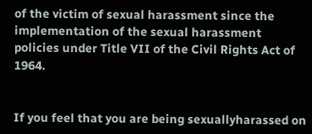of the victim of sexual harassment since the implementation of the sexual harassment policies under Title VII of the Civil Rights Act of 1964.


If you feel that you are being sexuallyharassed on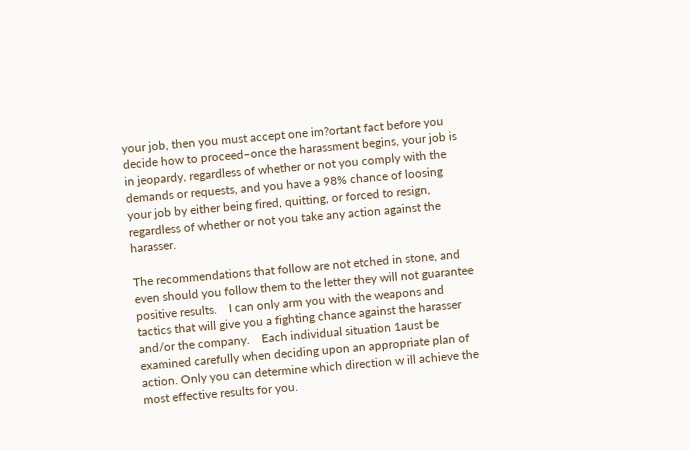your job, then you must accept one im?ortant fact before you decide how to proceed–once the harassment begins, your job is in jeopardy, regardless of whether or not you comply with the demands or requests, and you have a 98% chance of loosing your job by either being fired, quitting, or forced to resign, regardless of whether or not you take any action against the harasser.

The recommendations that follow are not etched in stone, and even should you follow them to the letter they will not guarantee positive results.    I can only arm you with the weapons and tactics that will give you a fighting chance against the harasser and/or the company.    Each individual situation 1aust be examined carefully when deciding upon an appropriate plan of action. Only you can determine which direction w ill achieve the most effective results for you.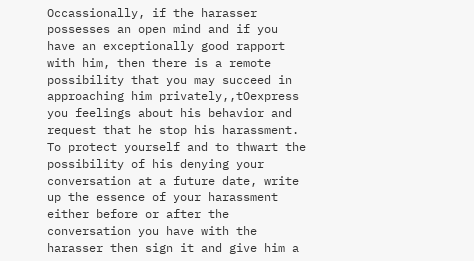Occassionally, if the harasser possesses an open mind and if you have an exceptionally good rapport with him, then there is a remote possibility that you may succeed in approaching him privately,,tOexpress you feelings about his behavior and request that he stop his harassment.    To protect yourself and to thwart the possibility of his denying your conversation at a future date, write up the essence of your harassment either before or after the conversation you have with the harasser then sign it and give him a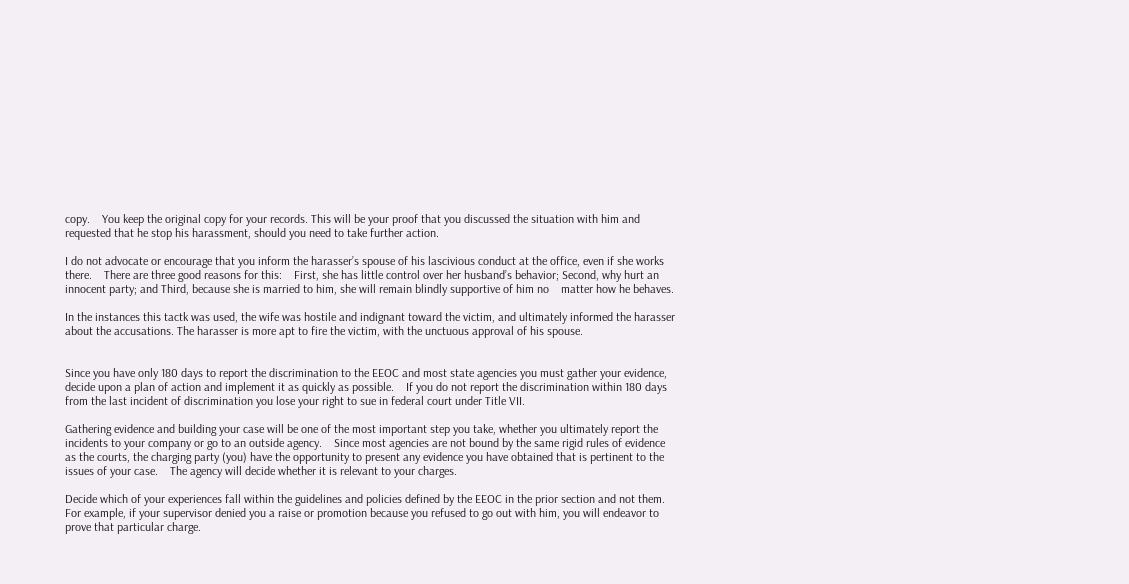copy.    You keep the original copy for your records. This will be your proof that you discussed the situation with him and requested that he stop his harassment, should you need to take further action.

I do not advocate or encourage that you inform the harasser’s spouse of his lascivious conduct at the office, even if she works there.    There are three good reasons for this:    First, she has little control over her husband’s behavior; Second, why hurt an innocent party; and Third, because she is married to him, she will remain blindly supportive of him no    matter how he behaves.

In the instances this tactk was used, the wife was hostile and indignant toward the victim, and ultimately informed the harasser about the accusations. The harasser is more apt to fire the victim, with the unctuous approval of his spouse.


Since you have only 180 days to report the discrimination to the EEOC and most state agencies you must gather your evidence, decide upon a plan of action and implement it as quickly as possible.    If you do not report the discrimination within 180 days from the last incident of discrimination you lose your right to sue in federal court under Title VII.

Gathering evidence and building your case will be one of the most important step you take, whether you ultimately report the incidents to your company or go to an outside agency.    Since most agencies are not bound by the same rigid rules of evidence as the courts, the charging party (you) have the opportunity to present any evidence you have obtained that is pertinent to the issues of your case.    The agency will decide whether it is relevant to your charges.

Decide which of your experiences fall within the guidelines and policies defined by the EEOC in the prior section and not them.    For example, if your supervisor denied you a raise or promotion because you refused to go out with him, you will endeavor to prove that particular charge.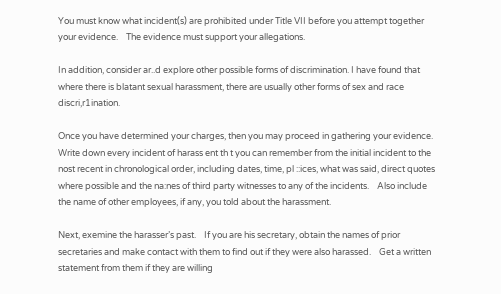You must know what incident(s) are prohibited under Title VII before you attempt together your evidence.    The evidence must support your allegations.

In addition, consider ar..d explore other possible forms of discrimination. I have found that where there is blatant sexual harassment, there are usually other forms of sex and race discri,r1ination.

Once you have determined your charges, then you may proceed in gathering your evidence.    Write down every incident of harass ent th t you can remember from the initial incident to the nost recent in chronological order, including dates, time, pl ::ices, what was said, direct quotes where possible and the na:nes of third party witnesses to any of the incidents.    Also include the name of other employees, if any, you told about the harassment.

Next, exemine the harasser’s past.    If you are his secretary, obtain the names of prior secretaries and make contact with them to find out if they were also harassed.    Get a written statement from them if they are willing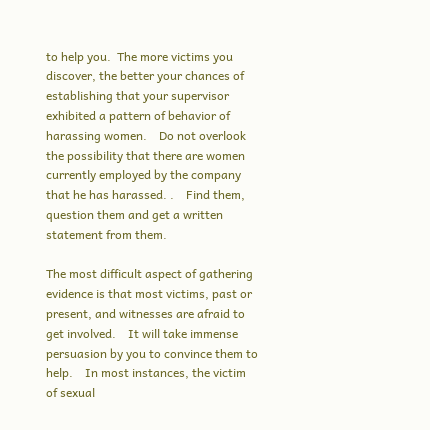to help you.  The more victims you discover, the better your chances of establishing that your supervisor exhibited a pattern of behavior of harassing women.    Do not overlook the possibility that there are women currently employed by the company that he has harassed. .    Find them, question them and get a written statement from them.

The most difficult aspect of gathering evidence is that most victims, past or present, and witnesses are afraid to get involved.    It will take immense persuasion by you to convince them to help.    In most instances, the victim of sexual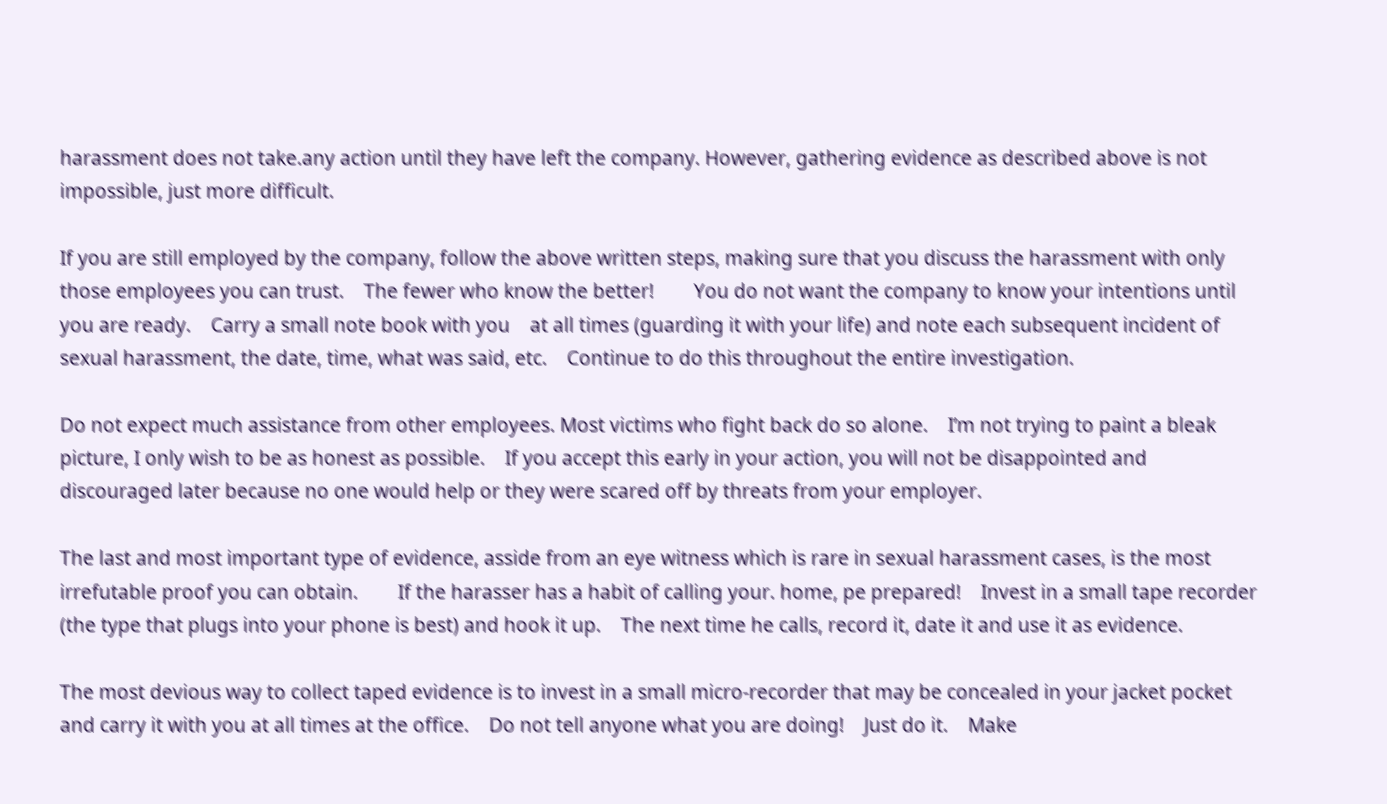harassment does not take.any action until they have left the company. However, gathering evidence as described above is not impossible, just more difficult.

If you are still employed by the company, follow the above written steps, making sure that you discuss the harassment with only those employees you can trust.    The fewer who know the better!        You do not want the company to know your intentions until you are ready.    Carry a small note book with you    at all times (guarding it with your life) and note each subsequent incident of sexual harassment, the date, time, what was said, etc.    Continue to do this throughout the entire investigation.

Do not expect much assistance from other employees. Most victims who fight back do so alone.    I’m not trying to paint a bleak picture, I only wish to be as honest as possible.    If you accept this early in your action, you will not be disappointed and discouraged later because no one would help or they were scared off by threats from your employer.

The last and most important type of evidence, asside from an eye witness which is rare in sexual harassment cases, is the most irrefutable proof you can obtain.        If the harasser has a habit of calling your. home, pe prepared!    Invest in a small tape recorder (the type that plugs into your phone is best) and hook it up.    The next time he calls, record it, date it and use it as evidence.

The most devious way to collect taped evidence is to invest in a small micro-recorder that may be concealed in your jacket pocket and carry it with you at all times at the office.    Do not tell anyone what you are doing!    Just do it.    Make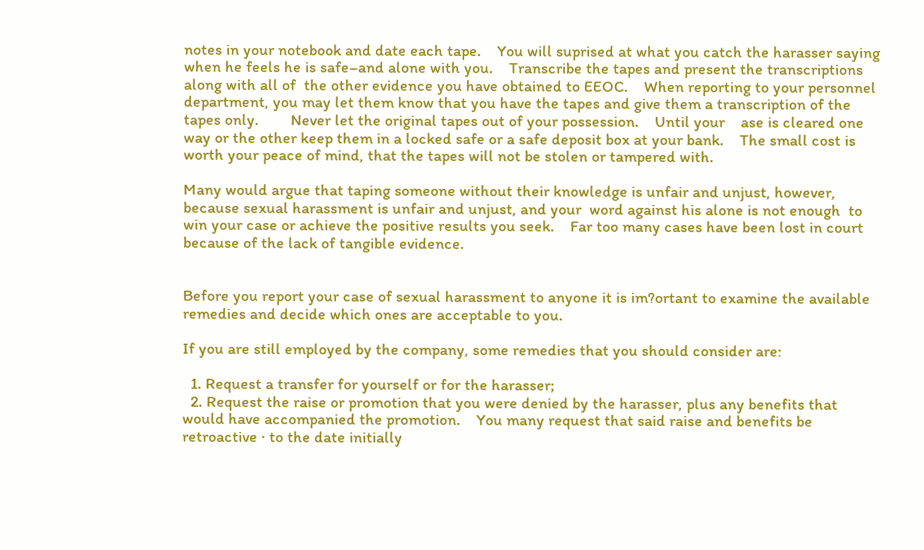notes in your notebook and date each tape.    You will suprised at what you catch the harasser saying when he feels he is safe–and alone with you.    Transcribe the tapes and present the transcriptions along with all of  the other evidence you have obtained to EEOC.    When reporting to your personnel department, you may let them know that you have the tapes and give them a transcription of the tapes only.        Never let the original tapes out of your possession.    Until your    ase is cleared one way or the other keep them in a locked safe or a safe deposit box at your bank.    The small cost is worth your peace of mind, that the tapes will not be stolen or tampered with.

Many would argue that taping someone without their knowledge is unfair and unjust, however, because sexual harassment is unfair and unjust, and your  word against his alone is not enough  to win your case or achieve the positive results you seek.    Far too many cases have been lost in court because of the lack of tangible evidence.


Before you report your case of sexual harassment to anyone it is im?ortant to examine the available remedies and decide which ones are acceptable to you.

If you are still employed by the company, some remedies that you should consider are:

  1. Request a transfer for yourself or for the harasser;
  2. Request the raise or promotion that you were denied by the harasser, plus any benefits that would have accompanied the promotion.    You many request that said raise and benefits be retroactive · to the date initially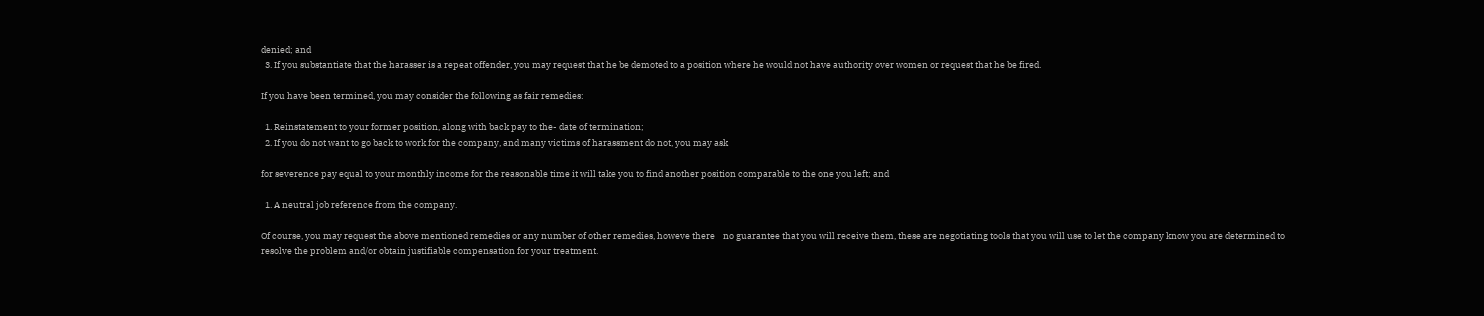denied; and
  3. If you substantiate that the harasser is a repeat offender, you may request that he be demoted to a position where he would not have authority over women or request that he be fired.

If you have been termined, you may consider the following as fair remedies:

  1. Reinstatement to your former position, along with back pay to the- date of termination;
  2. If you do not want to go back to work for the company, and many victims of harassment do not, you may ask

for severence pay equal to your monthly income for the reasonable time it will take you to find another position comparable to the one you left; and

  1. A neutral job reference from the company.

Of course, you may request the above mentioned remedies or any number of other remedies, howeve there    no guarantee that you will receive them, these are negotiating tools that you will use to let the company know you are determined to resolve the problem and/or obtain justifiable compensation for your treatment.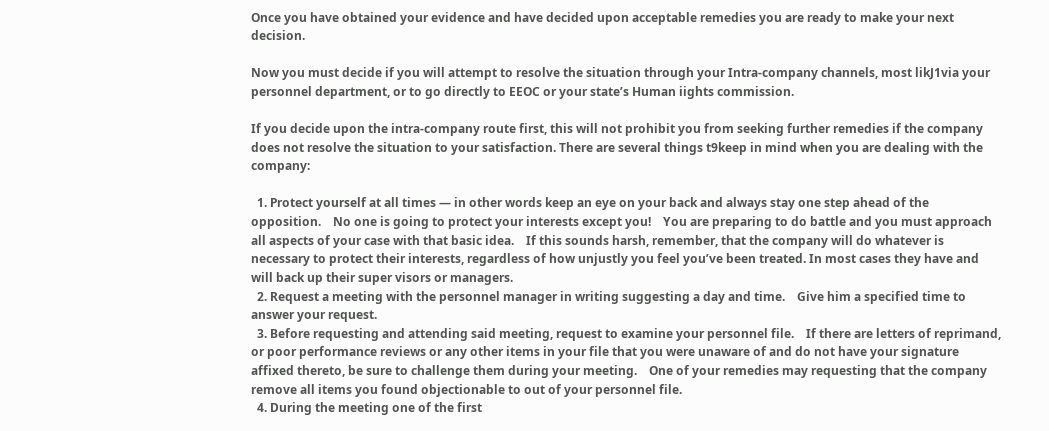Once you have obtained your evidence and have decided upon acceptable remedies you are ready to make your next decision.

Now you must decide if you will attempt to resolve the situation through your Intra-company channels, most likJ1via your personnel department, or to go directly to EEOC or your state’s Human iights commission.

If you decide upon the intra-company route first, this will not prohibit you from seeking further remedies if the company does not resolve the situation to your satisfaction. There are several things t9keep in mind when you are dealing with the company:

  1. Protect yourself at all times — in other words keep an eye on your back and always stay one step ahead of the opposition.    No one is going to protect your interests except you!    You are preparing to do battle and you must approach all aspects of your case with that basic idea.    If this sounds harsh, remember, that the company will do whatever is necessary to protect their interests, regardless of how unjustly you feel you’ve been treated. In most cases they have and will back up their super visors or managers.
  2. Request a meeting with the personnel manager in writing suggesting a day and time.    Give him a specified time to answer your request.
  3. Before requesting and attending said meeting, request to examine your personnel file.    If there are letters of reprimand, or poor performance reviews or any other items in your file that you were unaware of and do not have your signature affixed thereto, be sure to challenge them during your meeting.    One of your remedies may requesting that the company remove all items you found objectionable to out of your personnel file.
  4. During the meeting one of the first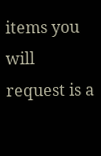items you will request is a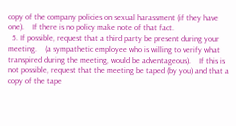copy of the company policies on sexual harassment (if they have one).    If there is no policy make note of that fact.
  5. If possible, request that a third party be present during your meeting.    (a sympathetic employee who is willing to verify what transpired during the meeting, would be adventageous).    If this is not possible, request that the meeting be taped (by you) and that a copy of the tape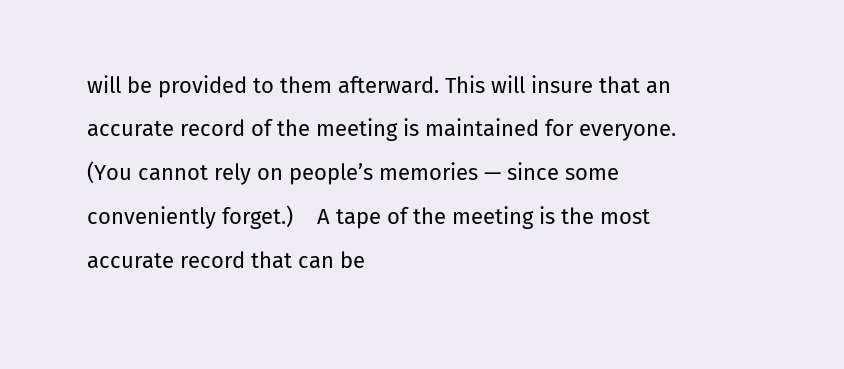will be provided to them afterward. This will insure that an accurate record of the meeting is maintained for everyone.    (You cannot rely on people’s memories — since some conveniently forget.)    A tape of the meeting is the most accurate record that can be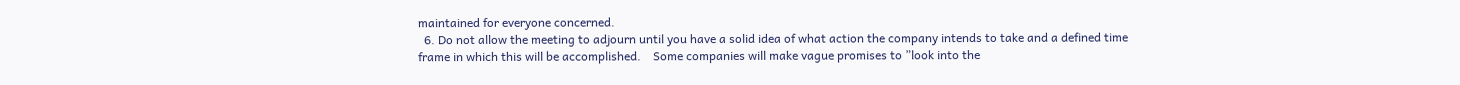maintained for everyone concerned.
  6. Do not allow the meeting to adjourn until you have a solid idea of what action the company intends to take and a defined time frame in which this will be accomplished.    Some companies will make vague promises to ”look into the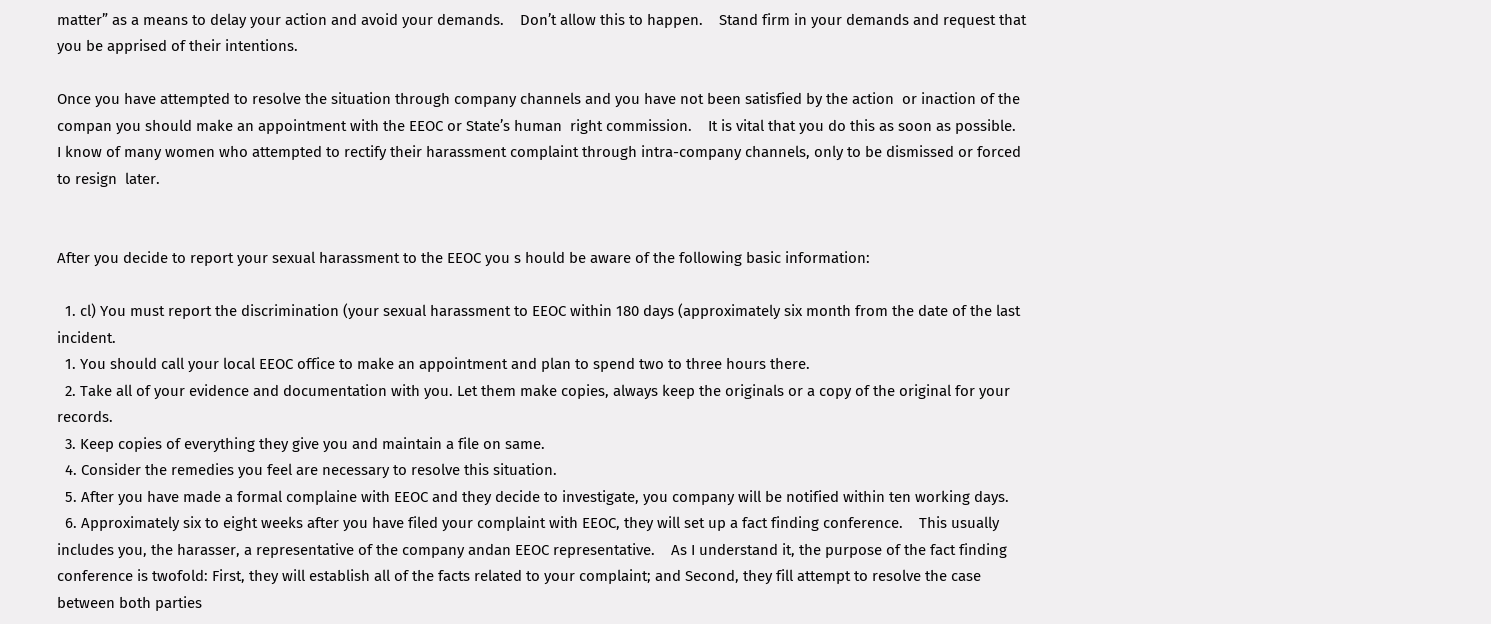matter” as a means to delay your action and avoid your demands.    Don’t allow this to happen.    Stand firm in your demands and request that you be apprised of their intentions.

Once you have attempted to resolve the situation through company channels and you have not been satisfied by the action  or inaction of the compan you should make an appointment with the EEOC or State’s human  right commission.    It is vital that you do this as soon as possible.    I know of many women who attempted to rectify their harassment complaint through intra-company channels, only to be dismissed or forced to resign  later.


After you decide to report your sexual harassment to the EEOC you s hould be aware of the following basic information:

  1. cl) You must report the discrimination (your sexual harassment to EEOC within 180 days (approximately six month from the date of the last incident.
  1. You should call your local EEOC office to make an appointment and plan to spend two to three hours there.
  2. Take all of your evidence and documentation with you. Let them make copies, always keep the originals or a copy of the original for your records.
  3. Keep copies of everything they give you and maintain a file on same.
  4. Consider the remedies you feel are necessary to resolve this situation.
  5. After you have made a formal complaine with EEOC and they decide to investigate, you company will be notified within ten working days.
  6. Approximately six to eight weeks after you have filed your complaint with EEOC, they will set up a fact finding conference.    This usually includes you, the harasser, a representative of the company andan EEOC representative.    As I understand it, the purpose of the fact finding conference is twofold: First, they will establish all of the facts related to your complaint; and Second, they fill attempt to resolve the case between both parties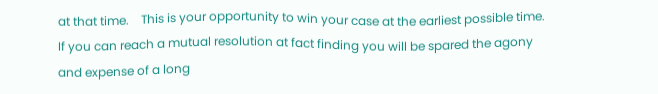at that time.    This is your opportunity to win your case at the earliest possible time.    If you can reach a mutual resolution at fact finding you will be spared the agony and expense of a long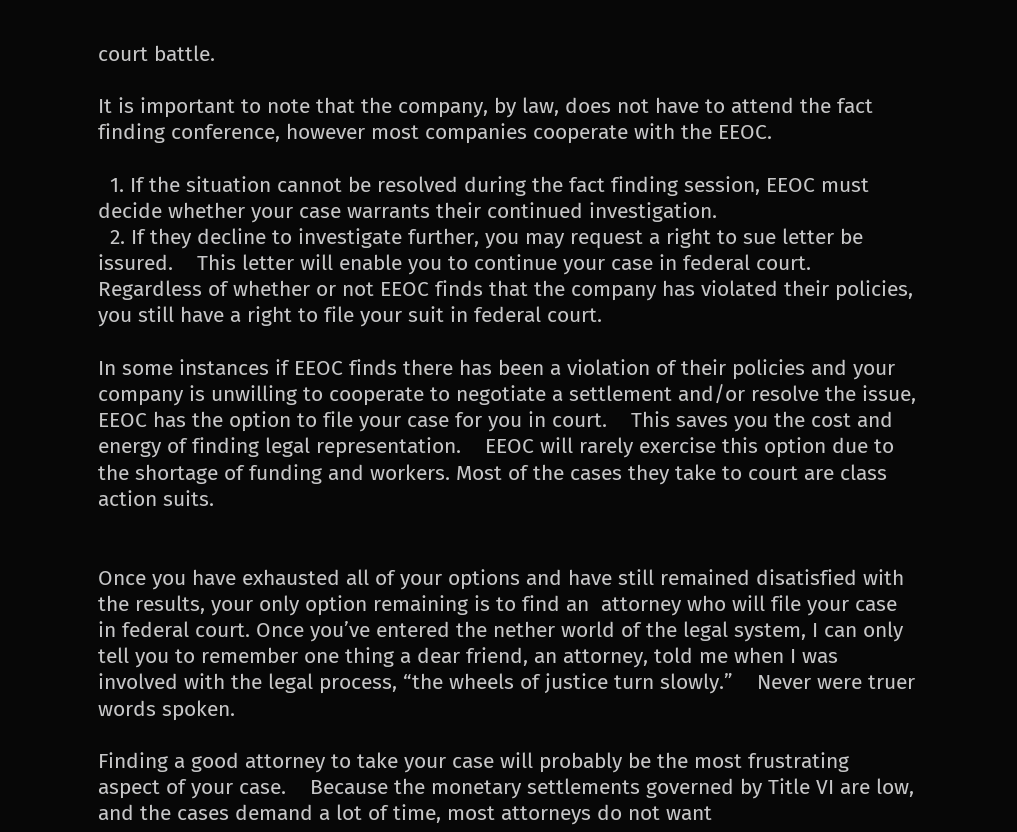court battle.

It is important to note that the company, by law, does not have to attend the fact finding conference, however most companies cooperate with the EEOC.

  1. If the situation cannot be resolved during the fact finding session, EEOC must decide whether your case warrants their continued investigation.
  2. If they decline to investigate further, you may request a right to sue letter be issured.    This letter will enable you to continue your case in federal court. Regardless of whether or not EEOC finds that the company has violated their policies, you still have a right to file your suit in federal court.

In some instances if EEOC finds there has been a violation of their policies and your company is unwilling to cooperate to negotiate a settlement and/or resolve the issue, EEOC has the option to file your case for you in court.    This saves you the cost and energy of finding legal representation.    EEOC will rarely exercise this option due to the shortage of funding and workers. Most of the cases they take to court are class action suits.


Once you have exhausted all of your options and have still remained disatisfied with the results, your only option remaining is to find an  attorney who will file your case in federal court. Once you’ve entered the nether world of the legal system, I can only tell you to remember one thing a dear friend, an attorney, told me when I was involved with the legal process, “the wheels of justice turn slowly.”    Never were truer words spoken.

Finding a good attorney to take your case will probably be the most frustrating aspect of your case.    Because the monetary settlements governed by Title VI are low, and the cases demand a lot of time, most attorneys do not want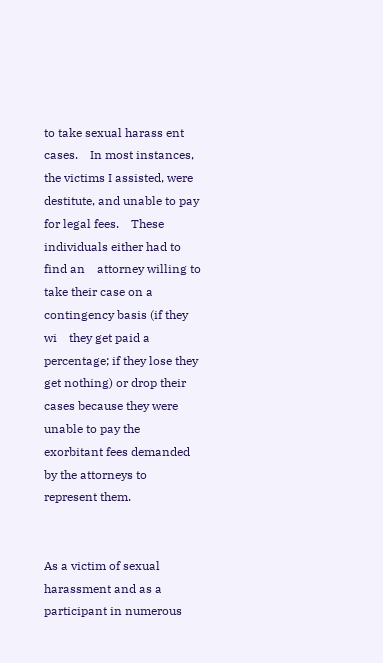to take sexual harass ent cases.    In most instances, the victims I assisted, were destitute, and unable to pay for legal fees.    These individuals either had to find an    attorney willing to take their case on a contingency basis (if they wi    they get paid a percentage; if they lose they get nothing) or drop their cases because they were unable to pay the exorbitant fees demanded by the attorneys to represent them.


As a victim of sexual harassment and as a participant in numerous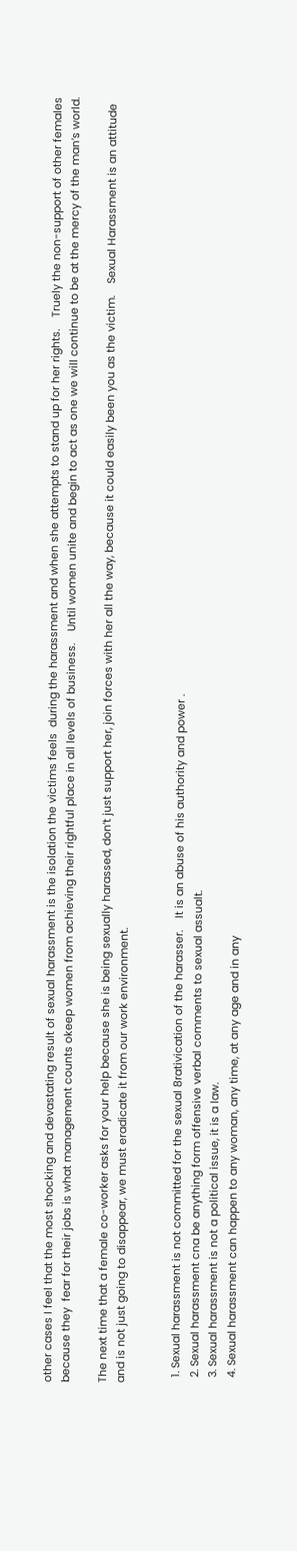other cases I feel that the most shocking and devastating result of sexual harassment is the isolation the victims feels  during the harassment and when she attempts to stand up for her rights.    Truely the non-support of other females  because they  fear for their jobs is what management counts okeep women from achieving their rightful place in all levels of business.    Until women unite and begin to act as one we will continue to be at the mercy of the man’s world.

The next time that a female co-worker asks for your help because she is being sexually harassed, don’t just support her, join forces with her all the way, because it could easily been you as the victim.    Sexual Harassment is an attitude and is not just going to disappear, we must eradicate it from our work environment.


  1. Sexual harassment is not committed for the sexual 8rativication of the harasser.    It is an abuse of his authority and power .
  2. Sexual harassment cna be anything form offensive verbal comments to sexual assualt.
  3. Sexual harassment is not a political issue, it is a law.
  4. Sexual harassment can happen to any woman, any time, at any age and in any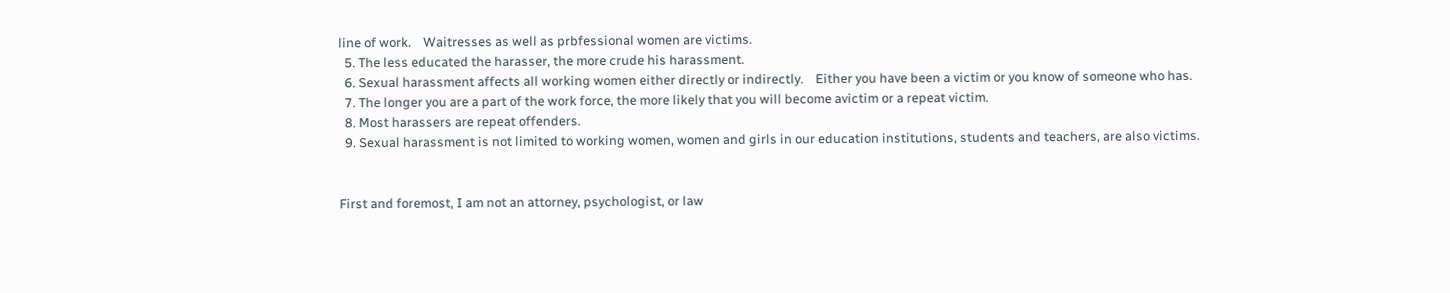line of work.    Waitresses as well as prbfessional women are victims.
  5. The less educated the harasser, the more crude his harassment.
  6. Sexual harassment affects all working women either directly or indirectly.    Either you have been a victim or you know of someone who has.
  7. The longer you are a part of the work force, the more likely that you will become avictim or a repeat victim.
  8. Most harassers are repeat offenders.
  9. Sexual harassment is not limited to working women, women and girls in our education institutions, students and teachers, are also victims.


First and foremost, I am not an attorney, psychologist, or law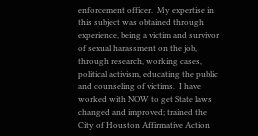enforcement officer.  My expertise in this subject was obtained through experience, being a victim and survivor of sexual harassment on the job, through research, working cases, political activism, educating the public and counseling of victims.  I have worked with NOW to get State laws changed and improved; trained the City of Houston Affirmative Action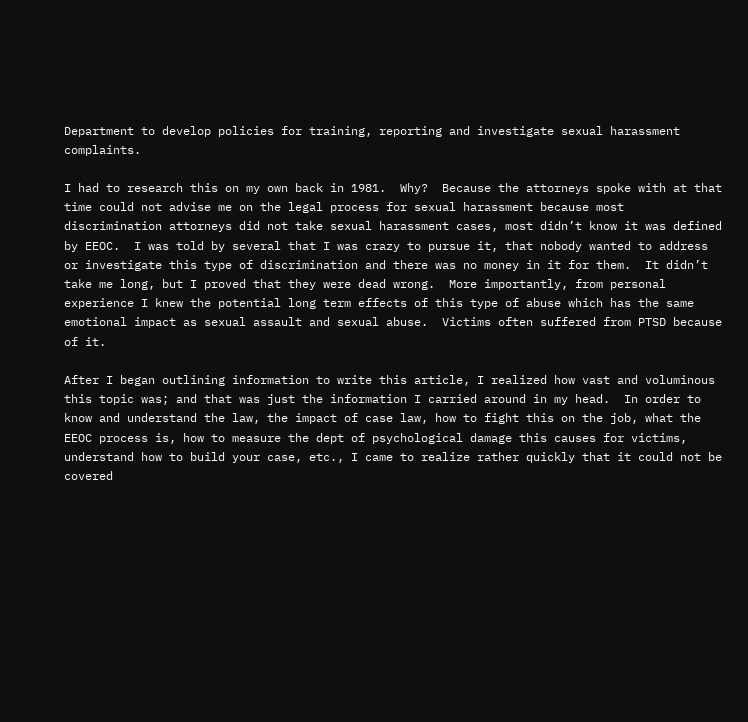Department to develop policies for training, reporting and investigate sexual harassment complaints.

I had to research this on my own back in 1981.  Why?  Because the attorneys spoke with at that time could not advise me on the legal process for sexual harassment because most discrimination attorneys did not take sexual harassment cases, most didn’t know it was defined by EEOC.  I was told by several that I was crazy to pursue it, that nobody wanted to address or investigate this type of discrimination and there was no money in it for them.  It didn’t take me long, but I proved that they were dead wrong.  More importantly, from personal experience I knew the potential long term effects of this type of abuse which has the same emotional impact as sexual assault and sexual abuse.  Victims often suffered from PTSD because of it.

After I began outlining information to write this article, I realized how vast and voluminous this topic was; and that was just the information I carried around in my head.  In order to know and understand the law, the impact of case law, how to fight this on the job, what the EEOC process is, how to measure the dept of psychological damage this causes for victims, understand how to build your case, etc., I came to realize rather quickly that it could not be covered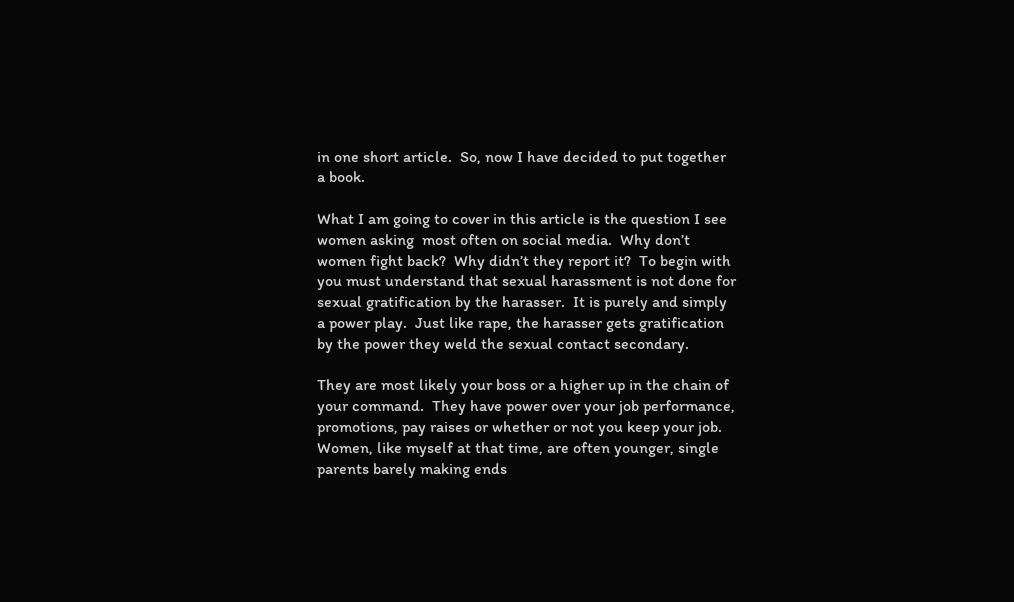in one short article.  So, now I have decided to put together a book.

What I am going to cover in this article is the question I see women asking  most often on social media.  Why don’t women fight back?  Why didn’t they report it?  To begin with you must understand that sexual harassment is not done for sexual gratification by the harasser.  It is purely and simply a power play.  Just like rape, the harasser gets gratification by the power they weld the sexual contact secondary.

They are most likely your boss or a higher up in the chain of your command.  They have power over your job performance, promotions, pay raises or whether or not you keep your job.  Women, like myself at that time, are often younger, single parents barely making ends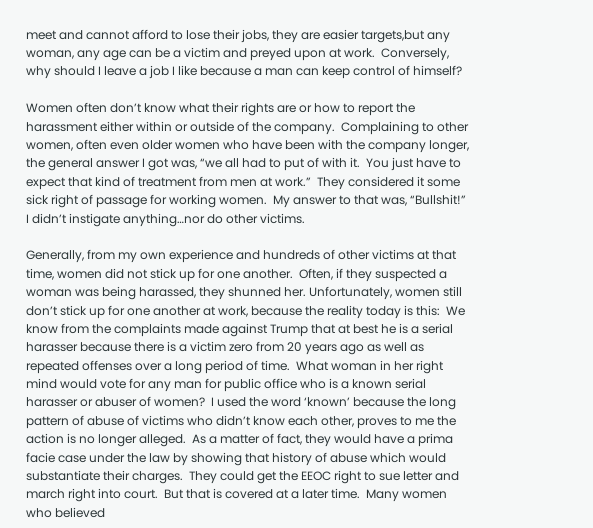meet and cannot afford to lose their jobs, they are easier targets,but any woman, any age can be a victim and preyed upon at work.  Conversely, why should I leave a job I like because a man can keep control of himself?

Women often don’t know what their rights are or how to report the harassment either within or outside of the company.  Complaining to other women, often even older women who have been with the company longer, the general answer I got was, “we all had to put of with it.  You just have to expect that kind of treatment from men at work.”  They considered it some sick right of passage for working women.  My answer to that was, “Bullshit!”  I didn’t instigate anything…nor do other victims.

Generally, from my own experience and hundreds of other victims at that time, women did not stick up for one another.  Often, if they suspected a woman was being harassed, they shunned her. Unfortunately, women still don’t stick up for one another at work, because the reality today is this:  We know from the complaints made against Trump that at best he is a serial harasser because there is a victim zero from 20 years ago as well as repeated offenses over a long period of time.  What woman in her right mind would vote for any man for public office who is a known serial harasser or abuser of women?  I used the word ‘known’ because the long pattern of abuse of victims who didn’t know each other, proves to me the action is no longer alleged.  As a matter of fact, they would have a prima facie case under the law by showing that history of abuse which would substantiate their charges.  They could get the EEOC right to sue letter and march right into court.  But that is covered at a later time.  Many women who believed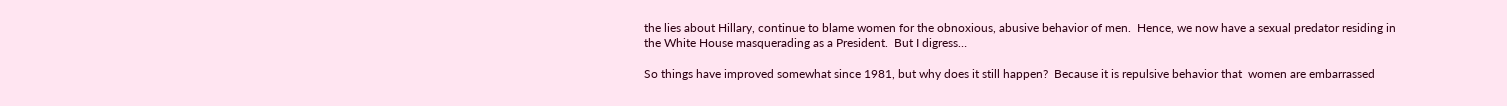the lies about Hillary, continue to blame women for the obnoxious, abusive behavior of men.  Hence, we now have a sexual predator residing in the White House masquerading as a President.  But I digress…

So things have improved somewhat since 1981, but why does it still happen?  Because it is repulsive behavior that  women are embarrassed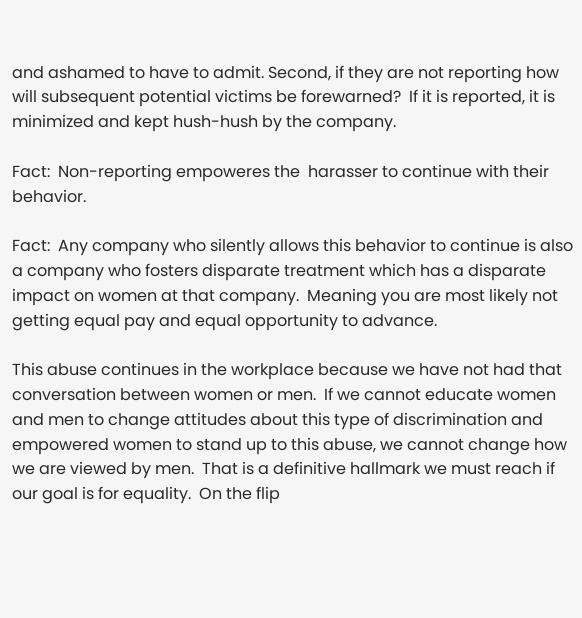and ashamed to have to admit. Second, if they are not reporting how will subsequent potential victims be forewarned?  If it is reported, it is minimized and kept hush-hush by the company.

Fact:  Non-reporting empoweres the  harasser to continue with their behavior.

Fact:  Any company who silently allows this behavior to continue is also a company who fosters disparate treatment which has a disparate impact on women at that company.  Meaning you are most likely not getting equal pay and equal opportunity to advance.

This abuse continues in the workplace because we have not had that conversation between women or men.  If we cannot educate women and men to change attitudes about this type of discrimination and empowered women to stand up to this abuse, we cannot change how we are viewed by men.  That is a definitive hallmark we must reach if our goal is for equality.  On the flip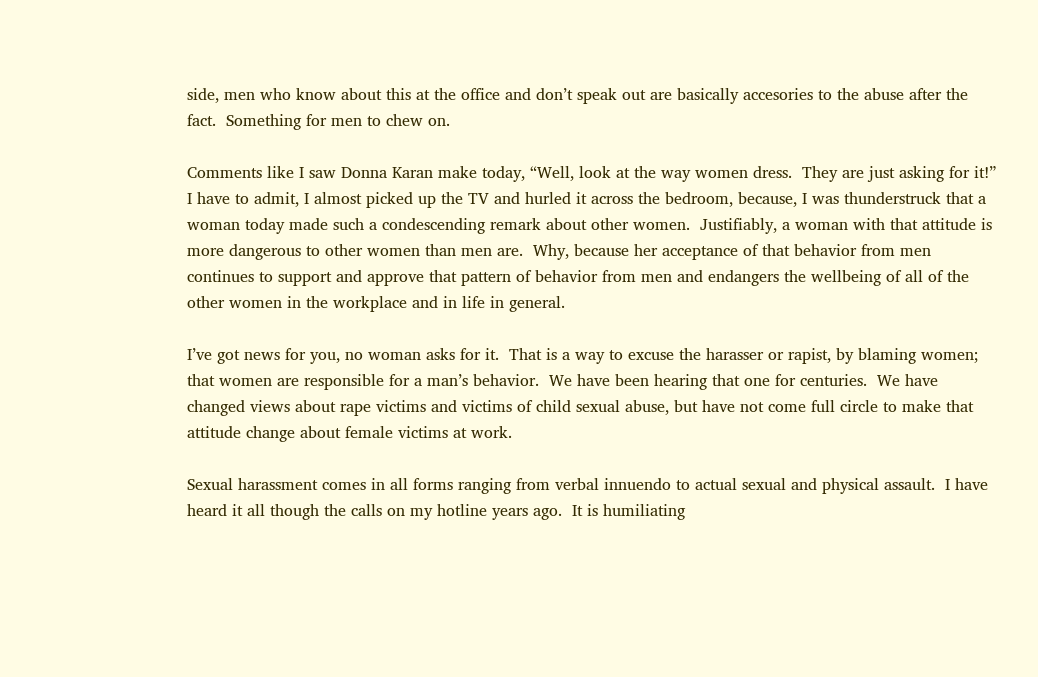side, men who know about this at the office and don’t speak out are basically accesories to the abuse after the fact.  Something for men to chew on.

Comments like I saw Donna Karan make today, “Well, look at the way women dress.  They are just asking for it!”  I have to admit, I almost picked up the TV and hurled it across the bedroom, because, I was thunderstruck that a woman today made such a condescending remark about other women.  Justifiably, a woman with that attitude is more dangerous to other women than men are.  Why, because her acceptance of that behavior from men continues to support and approve that pattern of behavior from men and endangers the wellbeing of all of the other women in the workplace and in life in general.

I’ve got news for you, no woman asks for it.  That is a way to excuse the harasser or rapist, by blaming women; that women are responsible for a man’s behavior.  We have been hearing that one for centuries.  We have changed views about rape victims and victims of child sexual abuse, but have not come full circle to make that attitude change about female victims at work.

Sexual harassment comes in all forms ranging from verbal innuendo to actual sexual and physical assault.  I have heard it all though the calls on my hotline years ago.  It is humiliating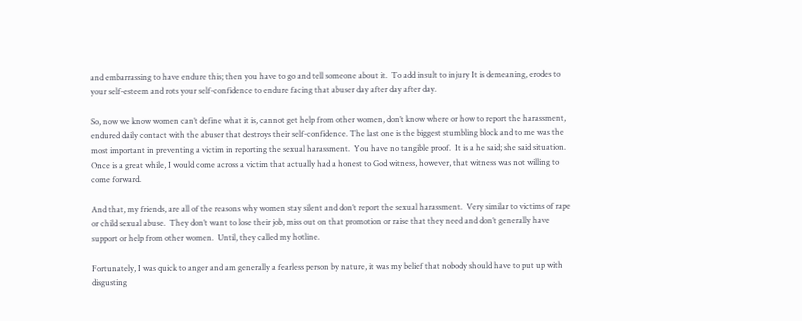and embarrassing to have endure this; then you have to go and tell someone about it.  To add insult to injury It is demeaning, erodes to your self-esteem and rots your self-confidence to endure facing that abuser day after day after day.

So, now we know women can’t define what it is, cannot get help from other women, don’t know where or how to report the harassment, endured daily contact with the abuser that destroys their self-confidence. The last one is the biggest stumbling block and to me was the most important in preventing a victim in reporting the sexual harassment.  You have no tangible proof.  It is a he said; she said situation.  Once is a great while, I would come across a victim that actually had a honest to God witness, however, that witness was not willing to come forward.

And that, my friends, are all of the reasons why women stay silent and don’t report the sexual harassment.  Very similar to victims of rape or child sexual abuse.  They don’t want to lose their job, miss out on that promotion or raise that they need and don’t generally have support or help from other women.  Until, they called my hotline.

Fortunately, I was quick to anger and am generally a fearless person by nature, it was my belief that nobody should have to put up with disgusting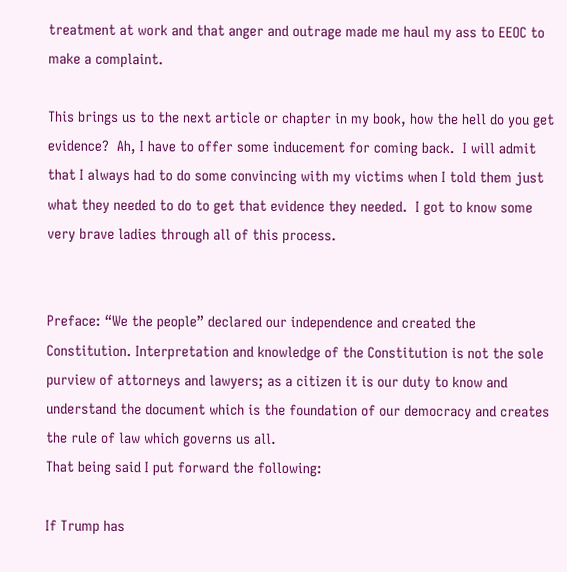treatment at work and that anger and outrage made me haul my ass to EEOC to make a complaint.

This brings us to the next article or chapter in my book, how the hell do you get evidence?  Ah, I have to offer some inducement for coming back.  I will admit that I always had to do some convincing with my victims when I told them just what they needed to do to get that evidence they needed.  I got to know some very brave ladies through all of this process.


Preface: “We the people” declared our independence and created the Constitution. Interpretation and knowledge of the Constitution is not the sole purview of attorneys and lawyers; as a citizen it is our duty to know and understand the document which is the foundation of our democracy and creates the rule of law which governs us all.
That being said I put forward the following:

If Trump has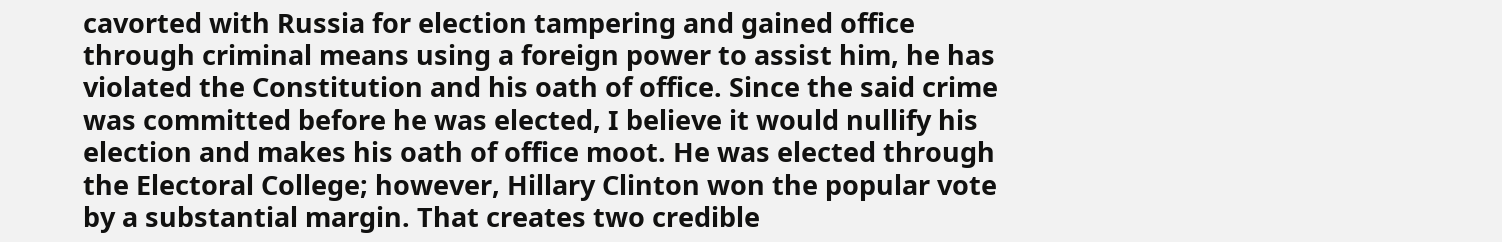cavorted with Russia for election tampering and gained office through criminal means using a foreign power to assist him, he has violated the Constitution and his oath of office. Since the said crime was committed before he was elected, I believe it would nullify his election and makes his oath of office moot. He was elected through the Electoral College; however, Hillary Clinton won the popular vote by a substantial margin. That creates two credible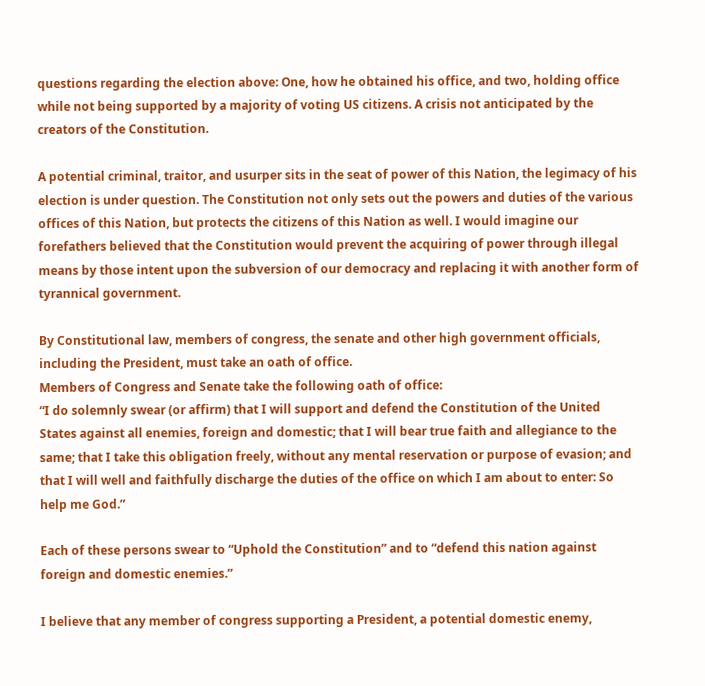questions regarding the election above: One, how he obtained his office, and two, holding office while not being supported by a majority of voting US citizens. A crisis not anticipated by the creators of the Constitution.

A potential criminal, traitor, and usurper sits in the seat of power of this Nation, the legimacy of his election is under question. The Constitution not only sets out the powers and duties of the various offices of this Nation, but protects the citizens of this Nation as well. I would imagine our forefathers believed that the Constitution would prevent the acquiring of power through illegal means by those intent upon the subversion of our democracy and replacing it with another form of tyrannical government.

By Constitutional law, members of congress, the senate and other high government officials, including the President, must take an oath of office.
Members of Congress and Senate take the following oath of office:
“I do solemnly swear (or affirm) that I will support and defend the Constitution of the United States against all enemies, foreign and domestic; that I will bear true faith and allegiance to the same; that I take this obligation freely, without any mental reservation or purpose of evasion; and that I will well and faithfully discharge the duties of the office on which I am about to enter: So help me God.”

Each of these persons swear to “Uphold the Constitution” and to “defend this nation against foreign and domestic enemies.”

I believe that any member of congress supporting a President, a potential domestic enemy,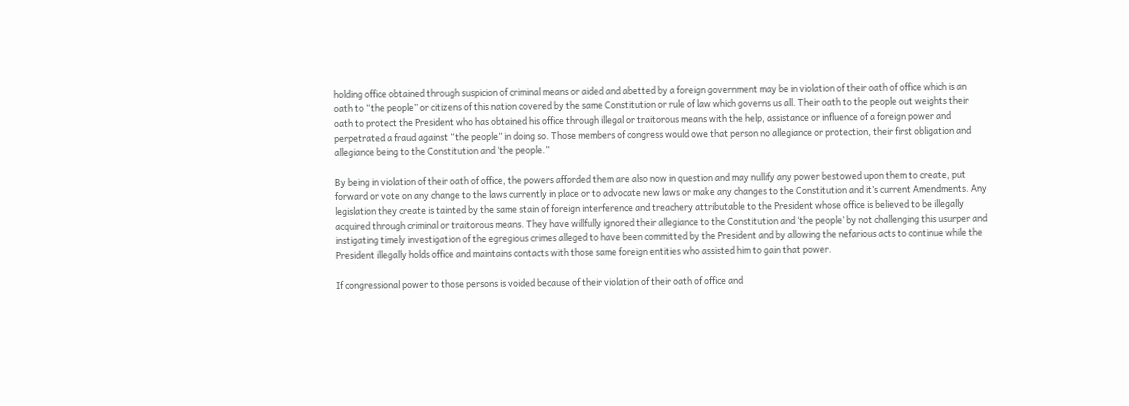holding office obtained through suspicion of criminal means or aided and abetted by a foreign government may be in violation of their oath of office which is an oath to “the people” or citizens of this nation covered by the same Constitution or rule of law which governs us all. Their oath to the people out weights their oath to protect the President who has obtained his office through illegal or traitorous means with the help, assistance or influence of a foreign power and perpetrated a fraud against “the people” in doing so. Those members of congress would owe that person no allegiance or protection, their first obligation and allegiance being to the Constitution and ‘the people.”

By being in violation of their oath of office, the powers afforded them are also now in question and may nullify any power bestowed upon them to create, put forward or vote on any change to the laws currently in place or to advocate new laws or make any changes to the Constitution and it’s current Amendments. Any legislation they create is tainted by the same stain of foreign interference and treachery attributable to the President whose office is believed to be illegally acquired through criminal or traitorous means. They have willfully ignored their allegiance to the Constitution and ‘the people’ by not challenging this usurper and instigating timely investigation of the egregious crimes alleged to have been committed by the President and by allowing the nefarious acts to continue while the President illegally holds office and maintains contacts with those same foreign entities who assisted him to gain that power.

If congressional power to those persons is voided because of their violation of their oath of office and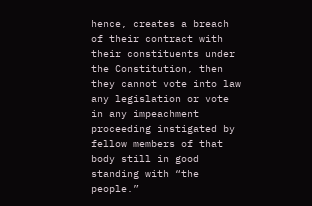hence, creates a breach of their contract with their constituents under the Constitution, then they cannot vote into law any legislation or vote in any impeachment proceeding instigated by fellow members of that body still in good standing with “the people.”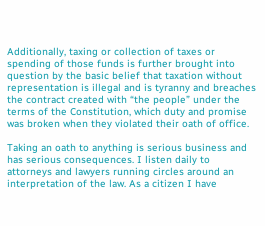Additionally, taxing or collection of taxes or spending of those funds is further brought into question by the basic belief that taxation without representation is illegal and is tyranny and breaches the contract created with “the people” under the terms of the Constitution, which duty and promise was broken when they violated their oath of office.

Taking an oath to anything is serious business and has serious consequences. I listen daily to attorneys and lawyers running circles around an interpretation of the law. As a citizen I have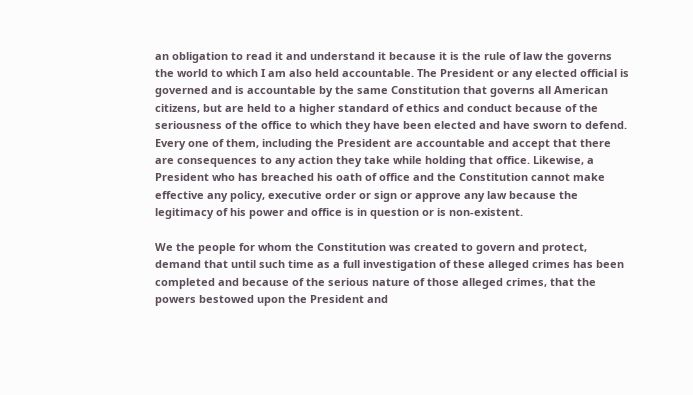an obligation to read it and understand it because it is the rule of law the governs the world to which I am also held accountable. The President or any elected official is governed and is accountable by the same Constitution that governs all American citizens, but are held to a higher standard of ethics and conduct because of the seriousness of the office to which they have been elected and have sworn to defend. Every one of them, including the President are accountable and accept that there are consequences to any action they take while holding that office. Likewise, a President who has breached his oath of office and the Constitution cannot make effective any policy, executive order or sign or approve any law because the legitimacy of his power and office is in question or is non-existent.

We the people for whom the Constitution was created to govern and protect, demand that until such time as a full investigation of these alleged crimes has been completed and because of the serious nature of those alleged crimes, that the powers bestowed upon the President and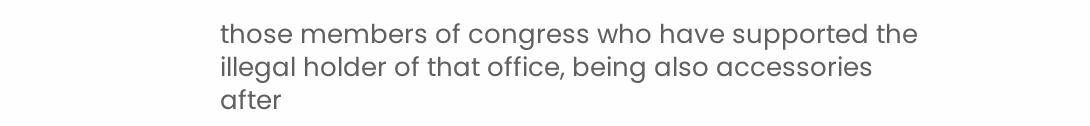those members of congress who have supported the illegal holder of that office, being also accessories after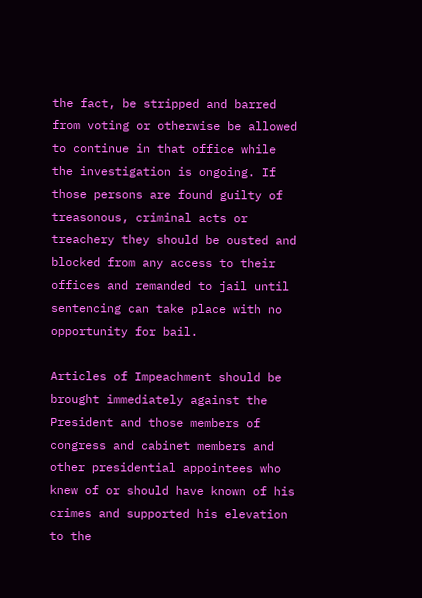the fact, be stripped and barred from voting or otherwise be allowed to continue in that office while the investigation is ongoing. If those persons are found guilty of treasonous, criminal acts or treachery they should be ousted and blocked from any access to their offices and remanded to jail until sentencing can take place with no opportunity for bail.

Articles of Impeachment should be brought immediately against the President and those members of congress and cabinet members and other presidential appointees who knew of or should have known of his crimes and supported his elevation to the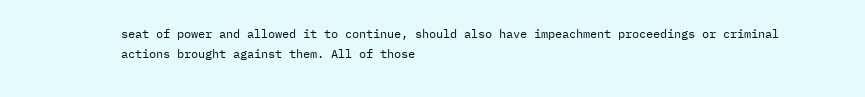seat of power and allowed it to continue, should also have impeachment proceedings or criminal actions brought against them. All of those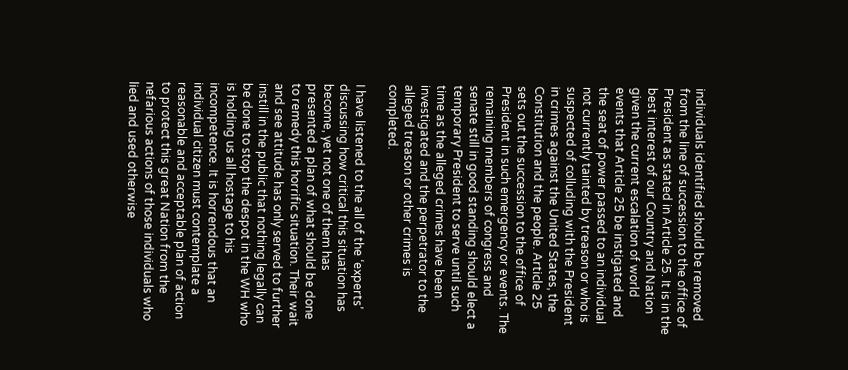individuals identified should be removed from the line of succession to the office of President as stated in Article 25. It is in the best interest of our Country and Nation given the current escalation of world events that Article 25 be instigated and the seat of power passed to an individual not currently tainted by treason or who is suspected of colluding with the President in crimes against the United States, the Constitution and the people. Article 25 sets out the succession to the office of President in such emergency or events. The remaining members of congress and senate still in good standing should elect a temporary President to serve until such time as the alleged crimes have been investigated and the perpetrator to the alleged treason or other crimes is completed.

I have listened to the all of the ‘experts’ discussing how critical this situation has become, yet not one of them has presented a plan of what should be done to remedy this horrific situation. Their wait and see attitude has only served to further instill in the public that nothing legally can be done to stop the despot in the WH who is holding us all hostage to his incompetence. It is horrendous that an individual citizen must contemplate a reasonable and acceptable plan of action to protect this great Nation from the nefarious actions of those individuals who lied and used otherwise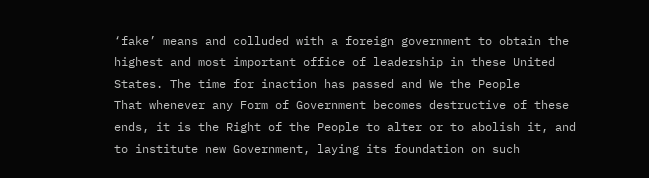‘fake’ means and colluded with a foreign government to obtain the highest and most important office of leadership in these United States. The time for inaction has passed and We the People
That whenever any Form of Government becomes destructive of these ends, it is the Right of the People to alter or to abolish it, and to institute new Government, laying its foundation on such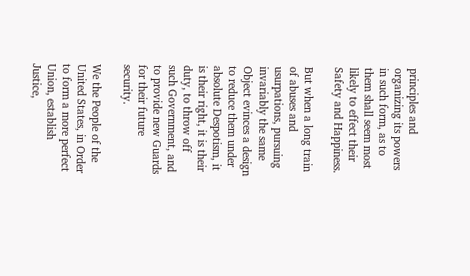principles and organizing its powers in such form, as to them shall seem most likely to effect their Safety and Happiness.

But when a long train of abuses and usurpations, pursuing invariably the same Object evinces a design to reduce them under absolute Despotism, it is their right, it is their duty, to throw off such Government, and to provide new Guards for their future security.

We the People of the United States, in Order to form a more perfect Union, establish Justice,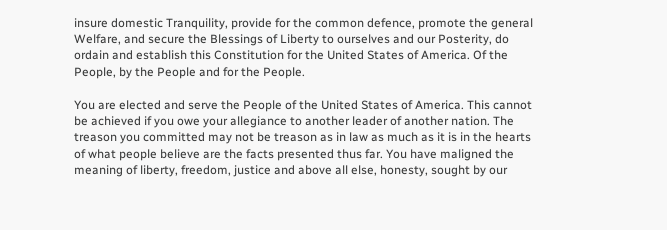insure domestic Tranquility, provide for the common defence, promote the general Welfare, and secure the Blessings of Liberty to ourselves and our Posterity, do ordain and establish this Constitution for the United States of America. Of the People, by the People and for the People.

You are elected and serve the People of the United States of America. This cannot be achieved if you owe your allegiance to another leader of another nation. The treason you committed may not be treason as in law as much as it is in the hearts of what people believe are the facts presented thus far. You have maligned the meaning of liberty, freedom, justice and above all else, honesty, sought by our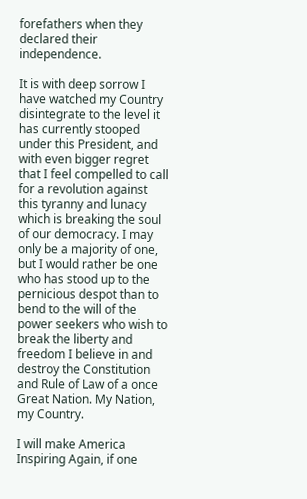forefathers when they declared their independence.

It is with deep sorrow I have watched my Country disintegrate to the level it has currently stooped under this President, and with even bigger regret that I feel compelled to call for a revolution against this tyranny and lunacy which is breaking the soul of our democracy. I may only be a majority of one, but I would rather be one who has stood up to the pernicious despot than to bend to the will of the power seekers who wish to break the liberty and freedom I believe in and destroy the Constitution and Rule of Law of a once Great Nation. My Nation, my Country.

I will make America Inspiring Again, if one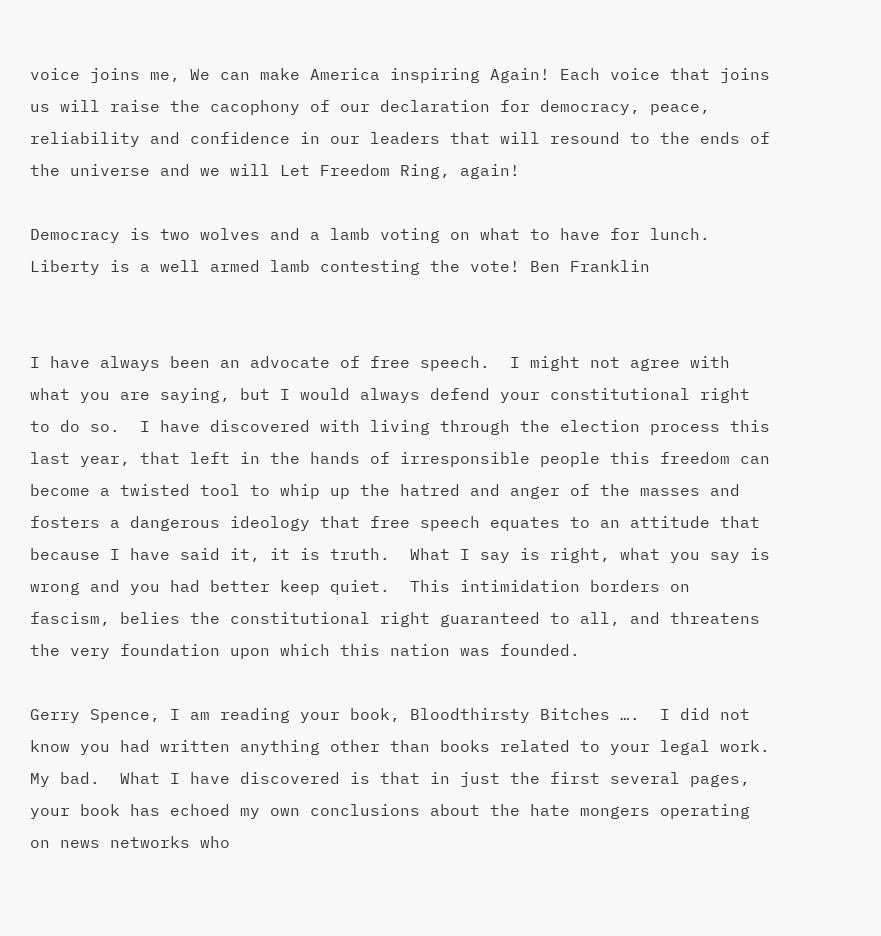voice joins me, We can make America inspiring Again! Each voice that joins us will raise the cacophony of our declaration for democracy, peace, reliability and confidence in our leaders that will resound to the ends of the universe and we will Let Freedom Ring, again!

Democracy is two wolves and a lamb voting on what to have for lunch. Liberty is a well armed lamb contesting the vote! Ben Franklin


I have always been an advocate of free speech.  I might not agree with what you are saying, but I would always defend your constitutional right to do so.  I have discovered with living through the election process this last year, that left in the hands of irresponsible people this freedom can become a twisted tool to whip up the hatred and anger of the masses and fosters a dangerous ideology that free speech equates to an attitude that because I have said it, it is truth.  What I say is right, what you say is wrong and you had better keep quiet.  This intimidation borders on fascism, belies the constitutional right guaranteed to all, and threatens the very foundation upon which this nation was founded.

Gerry Spence, I am reading your book, Bloodthirsty Bitches ….  I did not know you had written anything other than books related to your legal work.  My bad.  What I have discovered is that in just the first several pages, your book has echoed my own conclusions about the hate mongers operating on news networks who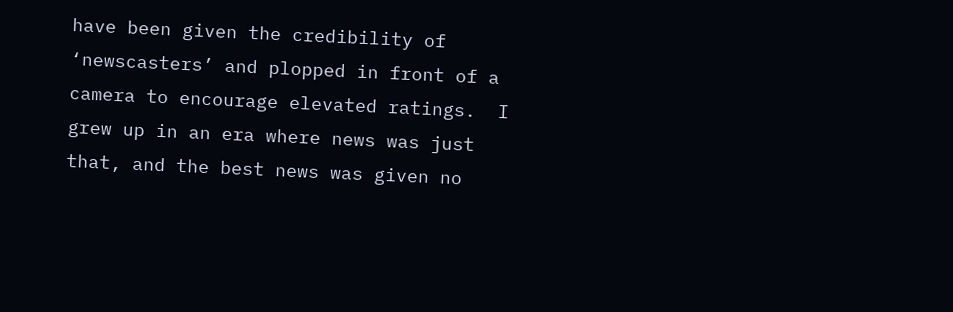have been given the credibility of ‘newscasters’ and plopped in front of a camera to encourage elevated ratings.  I grew up in an era where news was just that, and the best news was given no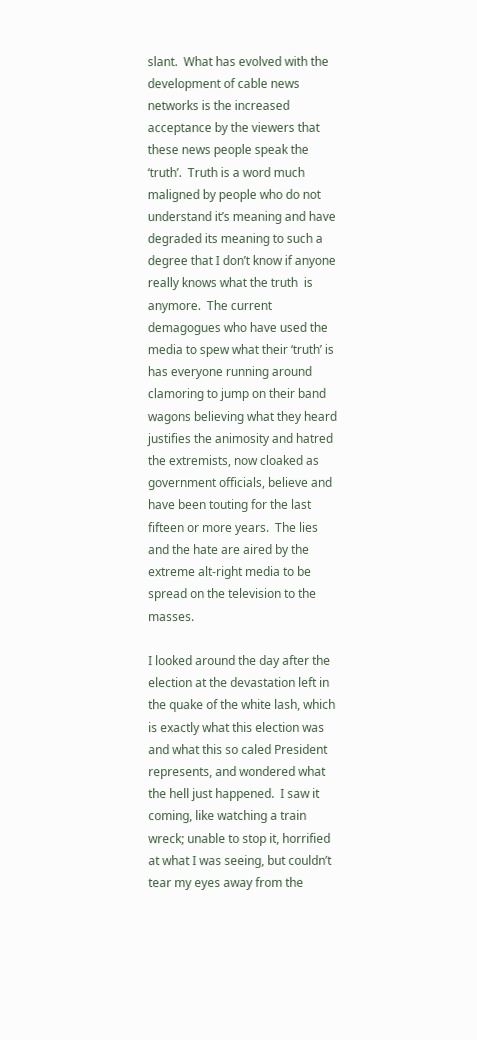slant.  What has evolved with the development of cable news networks is the increased acceptance by the viewers that these news people speak the ‘truth’.  Truth is a word much maligned by people who do not understand it’s meaning and have degraded its meaning to such a degree that I don’t know if anyone really knows what the truth  is anymore.  The current demagogues who have used the media to spew what their ‘truth’ is has everyone running around clamoring to jump on their band wagons believing what they heard justifies the animosity and hatred the extremists, now cloaked as government officials, believe and have been touting for the last fifteen or more years.  The lies and the hate are aired by the extreme alt-right media to be spread on the television to the masses.

I looked around the day after the election at the devastation left in the quake of the white lash, which is exactly what this election was and what this so caled President represents, and wondered what the hell just happened.  I saw it coming, like watching a train wreck; unable to stop it, horrified at what I was seeing, but couldn’t tear my eyes away from the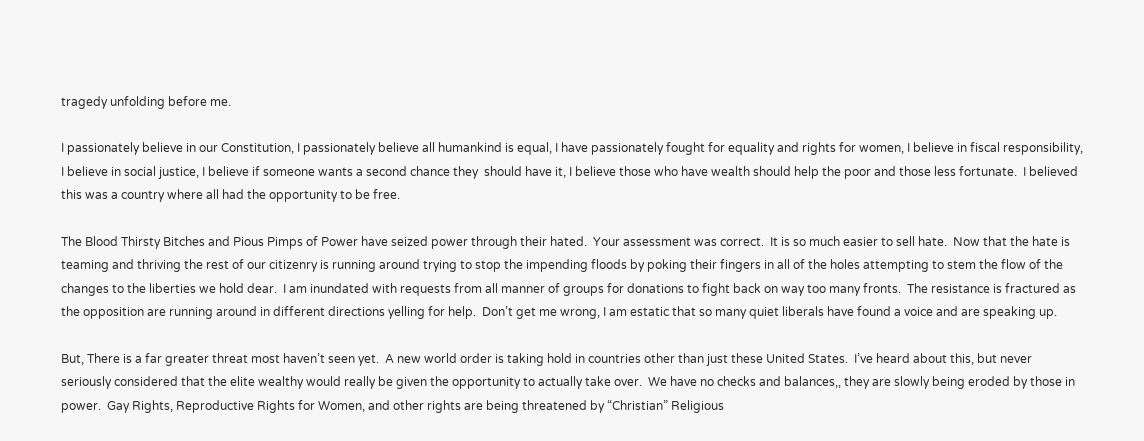tragedy unfolding before me.

I passionately believe in our Constitution, I passionately believe all humankind is equal, I have passionately fought for equality and rights for women, I believe in fiscal responsibility, I believe in social justice, I believe if someone wants a second chance they  should have it, I believe those who have wealth should help the poor and those less fortunate.  I believed this was a country where all had the opportunity to be free.

The Blood Thirsty Bitches and Pious Pimps of Power have seized power through their hated.  Your assessment was correct.  It is so much easier to sell hate.  Now that the hate is teaming and thriving the rest of our citizenry is running around trying to stop the impending floods by poking their fingers in all of the holes attempting to stem the flow of the changes to the liberties we hold dear.  I am inundated with requests from all manner of groups for donations to fight back on way too many fronts.  The resistance is fractured as the opposition are running around in different directions yelling for help.  Don’t get me wrong, I am estatic that so many quiet liberals have found a voice and are speaking up.

But, There is a far greater threat most haven’t seen yet.  A new world order is taking hold in countries other than just these United States.  I’ve heard about this, but never seriously considered that the elite wealthy would really be given the opportunity to actually take over.  We have no checks and balances,, they are slowly being eroded by those in power.  Gay Rights, Reproductive Rights for Women, and other rights are being threatened by “Christian” Religious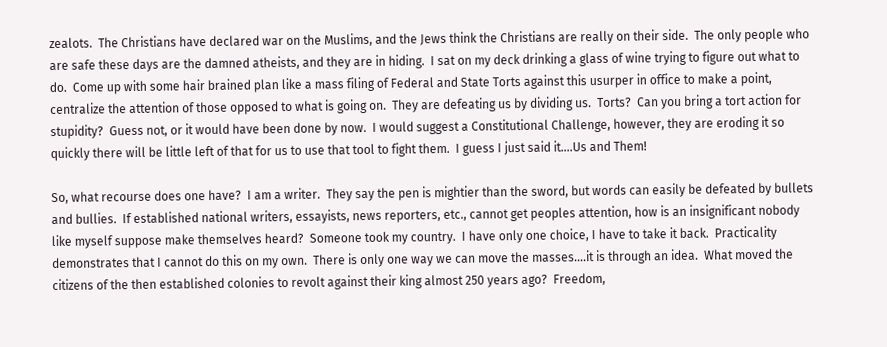zealots.  The Christians have declared war on the Muslims, and the Jews think the Christians are really on their side.  The only people who are safe these days are the damned atheists, and they are in hiding.  I sat on my deck drinking a glass of wine trying to figure out what to do.  Come up with some hair brained plan like a mass filing of Federal and State Torts against this usurper in office to make a point, centralize the attention of those opposed to what is going on.  They are defeating us by dividing us.  Torts?  Can you bring a tort action for stupidity?  Guess not, or it would have been done by now.  I would suggest a Constitutional Challenge, however, they are eroding it so quickly there will be little left of that for us to use that tool to fight them.  I guess I just said it….Us and Them!

So, what recourse does one have?  I am a writer.  They say the pen is mightier than the sword, but words can easily be defeated by bullets and bullies.  If established national writers, essayists, news reporters, etc., cannot get peoples attention, how is an insignificant nobody like myself suppose make themselves heard?  Someone took my country.  I have only one choice, I have to take it back.  Practicality demonstrates that I cannot do this on my own.  There is only one way we can move the masses….it is through an idea.  What moved the citizens of the then established colonies to revolt against their king almost 250 years ago?  Freedom,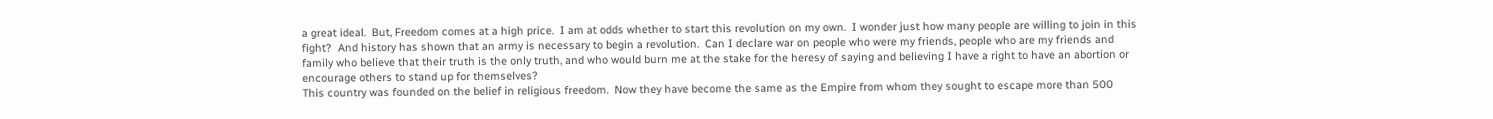a great ideal.  But, Freedom comes at a high price.  I am at odds whether to start this revolution on my own.  I wonder just how many people are willing to join in this fight?  And history has shown that an army is necessary to begin a revolution.  Can I declare war on people who were my friends, people who are my friends and family who believe that their truth is the only truth, and who would burn me at the stake for the heresy of saying and believing I have a right to have an abortion or encourage others to stand up for themselves?
This country was founded on the belief in religious freedom.  Now they have become the same as the Empire from whom they sought to escape more than 500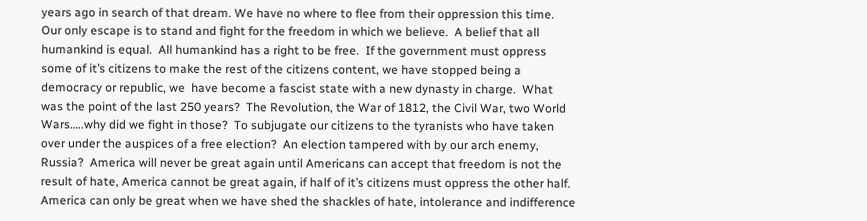years ago in search of that dream. We have no where to flee from their oppression this time.  Our only escape is to stand and fight for the freedom in which we believe.  A belief that all humankind is equal.  All humankind has a right to be free.  If the government must oppress some of it’s citizens to make the rest of the citizens content, we have stopped being a democracy or republic, we  have become a fascist state with a new dynasty in charge.  What was the point of the last 250 years?  The Revolution, the War of 1812, the Civil War, two World Wars…..why did we fight in those?  To subjugate our citizens to the tyranists who have taken over under the auspices of a free election?  An election tampered with by our arch enemy, Russia?  America will never be great again until Americans can accept that freedom is not the result of hate, America cannot be great again, if half of it’s citizens must oppress the other half.  America can only be great when we have shed the shackles of hate, intolerance and indifference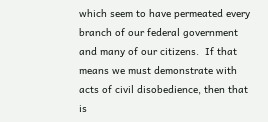which seem to have permeated every branch of our federal government and many of our citizens.  If that means we must demonstrate with acts of civil disobedience, then that is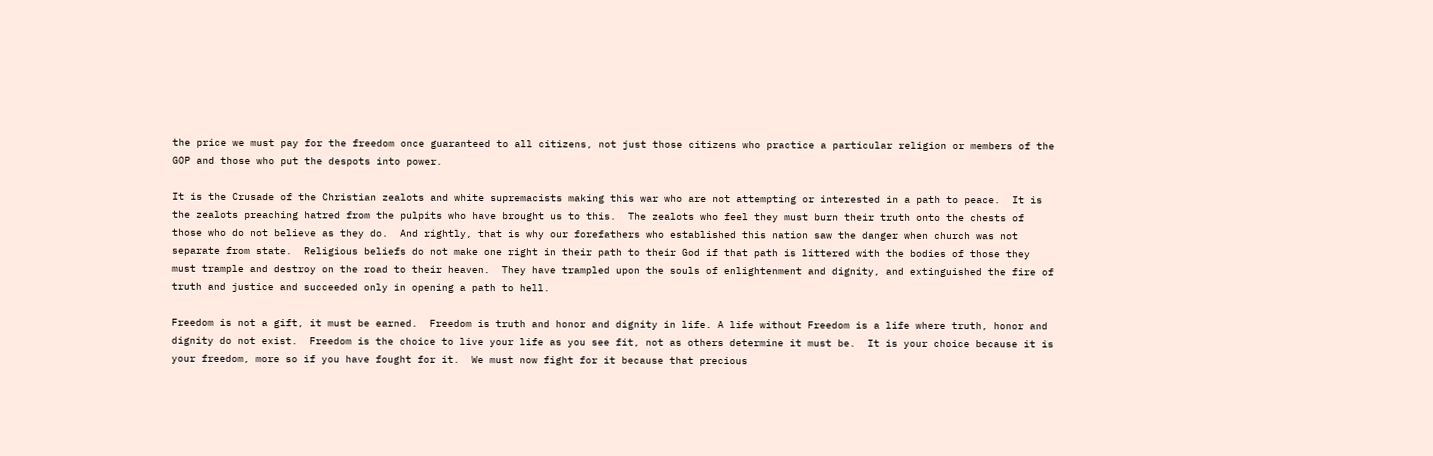the price we must pay for the freedom once guaranteed to all citizens, not just those citizens who practice a particular religion or members of the GOP and those who put the despots into power.

It is the Crusade of the Christian zealots and white supremacists making this war who are not attempting or interested in a path to peace.  It is the zealots preaching hatred from the pulpits who have brought us to this.  The zealots who feel they must burn their truth onto the chests of those who do not believe as they do.  And rightly, that is why our forefathers who established this nation saw the danger when church was not separate from state.  Religious beliefs do not make one right in their path to their God if that path is littered with the bodies of those they must trample and destroy on the road to their heaven.  They have trampled upon the souls of enlightenment and dignity, and extinguished the fire of truth and justice and succeeded only in opening a path to hell.

Freedom is not a gift, it must be earned.  Freedom is truth and honor and dignity in life. A life without Freedom is a life where truth, honor and dignity do not exist.  Freedom is the choice to live your life as you see fit, not as others determine it must be.  It is your choice because it is your freedom, more so if you have fought for it.  We must now fight for it because that precious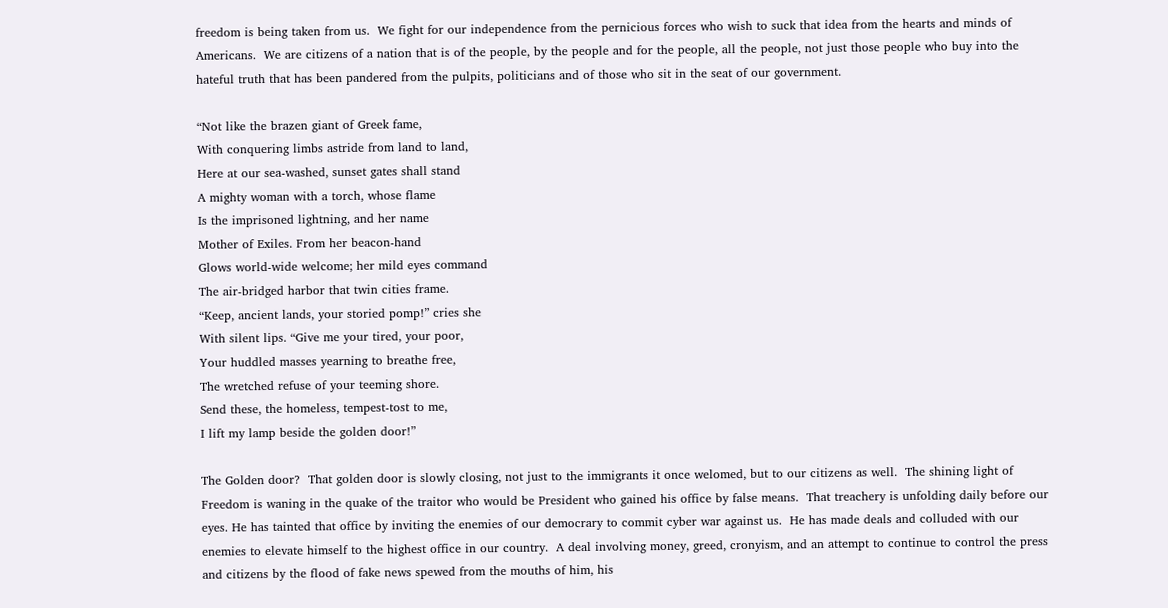freedom is being taken from us.  We fight for our independence from the pernicious forces who wish to suck that idea from the hearts and minds of Americans.  We are citizens of a nation that is of the people, by the people and for the people, all the people, not just those people who buy into the hateful truth that has been pandered from the pulpits, politicians and of those who sit in the seat of our government.

“Not like the brazen giant of Greek fame,
With conquering limbs astride from land to land,
Here at our sea-washed, sunset gates shall stand
A mighty woman with a torch, whose flame
Is the imprisoned lightning, and her name
Mother of Exiles. From her beacon-hand
Glows world-wide welcome; her mild eyes command
The air-bridged harbor that twin cities frame.
“Keep, ancient lands, your storied pomp!” cries she
With silent lips. “Give me your tired, your poor,
Your huddled masses yearning to breathe free,
The wretched refuse of your teeming shore.
Send these, the homeless, tempest-tost to me,
I lift my lamp beside the golden door!”

The Golden door?  That golden door is slowly closing, not just to the immigrants it once welomed, but to our citizens as well.  The shining light of Freedom is waning in the quake of the traitor who would be President who gained his office by false means.  That treachery is unfolding daily before our eyes. He has tainted that office by inviting the enemies of our democrary to commit cyber war against us.  He has made deals and colluded with our enemies to elevate himself to the highest office in our country.  A deal involving money, greed, cronyism, and an attempt to continue to control the press and citizens by the flood of fake news spewed from the mouths of him, his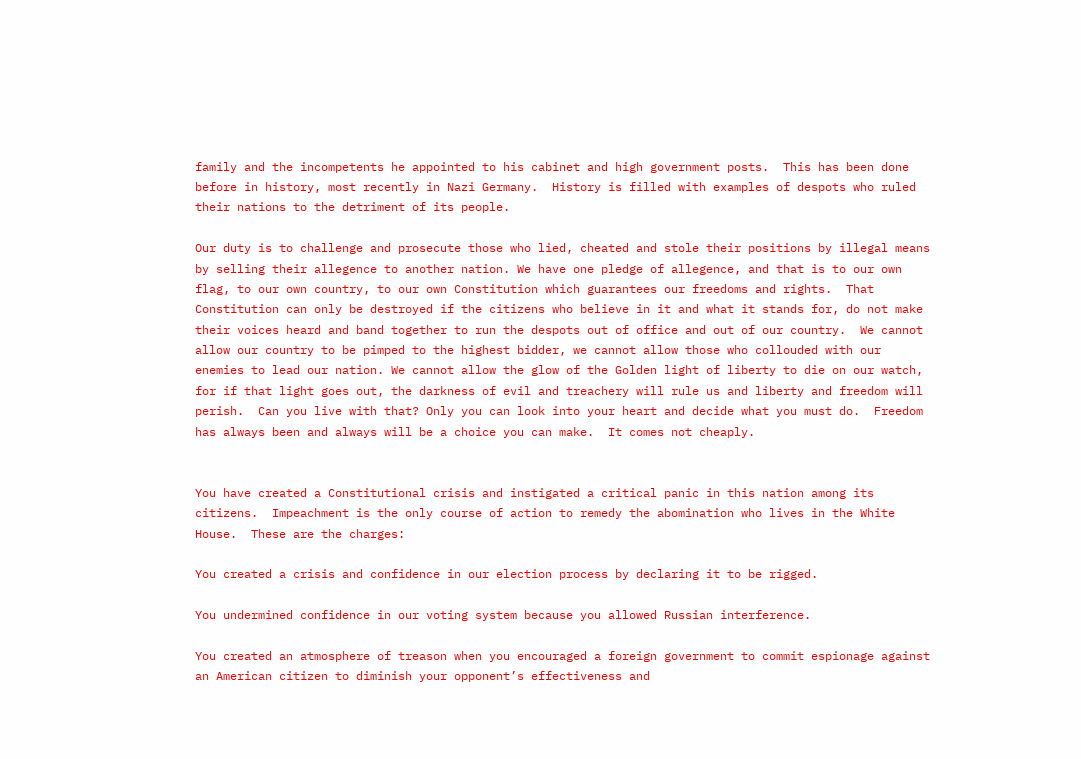family and the incompetents he appointed to his cabinet and high government posts.  This has been done before in history, most recently in Nazi Germany.  History is filled with examples of despots who ruled their nations to the detriment of its people.

Our duty is to challenge and prosecute those who lied, cheated and stole their positions by illegal means by selling their allegence to another nation. We have one pledge of allegence, and that is to our own flag, to our own country, to our own Constitution which guarantees our freedoms and rights.  That Constitution can only be destroyed if the citizens who believe in it and what it stands for, do not make their voices heard and band together to run the despots out of office and out of our country.  We cannot allow our country to be pimped to the highest bidder, we cannot allow those who collouded with our enemies to lead our nation. We cannot allow the glow of the Golden light of liberty to die on our watch, for if that light goes out, the darkness of evil and treachery will rule us and liberty and freedom will perish.  Can you live with that? Only you can look into your heart and decide what you must do.  Freedom has always been and always will be a choice you can make.  It comes not cheaply.


You have created a Constitutional crisis and instigated a critical panic in this nation among its citizens.  Impeachment is the only course of action to remedy the abomination who lives in the White House.  These are the charges:

You created a crisis and confidence in our election process by declaring it to be rigged.

You undermined confidence in our voting system because you allowed Russian interference.

You created an atmosphere of treason when you encouraged a foreign government to commit espionage against an American citizen to diminish your opponent’s effectiveness and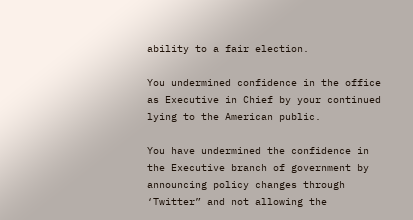ability to a fair election.

You undermined confidence in the office as Executive in Chief by your continued lying to the American public.

You have undermined the confidence in the Executive branch of government by announcing policy changes through ‘Twitter” and not allowing the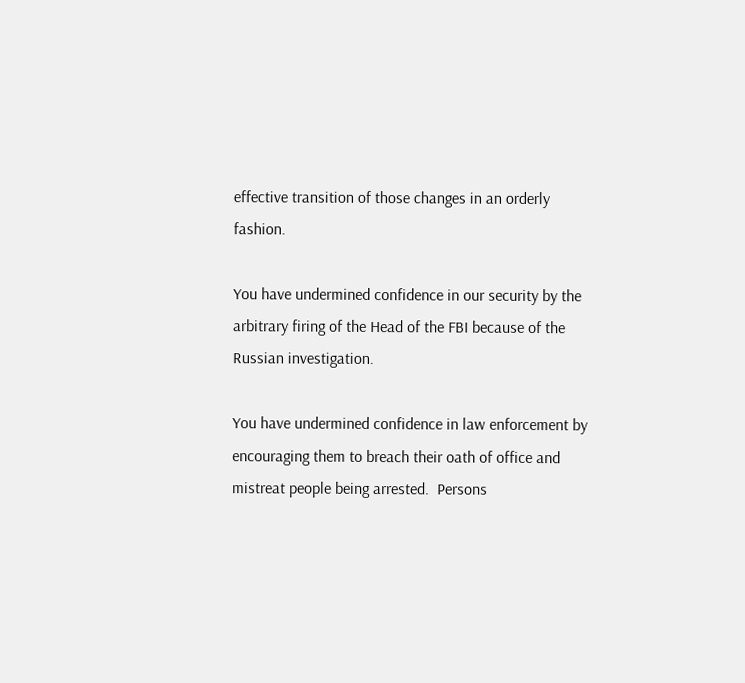effective transition of those changes in an orderly fashion.

You have undermined confidence in our security by the arbitrary firing of the Head of the FBI because of the Russian investigation.

You have undermined confidence in law enforcement by encouraging them to breach their oath of office and mistreat people being arrested.  Persons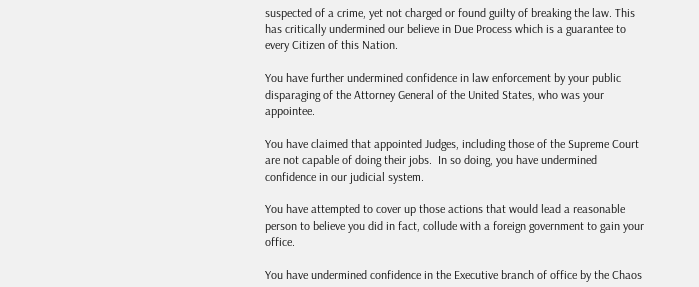suspected of a crime, yet not charged or found guilty of breaking the law. This has critically undermined our believe in Due Process which is a guarantee to every Citizen of this Nation.

You have further undermined confidence in law enforcement by your public disparaging of the Attorney General of the United States, who was your appointee.

You have claimed that appointed Judges, including those of the Supreme Court are not capable of doing their jobs.  In so doing, you have undermined confidence in our judicial system.

You have attempted to cover up those actions that would lead a reasonable person to believe you did in fact, collude with a foreign government to gain your office.

You have undermined confidence in the Executive branch of office by the Chaos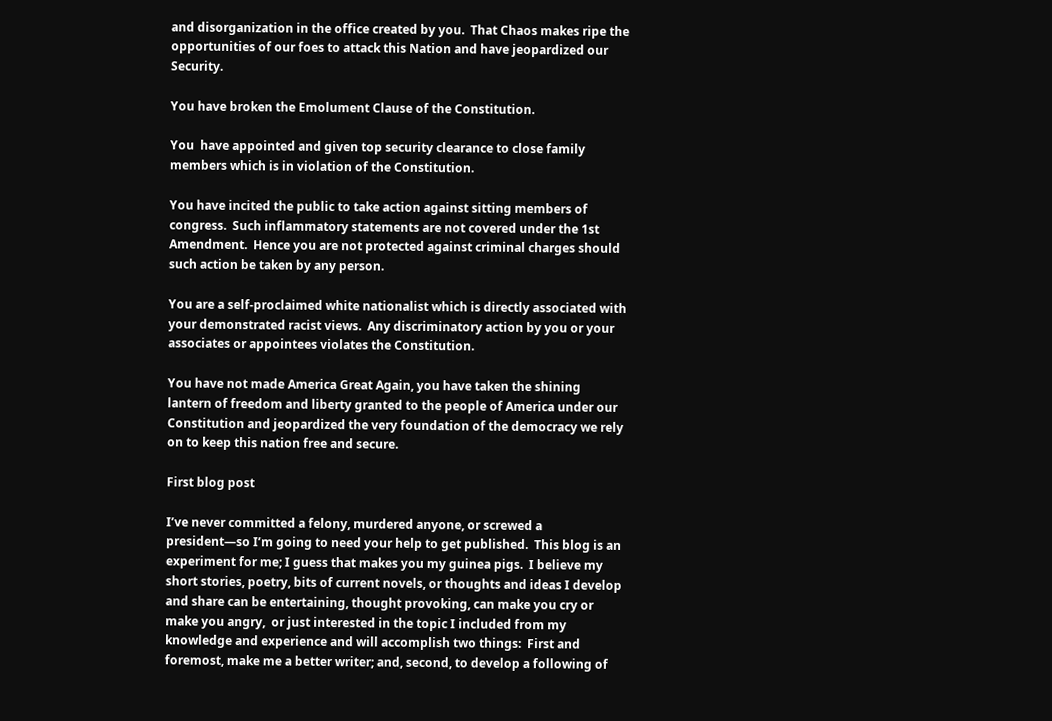and disorganization in the office created by you.  That Chaos makes ripe the opportunities of our foes to attack this Nation and have jeopardized our Security.

You have broken the Emolument Clause of the Constitution.

You  have appointed and given top security clearance to close family members which is in violation of the Constitution.

You have incited the public to take action against sitting members of congress.  Such inflammatory statements are not covered under the 1st Amendment.  Hence you are not protected against criminal charges should such action be taken by any person.

You are a self-proclaimed white nationalist which is directly associated with your demonstrated racist views.  Any discriminatory action by you or your associates or appointees violates the Constitution.

You have not made America Great Again, you have taken the shining lantern of freedom and liberty granted to the people of America under our Constitution and jeopardized the very foundation of the democracy we rely on to keep this nation free and secure.

First blog post

I’ve never committed a felony, murdered anyone, or screwed a president—so I’m going to need your help to get published.  This blog is an experiment for me; I guess that makes you my guinea pigs.  I believe my short stories, poetry, bits of current novels, or thoughts and ideas I develop and share can be entertaining, thought provoking, can make you cry or make you angry,  or just interested in the topic I included from my knowledge and experience and will accomplish two things:  First and foremost, make me a better writer; and, second, to develop a following of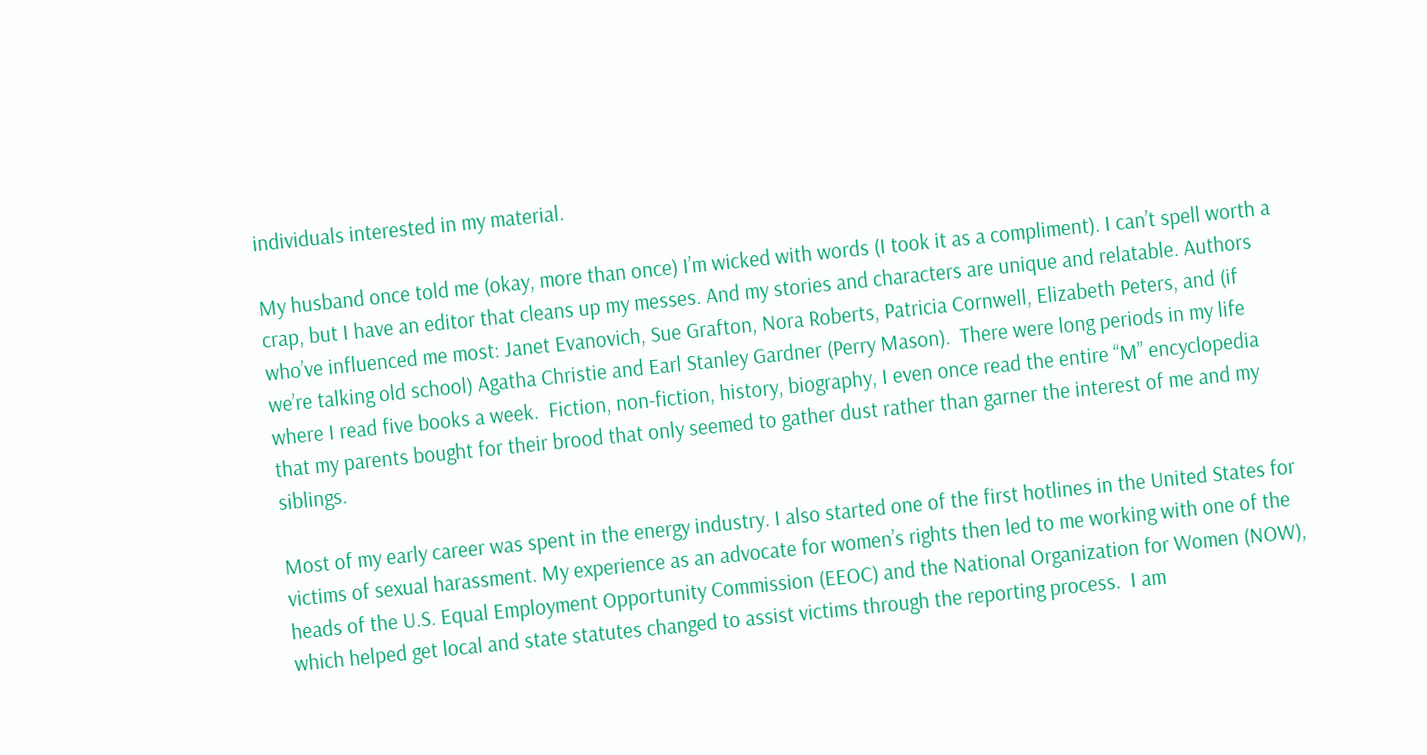individuals interested in my material.

My husband once told me (okay, more than once) I’m wicked with words (I took it as a compliment). I can’t spell worth a crap, but I have an editor that cleans up my messes. And my stories and characters are unique and relatable. Authors who’ve influenced me most: Janet Evanovich, Sue Grafton, Nora Roberts, Patricia Cornwell, Elizabeth Peters, and (if we’re talking old school) Agatha Christie and Earl Stanley Gardner (Perry Mason).  There were long periods in my life where I read five books a week.  Fiction, non-fiction, history, biography, I even once read the entire “M” encyclopedia that my parents bought for their brood that only seemed to gather dust rather than garner the interest of me and my siblings.

Most of my early career was spent in the energy industry. I also started one of the first hotlines in the United States for victims of sexual harassment. My experience as an advocate for women’s rights then led to me working with one of the heads of the U.S. Equal Employment Opportunity Commission (EEOC) and the National Organization for Women (NOW), which helped get local and state statutes changed to assist victims through the reporting process.  I am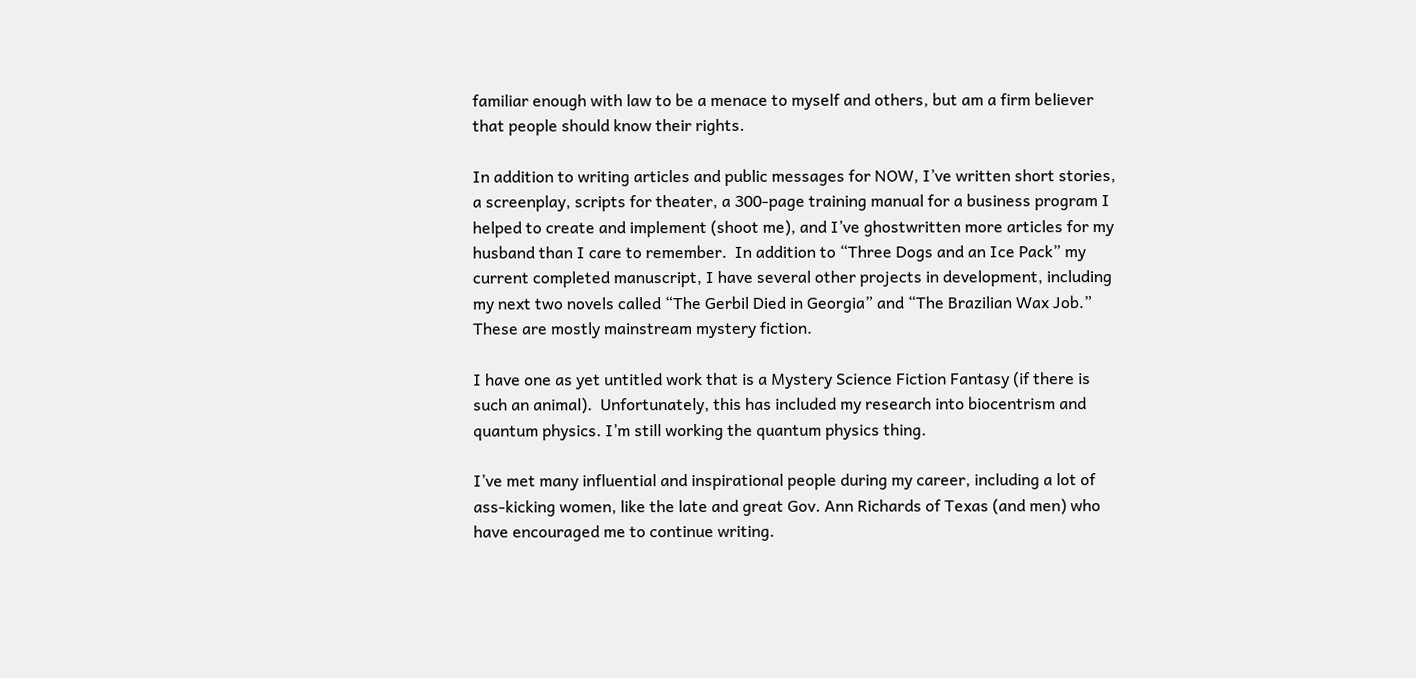familiar enough with law to be a menace to myself and others, but am a firm believer that people should know their rights.

In addition to writing articles and public messages for NOW, I’ve written short stories, a screenplay, scripts for theater, a 300-page training manual for a business program I helped to create and implement (shoot me), and I’ve ghostwritten more articles for my husband than I care to remember.  In addition to “Three Dogs and an Ice Pack” my current completed manuscript, I have several other projects in development, including my next two novels called “The Gerbil Died in Georgia” and “The Brazilian Wax Job.” These are mostly mainstream mystery fiction.

I have one as yet untitled work that is a Mystery Science Fiction Fantasy (if there is such an animal).  Unfortunately, this has included my research into biocentrism and quantum physics. I’m still working the quantum physics thing.

I’ve met many influential and inspirational people during my career, including a lot of ass-kicking women, like the late and great Gov. Ann Richards of Texas (and men) who have encouraged me to continue writing.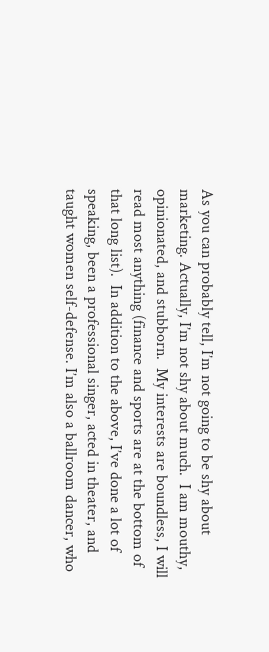As you can probably tell, I’m not going to be shy about marketing. Actually, I’m not shy about much.  I am mouthy, opinionated, and stubborn.  My interests are boundless, I will read most anything (finance and sports are at the bottom of that long list).  In addition to the above, I’ve done a lot of speaking, been a professional singer, acted in theater, and taught women self-defense. I’m also a ballroom dancer, who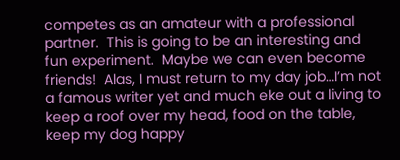competes as an amateur with a professional partner.  This is going to be an interesting and fun experiment.  Maybe we can even become friends!  Alas, I must return to my day job…I’m not a famous writer yet and much eke out a living to keep a roof over my head, food on the table, keep my dog happy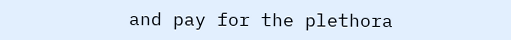and pay for the plethora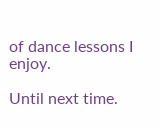of dance lessons I enjoy.

Until next time.